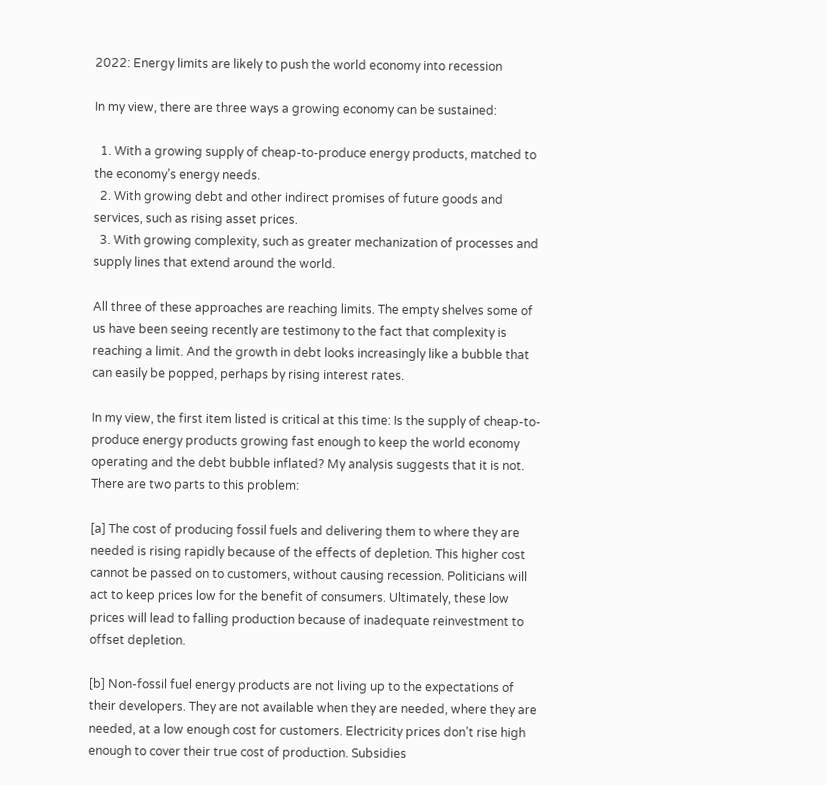2022: Energy limits are likely to push the world economy into recession

In my view, there are three ways a growing economy can be sustained:

  1. With a growing supply of cheap-to-produce energy products, matched to the economy’s energy needs.
  2. With growing debt and other indirect promises of future goods and services, such as rising asset prices.
  3. With growing complexity, such as greater mechanization of processes and supply lines that extend around the world.

All three of these approaches are reaching limits. The empty shelves some of us have been seeing recently are testimony to the fact that complexity is reaching a limit. And the growth in debt looks increasingly like a bubble that can easily be popped, perhaps by rising interest rates.

In my view, the first item listed is critical at this time: Is the supply of cheap-to-produce energy products growing fast enough to keep the world economy operating and the debt bubble inflated? My analysis suggests that it is not. There are two parts to this problem:

[a] The cost of producing fossil fuels and delivering them to where they are needed is rising rapidly because of the effects of depletion. This higher cost cannot be passed on to customers, without causing recession. Politicians will act to keep prices low for the benefit of consumers. Ultimately, these low prices will lead to falling production because of inadequate reinvestment to offset depletion.

[b] Non-fossil fuel energy products are not living up to the expectations of their developers. They are not available when they are needed, where they are needed, at a low enough cost for customers. Electricity prices don’t rise high enough to cover their true cost of production. Subsidies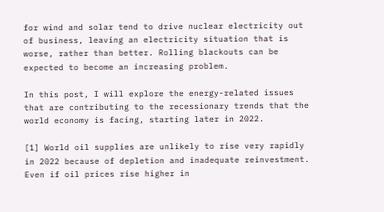for wind and solar tend to drive nuclear electricity out of business, leaving an electricity situation that is worse, rather than better. Rolling blackouts can be expected to become an increasing problem.

In this post, I will explore the energy-related issues that are contributing to the recessionary trends that the world economy is facing, starting later in 2022.

[1] World oil supplies are unlikely to rise very rapidly in 2022 because of depletion and inadequate reinvestment. Even if oil prices rise higher in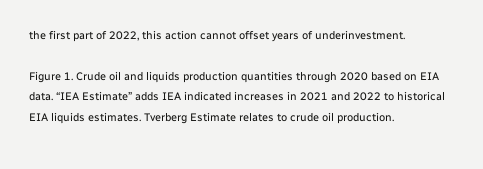the first part of 2022, this action cannot offset years of underinvestment.

Figure 1. Crude oil and liquids production quantities through 2020 based on EIA data. “IEA Estimate” adds IEA indicated increases in 2021 and 2022 to historical EIA liquids estimates. Tverberg Estimate relates to crude oil production.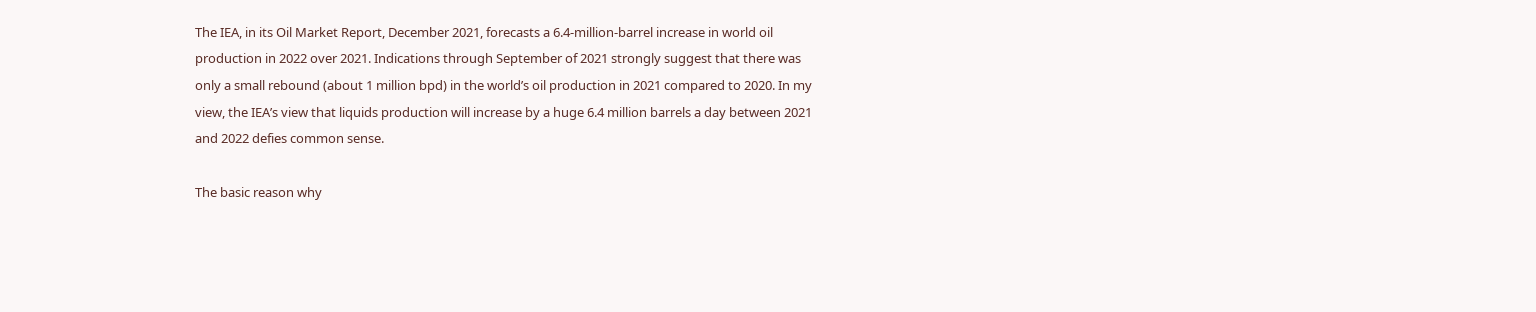The IEA, in its Oil Market Report, December 2021, forecasts a 6.4-million-barrel increase in world oil production in 2022 over 2021. Indications through September of 2021 strongly suggest that there was only a small rebound (about 1 million bpd) in the world’s oil production in 2021 compared to 2020. In my view, the IEA’s view that liquids production will increase by a huge 6.4 million barrels a day between 2021 and 2022 defies common sense.

The basic reason why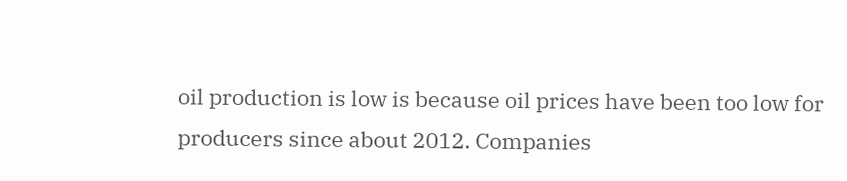oil production is low is because oil prices have been too low for producers since about 2012. Companies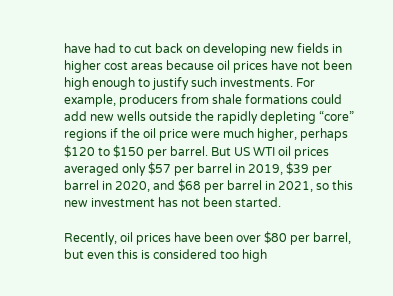have had to cut back on developing new fields in higher cost areas because oil prices have not been high enough to justify such investments. For example, producers from shale formations could add new wells outside the rapidly depleting “core” regions if the oil price were much higher, perhaps $120 to $150 per barrel. But US WTI oil prices averaged only $57 per barrel in 2019, $39 per barrel in 2020, and $68 per barrel in 2021, so this new investment has not been started.

Recently, oil prices have been over $80 per barrel, but even this is considered too high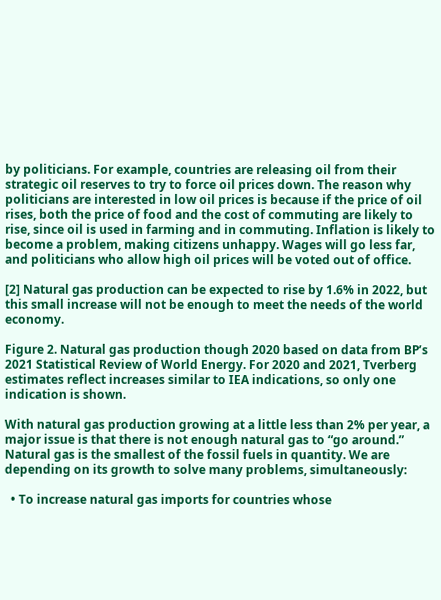by politicians. For example, countries are releasing oil from their strategic oil reserves to try to force oil prices down. The reason why politicians are interested in low oil prices is because if the price of oil rises, both the price of food and the cost of commuting are likely to rise, since oil is used in farming and in commuting. Inflation is likely to become a problem, making citizens unhappy. Wages will go less far, and politicians who allow high oil prices will be voted out of office.

[2] Natural gas production can be expected to rise by 1.6% in 2022, but this small increase will not be enough to meet the needs of the world economy.

Figure 2. Natural gas production though 2020 based on data from BP’s 2021 Statistical Review of World Energy. For 2020 and 2021, Tverberg estimates reflect increases similar to IEA indications, so only one indication is shown.

With natural gas production growing at a little less than 2% per year, a major issue is that there is not enough natural gas to “go around.” Natural gas is the smallest of the fossil fuels in quantity. We are depending on its growth to solve many problems, simultaneously:

  • To increase natural gas imports for countries whose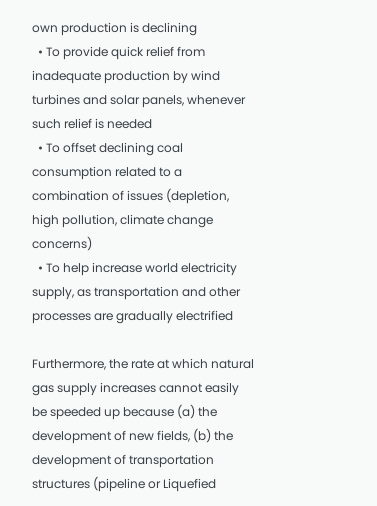own production is declining
  • To provide quick relief from inadequate production by wind turbines and solar panels, whenever such relief is needed
  • To offset declining coal consumption related to a combination of issues (depletion, high pollution, climate change concerns)
  • To help increase world electricity supply, as transportation and other processes are gradually electrified

Furthermore, the rate at which natural gas supply increases cannot easily be speeded up because (a) the development of new fields, (b) the development of transportation structures (pipeline or Liquefied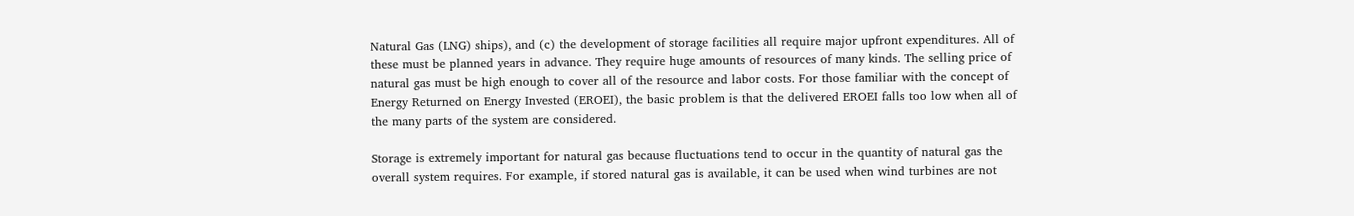Natural Gas (LNG) ships), and (c) the development of storage facilities all require major upfront expenditures. All of these must be planned years in advance. They require huge amounts of resources of many kinds. The selling price of natural gas must be high enough to cover all of the resource and labor costs. For those familiar with the concept of Energy Returned on Energy Invested (EROEI), the basic problem is that the delivered EROEI falls too low when all of the many parts of the system are considered.

Storage is extremely important for natural gas because fluctuations tend to occur in the quantity of natural gas the overall system requires. For example, if stored natural gas is available, it can be used when wind turbines are not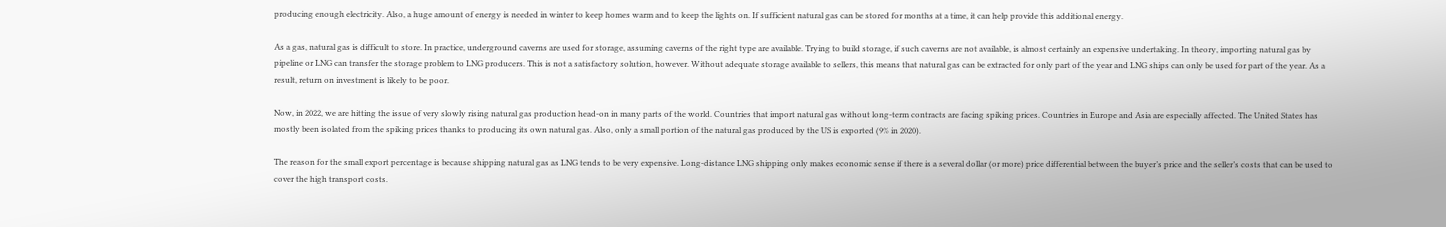producing enough electricity. Also, a huge amount of energy is needed in winter to keep homes warm and to keep the lights on. If sufficient natural gas can be stored for months at a time, it can help provide this additional energy.

As a gas, natural gas is difficult to store. In practice, underground caverns are used for storage, assuming caverns of the right type are available. Trying to build storage, if such caverns are not available, is almost certainly an expensive undertaking. In theory, importing natural gas by pipeline or LNG can transfer the storage problem to LNG producers. This is not a satisfactory solution, however. Without adequate storage available to sellers, this means that natural gas can be extracted for only part of the year and LNG ships can only be used for part of the year. As a result, return on investment is likely to be poor.

Now, in 2022, we are hitting the issue of very slowly rising natural gas production head-on in many parts of the world. Countries that import natural gas without long-term contracts are facing spiking prices. Countries in Europe and Asia are especially affected. The United States has mostly been isolated from the spiking prices thanks to producing its own natural gas. Also, only a small portion of the natural gas produced by the US is exported (9% in 2020).

The reason for the small export percentage is because shipping natural gas as LNG tends to be very expensive. Long-distance LNG shipping only makes economic sense if there is a several dollar (or more) price differential between the buyer’s price and the seller’s costs that can be used to cover the high transport costs.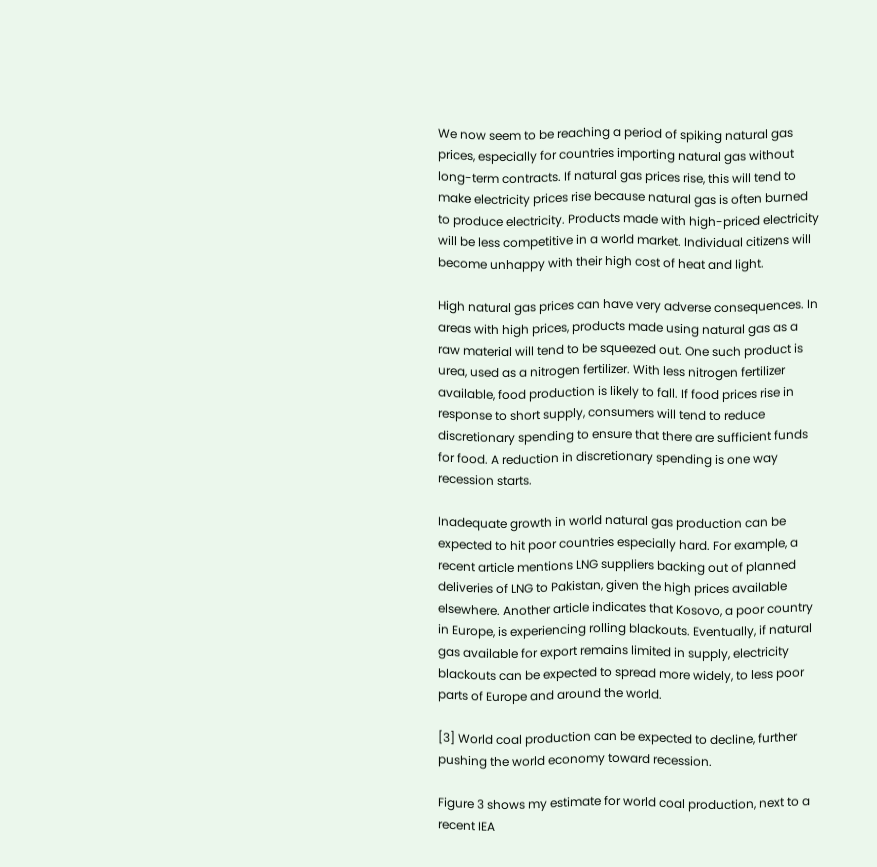We now seem to be reaching a period of spiking natural gas prices, especially for countries importing natural gas without long-term contracts. If natural gas prices rise, this will tend to make electricity prices rise because natural gas is often burned to produce electricity. Products made with high-priced electricity will be less competitive in a world market. Individual citizens will become unhappy with their high cost of heat and light.

High natural gas prices can have very adverse consequences. In areas with high prices, products made using natural gas as a raw material will tend to be squeezed out. One such product is urea, used as a nitrogen fertilizer. With less nitrogen fertilizer available, food production is likely to fall. If food prices rise in response to short supply, consumers will tend to reduce discretionary spending to ensure that there are sufficient funds for food. A reduction in discretionary spending is one way recession starts.

Inadequate growth in world natural gas production can be expected to hit poor countries especially hard. For example, a recent article mentions LNG suppliers backing out of planned deliveries of LNG to Pakistan, given the high prices available elsewhere. Another article indicates that Kosovo, a poor country in Europe, is experiencing rolling blackouts. Eventually, if natural gas available for export remains limited in supply, electricity blackouts can be expected to spread more widely, to less poor parts of Europe and around the world.

[3] World coal production can be expected to decline, further pushing the world economy toward recession.

Figure 3 shows my estimate for world coal production, next to a recent IEA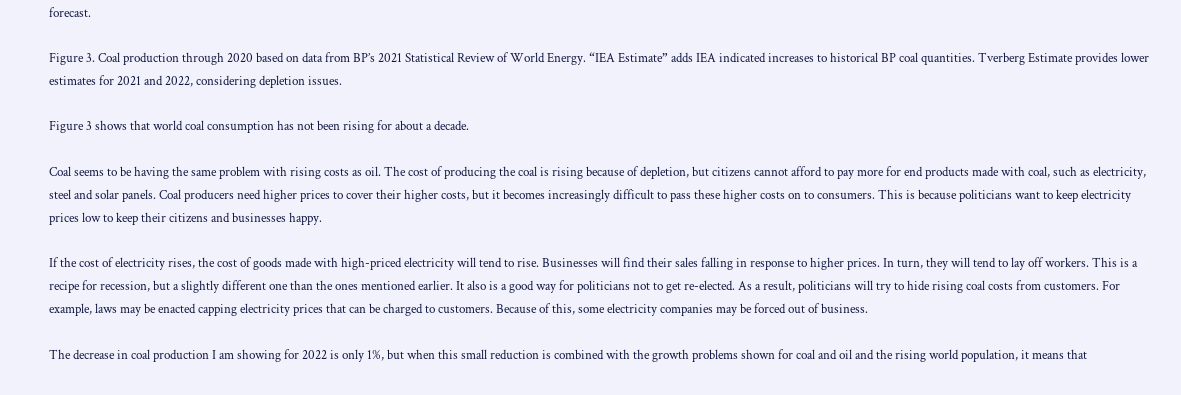forecast.

Figure 3. Coal production through 2020 based on data from BP’s 2021 Statistical Review of World Energy. “IEA Estimate” adds IEA indicated increases to historical BP coal quantities. Tverberg Estimate provides lower estimates for 2021 and 2022, considering depletion issues.

Figure 3 shows that world coal consumption has not been rising for about a decade.

Coal seems to be having the same problem with rising costs as oil. The cost of producing the coal is rising because of depletion, but citizens cannot afford to pay more for end products made with coal, such as electricity, steel and solar panels. Coal producers need higher prices to cover their higher costs, but it becomes increasingly difficult to pass these higher costs on to consumers. This is because politicians want to keep electricity prices low to keep their citizens and businesses happy.

If the cost of electricity rises, the cost of goods made with high-priced electricity will tend to rise. Businesses will find their sales falling in response to higher prices. In turn, they will tend to lay off workers. This is a recipe for recession, but a slightly different one than the ones mentioned earlier. It also is a good way for politicians not to get re-elected. As a result, politicians will try to hide rising coal costs from customers. For example, laws may be enacted capping electricity prices that can be charged to customers. Because of this, some electricity companies may be forced out of business.

The decrease in coal production I am showing for 2022 is only 1%, but when this small reduction is combined with the growth problems shown for coal and oil and the rising world population, it means that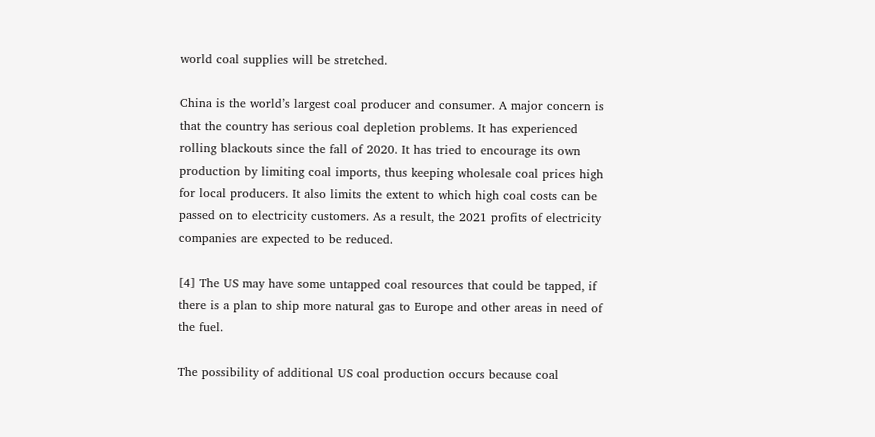world coal supplies will be stretched.

China is the world’s largest coal producer and consumer. A major concern is that the country has serious coal depletion problems. It has experienced rolling blackouts since the fall of 2020. It has tried to encourage its own production by limiting coal imports, thus keeping wholesale coal prices high for local producers. It also limits the extent to which high coal costs can be passed on to electricity customers. As a result, the 2021 profits of electricity companies are expected to be reduced.

[4] The US may have some untapped coal resources that could be tapped, if there is a plan to ship more natural gas to Europe and other areas in need of the fuel.

The possibility of additional US coal production occurs because coal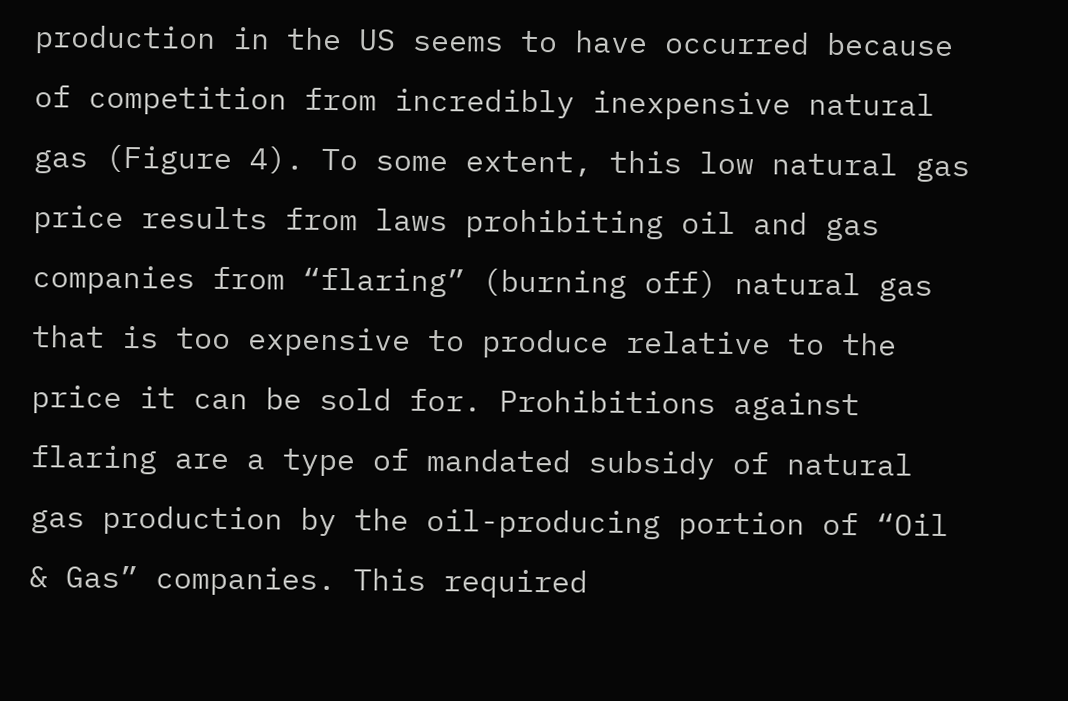production in the US seems to have occurred because of competition from incredibly inexpensive natural gas (Figure 4). To some extent, this low natural gas price results from laws prohibiting oil and gas companies from “flaring” (burning off) natural gas that is too expensive to produce relative to the price it can be sold for. Prohibitions against flaring are a type of mandated subsidy of natural gas production by the oil-producing portion of “Oil & Gas” companies. This required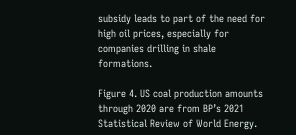subsidy leads to part of the need for high oil prices, especially for companies drilling in shale formations.

Figure 4. US coal production amounts through 2020 are from BP’s 2021 Statistical Review of World Energy.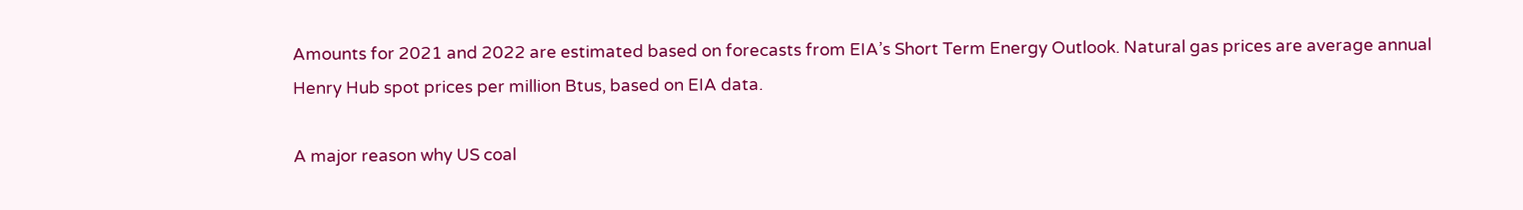Amounts for 2021 and 2022 are estimated based on forecasts from EIA’s Short Term Energy Outlook. Natural gas prices are average annual Henry Hub spot prices per million Btus, based on EIA data.

A major reason why US coal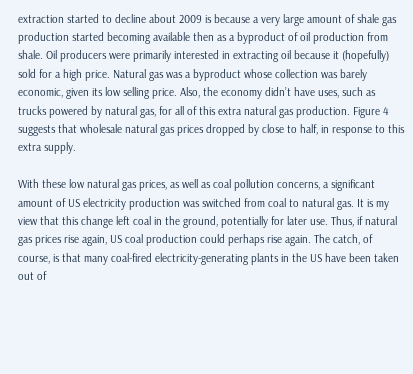extraction started to decline about 2009 is because a very large amount of shale gas production started becoming available then as a byproduct of oil production from shale. Oil producers were primarily interested in extracting oil because it (hopefully) sold for a high price. Natural gas was a byproduct whose collection was barely economic, given its low selling price. Also, the economy didn’t have uses, such as trucks powered by natural gas, for all of this extra natural gas production. Figure 4 suggests that wholesale natural gas prices dropped by close to half, in response to this extra supply.

With these low natural gas prices, as well as coal pollution concerns, a significant amount of US electricity production was switched from coal to natural gas. It is my view that this change left coal in the ground, potentially for later use. Thus, if natural gas prices rise again, US coal production could perhaps rise again. The catch, of course, is that many coal-fired electricity-generating plants in the US have been taken out of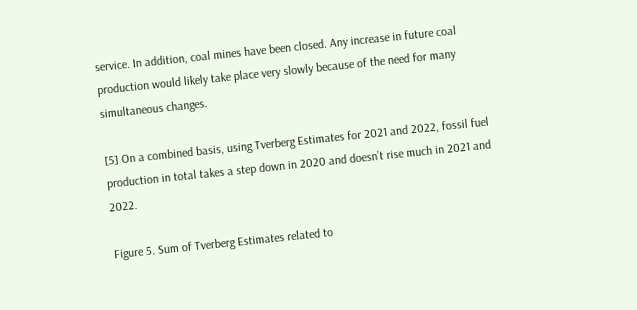service. In addition, coal mines have been closed. Any increase in future coal production would likely take place very slowly because of the need for many simultaneous changes.

[5] On a combined basis, using Tverberg Estimates for 2021 and 2022, fossil fuel production in total takes a step down in 2020 and doesn’t rise much in 2021 and 2022.

Figure 5. Sum of Tverberg Estimates related to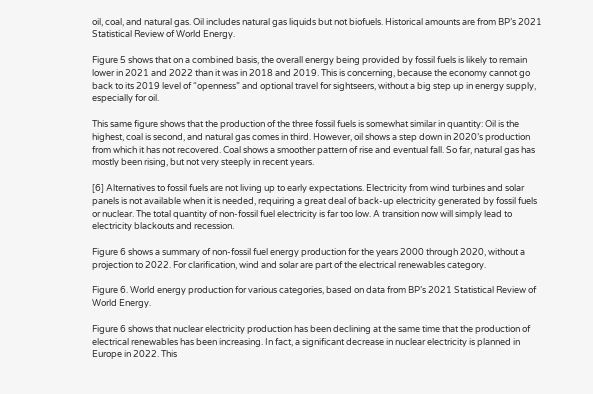oil, coal, and natural gas. Oil includes natural gas liquids but not biofuels. Historical amounts are from BP’s 2021 Statistical Review of World Energy.

Figure 5 shows that on a combined basis, the overall energy being provided by fossil fuels is likely to remain lower in 2021 and 2022 than it was in 2018 and 2019. This is concerning, because the economy cannot go back to its 2019 level of “openness” and optional travel for sightseers, without a big step up in energy supply, especially for oil.

This same figure shows that the production of the three fossil fuels is somewhat similar in quantity: Oil is the highest, coal is second, and natural gas comes in third. However, oil shows a step down in 2020’s production from which it has not recovered. Coal shows a smoother pattern of rise and eventual fall. So far, natural gas has mostly been rising, but not very steeply in recent years.

[6] Alternatives to fossil fuels are not living up to early expectations. Electricity from wind turbines and solar panels is not available when it is needed, requiring a great deal of back-up electricity generated by fossil fuels or nuclear. The total quantity of non-fossil fuel electricity is far too low. A transition now will simply lead to electricity blackouts and recession.

Figure 6 shows a summary of non-fossil fuel energy production for the years 2000 through 2020, without a projection to 2022. For clarification, wind and solar are part of the electrical renewables category.

Figure 6. World energy production for various categories, based on data from BP’s 2021 Statistical Review of World Energy.

Figure 6 shows that nuclear electricity production has been declining at the same time that the production of electrical renewables has been increasing. In fact, a significant decrease in nuclear electricity is planned in Europe in 2022. This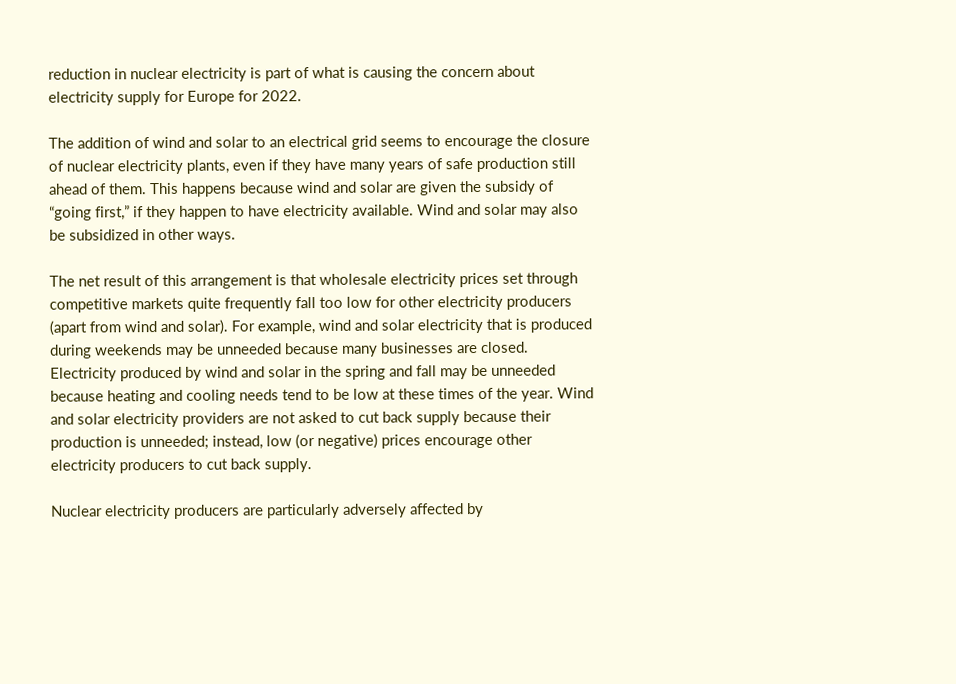reduction in nuclear electricity is part of what is causing the concern about electricity supply for Europe for 2022.

The addition of wind and solar to an electrical grid seems to encourage the closure of nuclear electricity plants, even if they have many years of safe production still ahead of them. This happens because wind and solar are given the subsidy of “going first,” if they happen to have electricity available. Wind and solar may also be subsidized in other ways.

The net result of this arrangement is that wholesale electricity prices set through competitive markets quite frequently fall too low for other electricity producers (apart from wind and solar). For example, wind and solar electricity that is produced during weekends may be unneeded because many businesses are closed. Electricity produced by wind and solar in the spring and fall may be unneeded because heating and cooling needs tend to be low at these times of the year. Wind and solar electricity providers are not asked to cut back supply because their production is unneeded; instead, low (or negative) prices encourage other electricity producers to cut back supply.

Nuclear electricity producers are particularly adversely affected by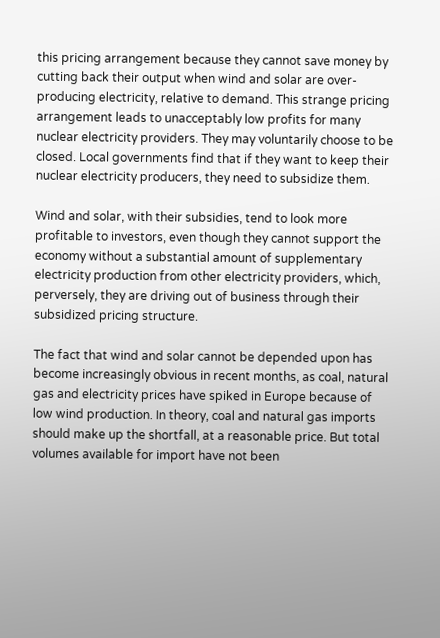this pricing arrangement because they cannot save money by cutting back their output when wind and solar are over-producing electricity, relative to demand. This strange pricing arrangement leads to unacceptably low profits for many nuclear electricity providers. They may voluntarily choose to be closed. Local governments find that if they want to keep their nuclear electricity producers, they need to subsidize them.

Wind and solar, with their subsidies, tend to look more profitable to investors, even though they cannot support the economy without a substantial amount of supplementary electricity production from other electricity providers, which, perversely, they are driving out of business through their subsidized pricing structure.

The fact that wind and solar cannot be depended upon has become increasingly obvious in recent months, as coal, natural gas and electricity prices have spiked in Europe because of low wind production. In theory, coal and natural gas imports should make up the shortfall, at a reasonable price. But total volumes available for import have not been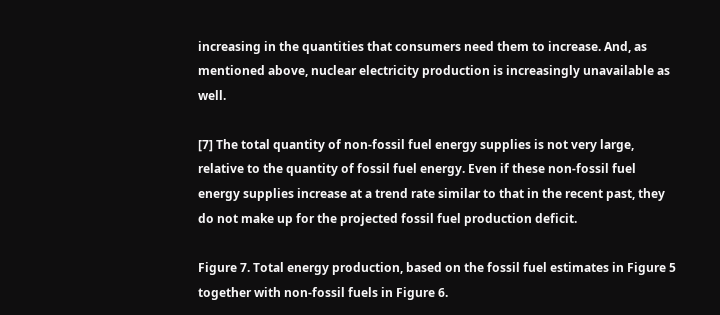increasing in the quantities that consumers need them to increase. And, as mentioned above, nuclear electricity production is increasingly unavailable as well.

[7] The total quantity of non-fossil fuel energy supplies is not very large, relative to the quantity of fossil fuel energy. Even if these non-fossil fuel energy supplies increase at a trend rate similar to that in the recent past, they do not make up for the projected fossil fuel production deficit.

Figure 7. Total energy production, based on the fossil fuel estimates in Figure 5 together with non-fossil fuels in Figure 6.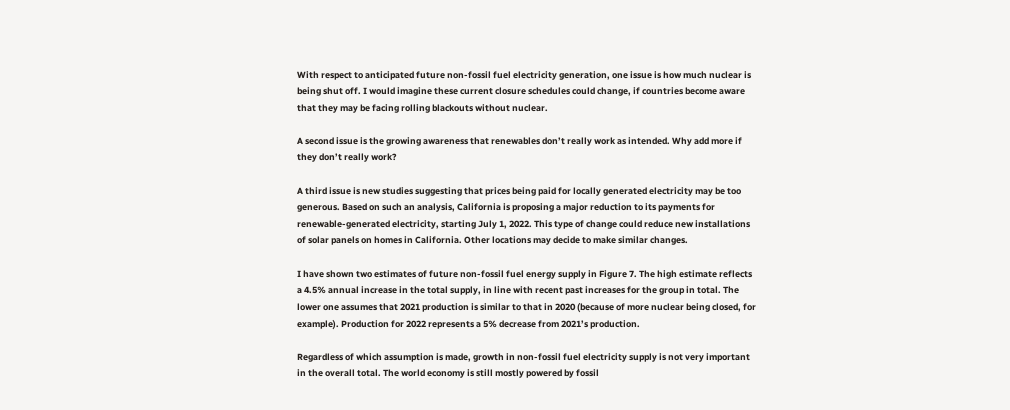With respect to anticipated future non-fossil fuel electricity generation, one issue is how much nuclear is being shut off. I would imagine these current closure schedules could change, if countries become aware that they may be facing rolling blackouts without nuclear.

A second issue is the growing awareness that renewables don’t really work as intended. Why add more if they don’t really work?

A third issue is new studies suggesting that prices being paid for locally generated electricity may be too generous. Based on such an analysis, California is proposing a major reduction to its payments for renewable-generated electricity, starting July 1, 2022. This type of change could reduce new installations of solar panels on homes in California. Other locations may decide to make similar changes.

I have shown two estimates of future non-fossil fuel energy supply in Figure 7. The high estimate reflects a 4.5% annual increase in the total supply, in line with recent past increases for the group in total. The lower one assumes that 2021 production is similar to that in 2020 (because of more nuclear being closed, for example). Production for 2022 represents a 5% decrease from 2021’s production.

Regardless of which assumption is made, growth in non-fossil fuel electricity supply is not very important in the overall total. The world economy is still mostly powered by fossil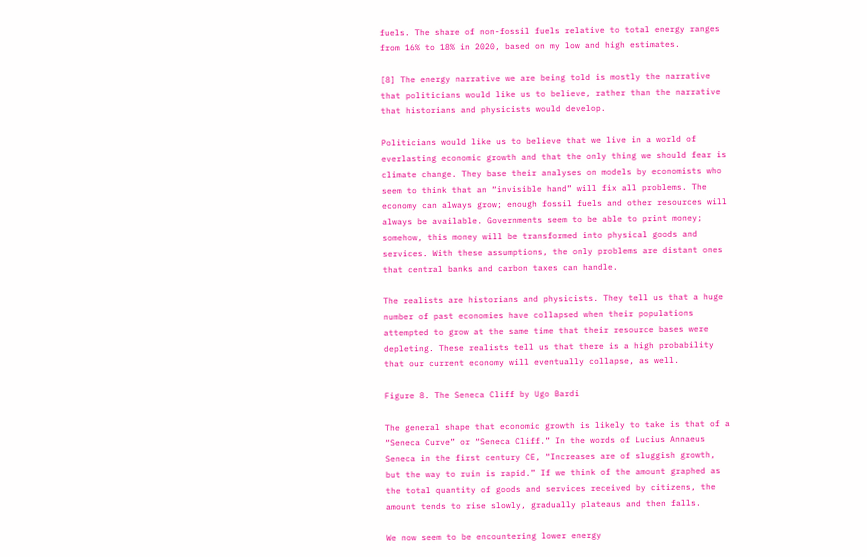fuels. The share of non-fossil fuels relative to total energy ranges from 16% to 18% in 2020, based on my low and high estimates.

[8] The energy narrative we are being told is mostly the narrative that politicians would like us to believe, rather than the narrative that historians and physicists would develop.

Politicians would like us to believe that we live in a world of everlasting economic growth and that the only thing we should fear is climate change. They base their analyses on models by economists who seem to think that an “invisible hand” will fix all problems. The economy can always grow; enough fossil fuels and other resources will always be available. Governments seem to be able to print money; somehow, this money will be transformed into physical goods and services. With these assumptions, the only problems are distant ones that central banks and carbon taxes can handle.

The realists are historians and physicists. They tell us that a huge number of past economies have collapsed when their populations attempted to grow at the same time that their resource bases were depleting. These realists tell us that there is a high probability that our current economy will eventually collapse, as well.

Figure 8. The Seneca Cliff by Ugo Bardi

The general shape that economic growth is likely to take is that of a “Seneca Curve” or “Seneca Cliff.” In the words of Lucius Annaeus Seneca in the first century CE, “Increases are of sluggish growth, but the way to ruin is rapid.” If we think of the amount graphed as the total quantity of goods and services received by citizens, the amount tends to rise slowly, gradually plateaus and then falls.

We now seem to be encountering lower energy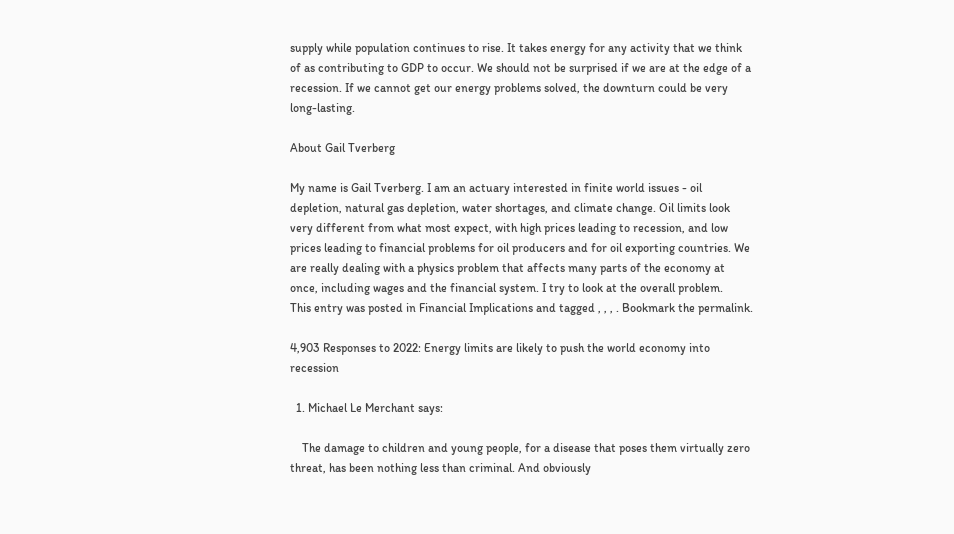supply while population continues to rise. It takes energy for any activity that we think of as contributing to GDP to occur. We should not be surprised if we are at the edge of a recession. If we cannot get our energy problems solved, the downturn could be very long-lasting.

About Gail Tverberg

My name is Gail Tverberg. I am an actuary interested in finite world issues - oil depletion, natural gas depletion, water shortages, and climate change. Oil limits look very different from what most expect, with high prices leading to recession, and low prices leading to financial problems for oil producers and for oil exporting countries. We are really dealing with a physics problem that affects many parts of the economy at once, including wages and the financial system. I try to look at the overall problem.
This entry was posted in Financial Implications and tagged , , , . Bookmark the permalink.

4,903 Responses to 2022: Energy limits are likely to push the world economy into recession

  1. Michael Le Merchant says:

    The damage to children and young people, for a disease that poses them virtually zero threat, has been nothing less than criminal. And obviously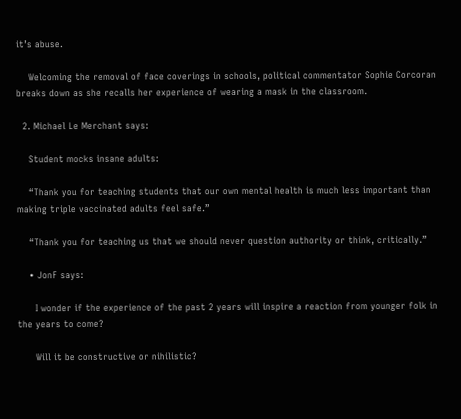it’s abuse.

    Welcoming the removal of face coverings in schools, political commentator Sophie Corcoran breaks down as she recalls her experience of wearing a mask in the classroom.

  2. Michael Le Merchant says:

    Student mocks insane adults:

    “Thank you for teaching students that our own mental health is much less important than making triple vaccinated adults feel safe.”

    “Thank you for teaching us that we should never question authority or think, critically.”

    • JonF says:

      I wonder if the experience of the past 2 years will inspire a reaction from younger folk in the years to come?

      Will it be constructive or nihilistic?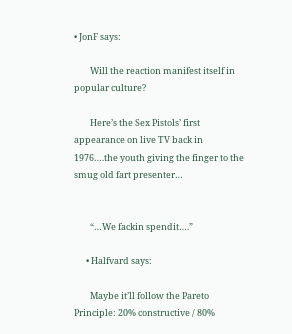• JonF says:

        Will the reaction manifest itself in popular culture?

        Here’s the Sex Pistols’ first appearance on live TV back in 1976….the youth giving the finger to the smug old fart presenter…


        “…We fackin spendit….”

      • Halfvard says:

        Maybe it’ll follow the Pareto Principle: 20% constructive / 80%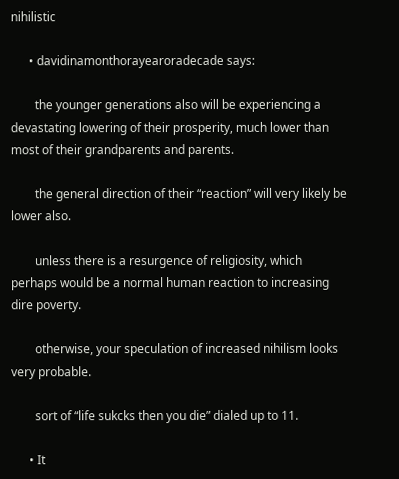nihilistic

      • davidinamonthorayearoradecade says:

        the younger generations also will be experiencing a devastating lowering of their prosperity, much lower than most of their grandparents and parents.

        the general direction of their “reaction” will very likely be lower also.

        unless there is a resurgence of religiosity, which perhaps would be a normal human reaction to increasing dire poverty.

        otherwise, your speculation of increased nihilism looks very probable.

        sort of “life sukcks then you die” dialed up to 11.

      • It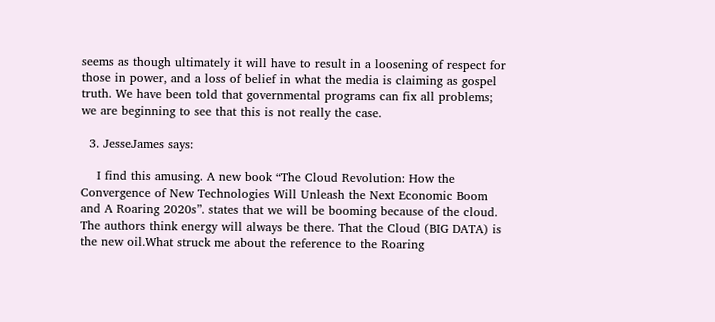seems as though ultimately it will have to result in a loosening of respect for those in power, and a loss of belief in what the media is claiming as gospel truth. We have been told that governmental programs can fix all problems; we are beginning to see that this is not really the case.

  3. JesseJames says:

    I find this amusing. A new book “The Cloud Revolution: How the Convergence of New Technologies Will Unleash the Next Economic Boom and A Roaring 2020s”. states that we will be booming because of the cloud. The authors think energy will always be there. That the Cloud (BIG DATA) is the new oil.What struck me about the reference to the Roaring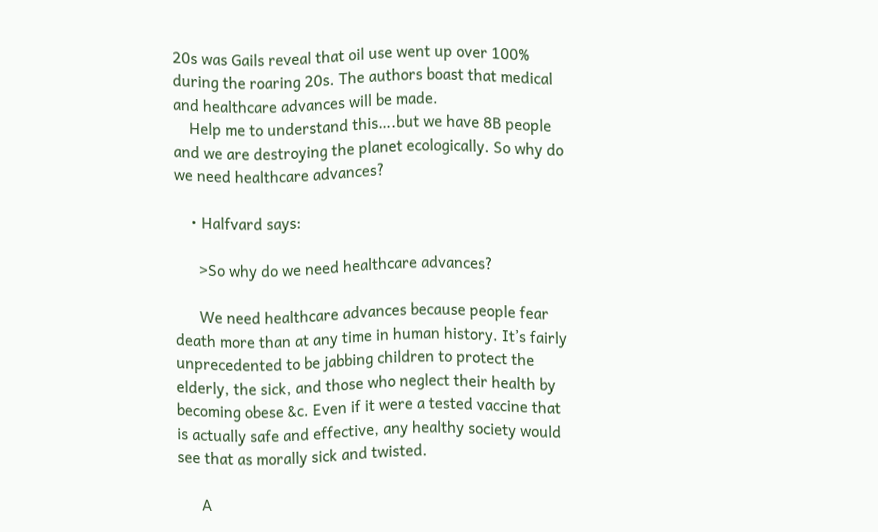20s was Gails reveal that oil use went up over 100% during the roaring 20s. The authors boast that medical and healthcare advances will be made.
    Help me to understand this….but we have 8B people and we are destroying the planet ecologically. So why do we need healthcare advances?

    • Halfvard says:

      >So why do we need healthcare advances?

      We need healthcare advances because people fear death more than at any time in human history. It’s fairly unprecedented to be jabbing children to protect the elderly, the sick, and those who neglect their health by becoming obese &c. Even if it were a tested vaccine that is actually safe and effective, any healthy society would see that as morally sick and twisted.

      A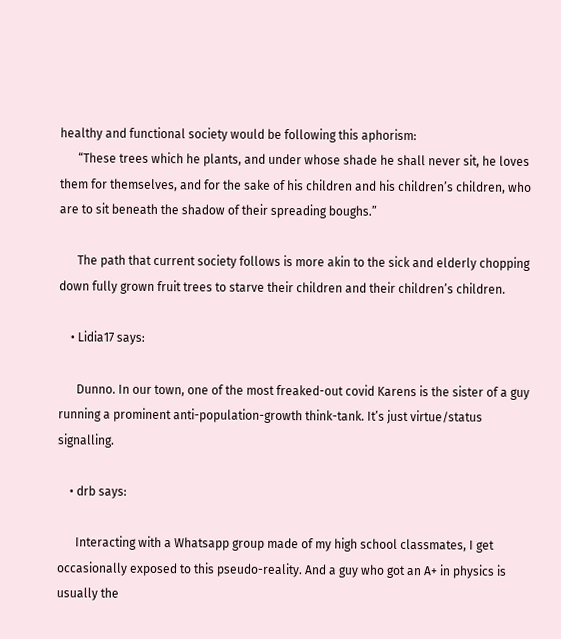healthy and functional society would be following this aphorism:
      “These trees which he plants, and under whose shade he shall never sit, he loves them for themselves, and for the sake of his children and his children’s children, who are to sit beneath the shadow of their spreading boughs.”

      The path that current society follows is more akin to the sick and elderly chopping down fully grown fruit trees to starve their children and their children’s children.

    • Lidia17 says:

      Dunno. In our town, one of the most freaked-out covid Karens is the sister of a guy running a prominent anti-population-growth think-tank. It’s just virtue/status signalling.

    • drb says:

      Interacting with a Whatsapp group made of my high school classmates, I get occasionally exposed to this pseudo-reality. And a guy who got an A+ in physics is usually the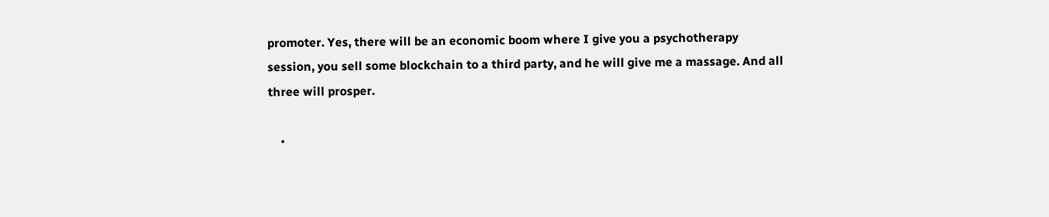promoter. Yes, there will be an economic boom where I give you a psychotherapy session, you sell some blockchain to a third party, and he will give me a massage. And all three will prosper.

    •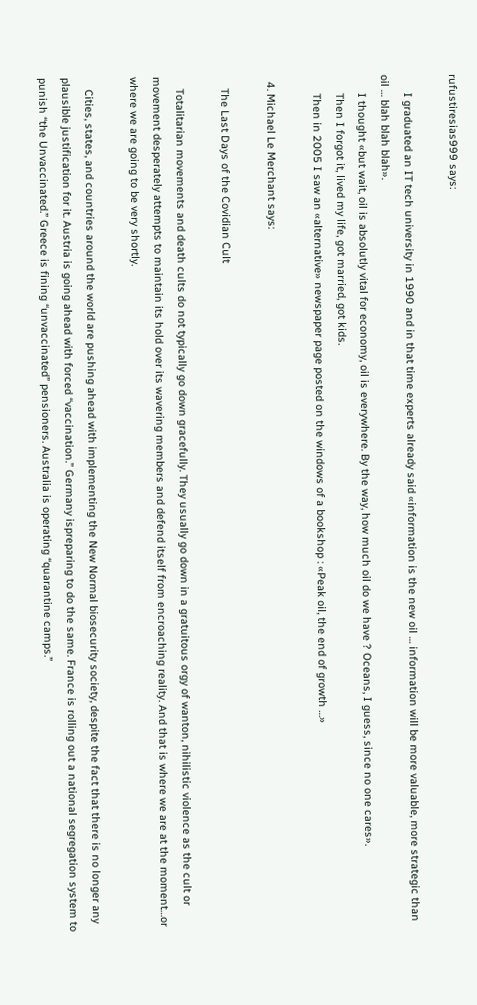rufustiresias999 says:

      I graduated an IT tech university in 1990 and in that time experts already said «information is the new oil … information will be more valuable, more strategic than oil … blah blah blah».
      I thought «but wait, oil is absolutly vital for economy, oil is everywhere. By the way, how much oil do we have ? Oceans, I guess, since no one cares».
      Then I forgot it, lived my life, got married, got kids.
      Then in 2005 I saw an «alternative» newspaper page posted on the windows of a bookshop : «Peak oil, the end of growth …»

  4. Michael Le Merchant says:

    The Last Days of the Covidian Cult

    Totalitarian movements and death cults do not typically go down gracefully. They usually go down in a gratuitous orgy of wanton, nihilistic violence as the cult or movement desperately attempts to maintain its hold over its wavering members and defend itself from encroaching reality. And that is where we are at the moment…or where we are going to be very shortly.

    Cities, states, and countries around the world are pushing ahead with implementing the New Normal biosecurity society, despite the fact that there is no longer any plausible justification for it. Austria is going ahead with forced “vaccination.” Germany ispreparing to do the same. France is rolling out a national segregation system to punish “the Unvaccinated.” Greece is fining “unvaccinated” pensioners. Australia is operating “quarantine camps.”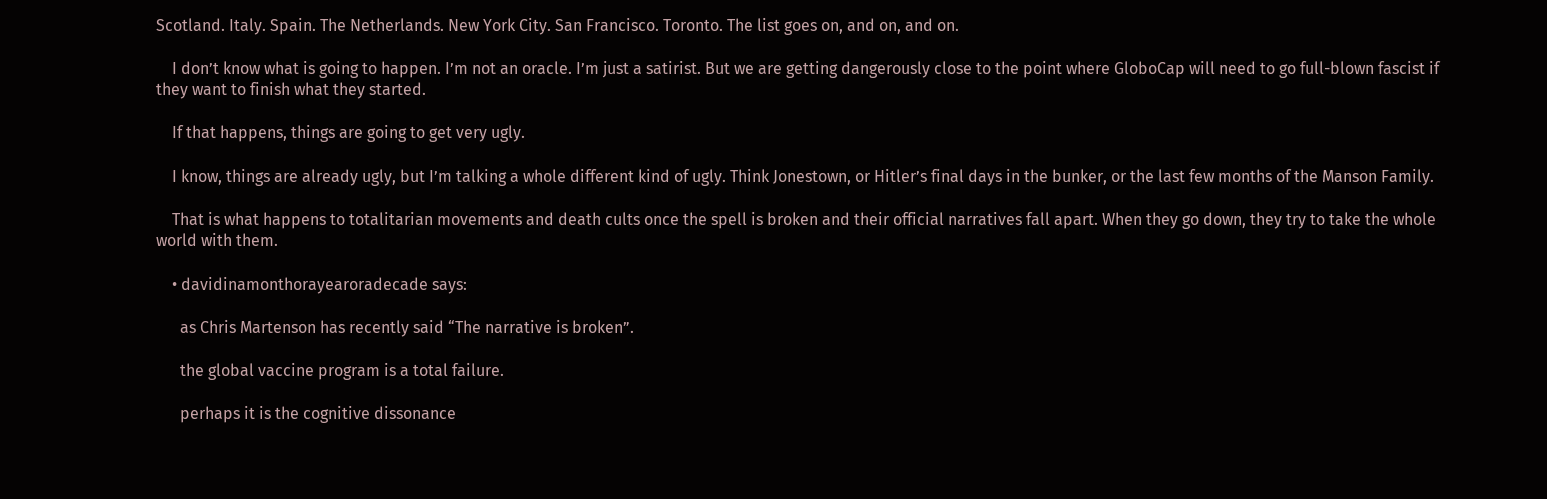Scotland. Italy. Spain. The Netherlands. New York City. San Francisco. Toronto. The list goes on, and on, and on.

    I don’t know what is going to happen. I’m not an oracle. I’m just a satirist. But we are getting dangerously close to the point where GloboCap will need to go full-blown fascist if they want to finish what they started.

    If that happens, things are going to get very ugly.

    I know, things are already ugly, but I’m talking a whole different kind of ugly. Think Jonestown, or Hitler’s final days in the bunker, or the last few months of the Manson Family.

    That is what happens to totalitarian movements and death cults once the spell is broken and their official narratives fall apart. When they go down, they try to take the whole world with them.

    • davidinamonthorayearoradecade says:

      as Chris Martenson has recently said “The narrative is broken”.

      the global vaccine program is a total failure.

      perhaps it is the cognitive dissonance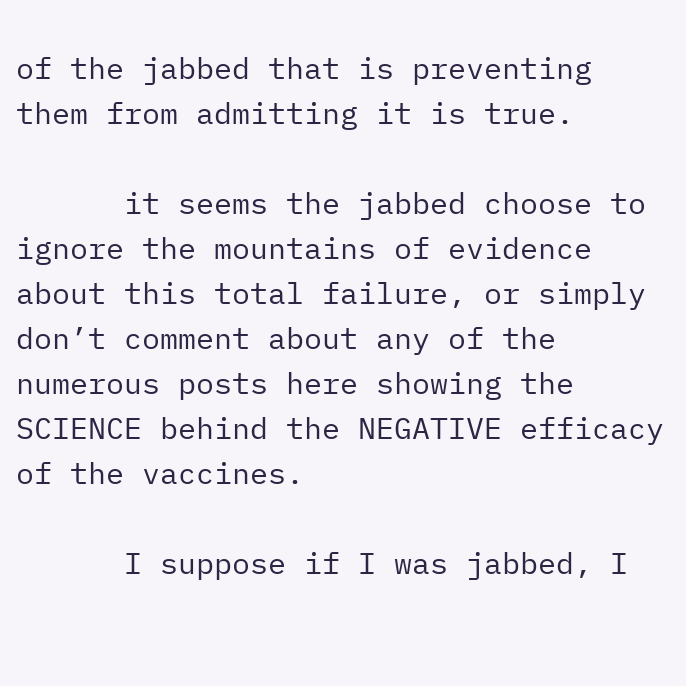of the jabbed that is preventing them from admitting it is true.

      it seems the jabbed choose to ignore the mountains of evidence about this total failure, or simply don’t comment about any of the numerous posts here showing the SCIENCE behind the NEGATIVE efficacy of the vaccines.

      I suppose if I was jabbed, I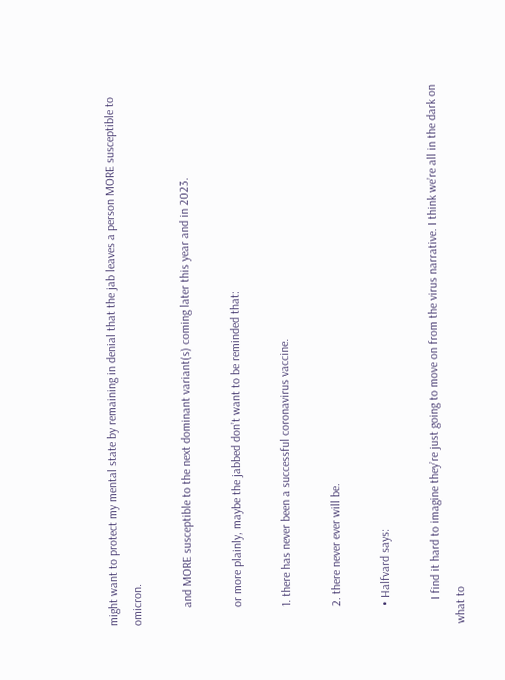might want to protect my mental state by remaining in denial that the jab leaves a person MORE susceptible to omicron.

      and MORE susceptible to the next dominant variant(s) coming later this year and in 2023.

      or more plainly, maybe the jabbed don’t want to be reminded that:

      1. there has never been a successful coronavirus vaccine.

      2. there never ever will be.

      • Halfvard says:

        I find it hard to imagine they’re just going to move on from the virus narrative. I think we’re all in the dark on what to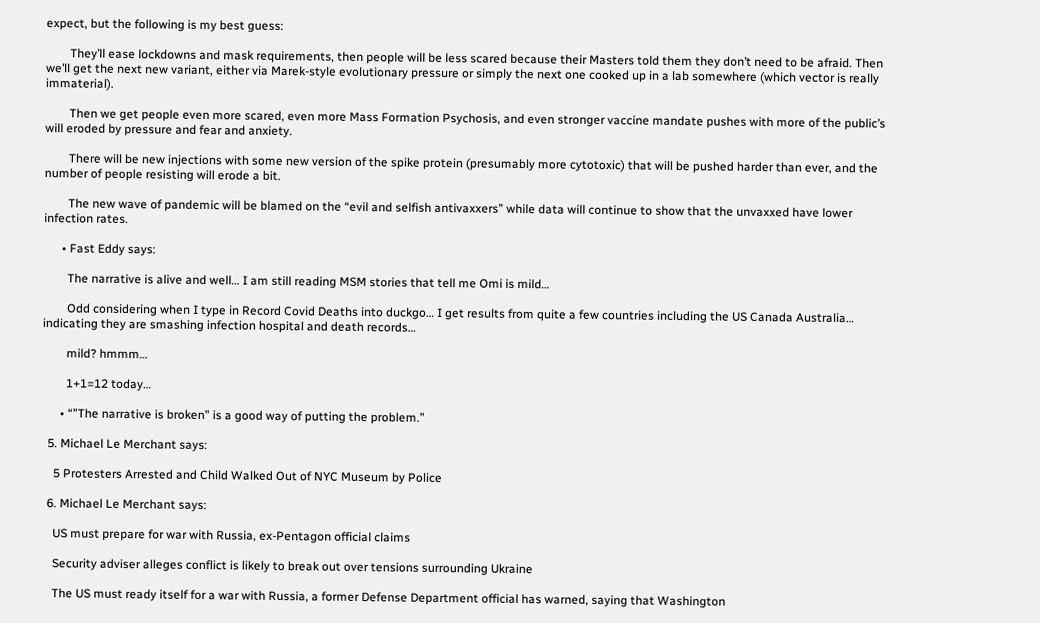expect, but the following is my best guess:

        They’ll ease lockdowns and mask requirements, then people will be less scared because their Masters told them they don’t need to be afraid. Then we’ll get the next new variant, either via Marek-style evolutionary pressure or simply the next one cooked up in a lab somewhere (which vector is really immaterial).

        Then we get people even more scared, even more Mass Formation Psychosis, and even stronger vaccine mandate pushes with more of the public’s will eroded by pressure and fear and anxiety.

        There will be new injections with some new version of the spike protein (presumably more cytotoxic) that will be pushed harder than ever, and the number of people resisting will erode a bit.

        The new wave of pandemic will be blamed on the “evil and selfish antivaxxers” while data will continue to show that the unvaxxed have lower infection rates.

      • Fast Eddy says:

        The narrative is alive and well… I am still reading MSM stories that tell me Omi is mild…

        Odd considering when I type in Record Covid Deaths into duckgo… I get results from quite a few countries including the US Canada Australia… indicating they are smashing infection hospital and death records…

        mild? hmmm…

        1+1=12 today…

      • “”The narrative is broken” is a good way of putting the problem.”

  5. Michael Le Merchant says:

    5 Protesters Arrested and Child Walked Out of NYC Museum by Police

  6. Michael Le Merchant says:

    US must prepare for war with Russia, ex-Pentagon official claims

    Security adviser alleges conflict is likely to break out over tensions surrounding Ukraine

    The US must ready itself for a war with Russia, a former Defense Department official has warned, saying that Washington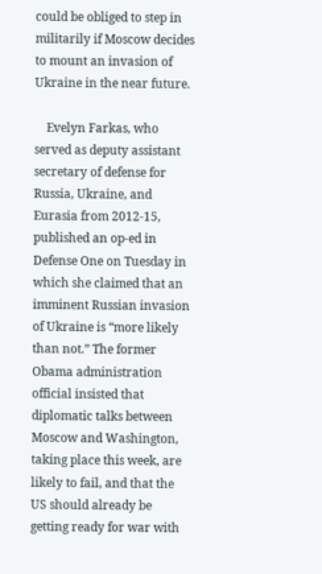could be obliged to step in militarily if Moscow decides to mount an invasion of Ukraine in the near future.

    Evelyn Farkas, who served as deputy assistant secretary of defense for Russia, Ukraine, and Eurasia from 2012-15, published an op-ed in Defense One on Tuesday in which she claimed that an imminent Russian invasion of Ukraine is “more likely than not.” The former Obama administration official insisted that diplomatic talks between Moscow and Washington, taking place this week, are likely to fail, and that the US should already be getting ready for war with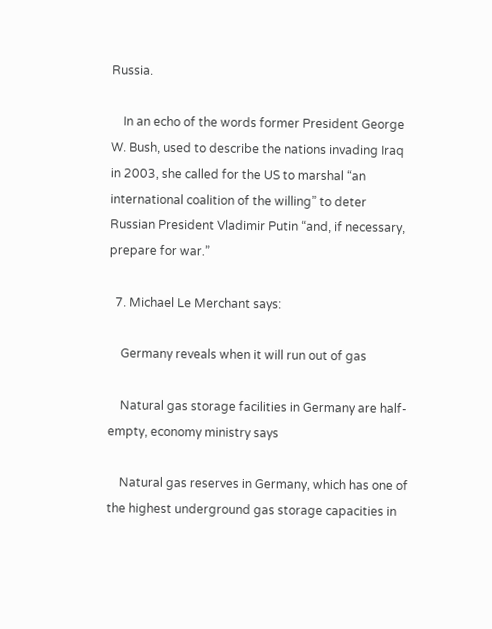Russia.

    In an echo of the words former President George W. Bush, used to describe the nations invading Iraq in 2003, she called for the US to marshal “an international coalition of the willing” to deter Russian President Vladimir Putin “and, if necessary, prepare for war.”

  7. Michael Le Merchant says:

    Germany reveals when it will run out of gas

    Natural gas storage facilities in Germany are half-empty, economy ministry says

    Natural gas reserves in Germany, which has one of the highest underground gas storage capacities in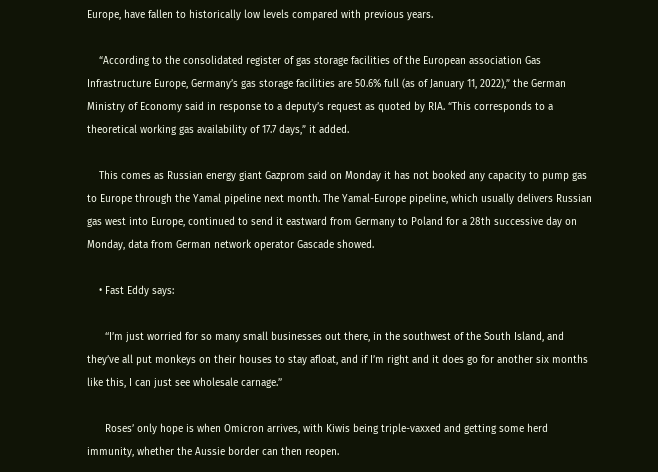Europe, have fallen to historically low levels compared with previous years.

    “According to the consolidated register of gas storage facilities of the European association Gas Infrastructure Europe, Germany’s gas storage facilities are 50.6% full (as of January 11, 2022),” the German Ministry of Economy said in response to a deputy’s request as quoted by RIA. “This corresponds to a theoretical working gas availability of 17.7 days,” it added.

    This comes as Russian energy giant Gazprom said on Monday it has not booked any capacity to pump gas to Europe through the Yamal pipeline next month. The Yamal-Europe pipeline, which usually delivers Russian gas west into Europe, continued to send it eastward from Germany to Poland for a 28th successive day on Monday, data from German network operator Gascade showed.

    • Fast Eddy says:

      ‘‘I’m just worried for so many small businesses out there, in the southwest of the South Island, and they’ve all put monkeys on their houses to stay afloat, and if I’m right and it does go for another six months like this, I can just see wholesale carnage.’’

      Roses’ only hope is when Omicron arrives, with Kiwis being triple-vaxxed and getting some herd immunity, whether the Aussie border can then reopen.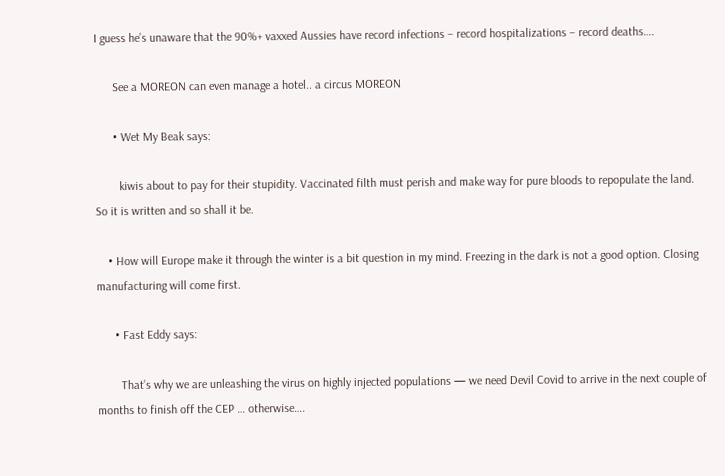I guess he’s unaware that the 90%+ vaxxed Aussies have record infections – record hospitalizations – record deaths….

      See a MOREON can even manage a hotel.. a circus MOREON

      • Wet My Beak says:

        kiwis about to pay for their stupidity. Vaccinated filth must perish and make way for pure bloods to repopulate the land. So it is written and so shall it be.

    • How will Europe make it through the winter is a bit question in my mind. Freezing in the dark is not a good option. Closing manufacturing will come first.

      • Fast Eddy says:

        That’s why we are unleashing the virus on highly injected populations — we need Devil Covid to arrive in the next couple of months to finish off the CEP … otherwise….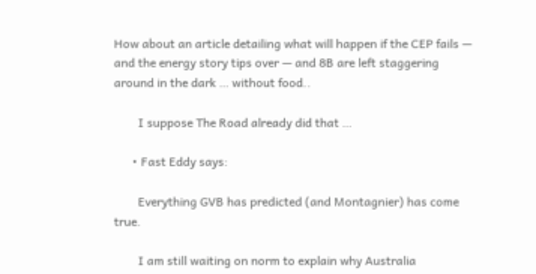How about an article detailing what will happen if the CEP fails — and the energy story tips over — and 8B are left staggering around in the dark … without food..

        I suppose The Road already did that …

      • Fast Eddy says:

        Everything GVB has predicted (and Montagnier) has come true.

        I am still waiting on norm to explain why Australia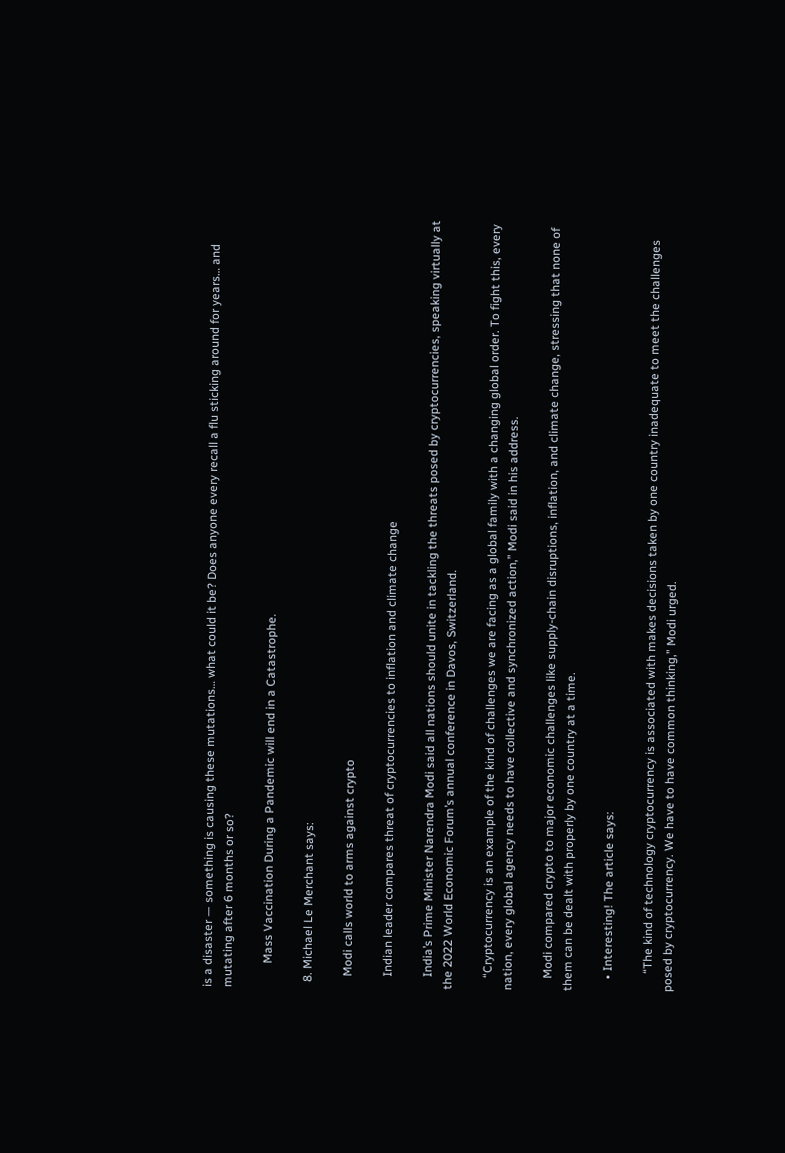is a disaster — something is causing these mutations… what could it be? Does anyone every recall a flu sticking around for years… and mutating after 6 months or so?

        Mass Vaccination During a Pandemic will end in a Catastrophe.

  8. Michael Le Merchant says:

    Modi calls world to arms against crypto

    Indian leader compares threat of cryptocurrencies to inflation and climate change

    India’s Prime Minister Narendra Modi said all nations should unite in tackling the threats posed by cryptocurrencies, speaking virtually at the 2022 World Economic Forum’s annual conference in Davos, Switzerland.

    “Cryptocurrency is an example of the kind of challenges we are facing as a global family with a changing global order. To fight this, every nation, every global agency needs to have collective and synchronized action,” Modi said in his address.

    Modi compared crypto to major economic challenges like supply-chain disruptions, inflation, and climate change, stressing that none of them can be dealt with properly by one country at a time.

    • Interesting! The article says:

      “The kind of technology cryptocurrency is associated with makes decisions taken by one country inadequate to meet the challenges posed by cryptocurrency. We have to have common thinking,” Modi urged.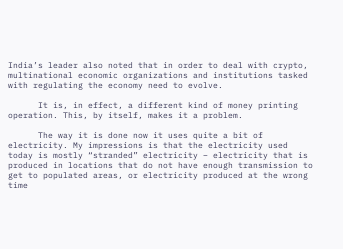India’s leader also noted that in order to deal with crypto, multinational economic organizations and institutions tasked with regulating the economy need to evolve.

      It is, in effect, a different kind of money printing operation. This, by itself, makes it a problem.

      The way it is done now it uses quite a bit of electricity. My impressions is that the electricity used today is mostly “stranded” electricity – electricity that is produced in locations that do not have enough transmission to get to populated areas, or electricity produced at the wrong time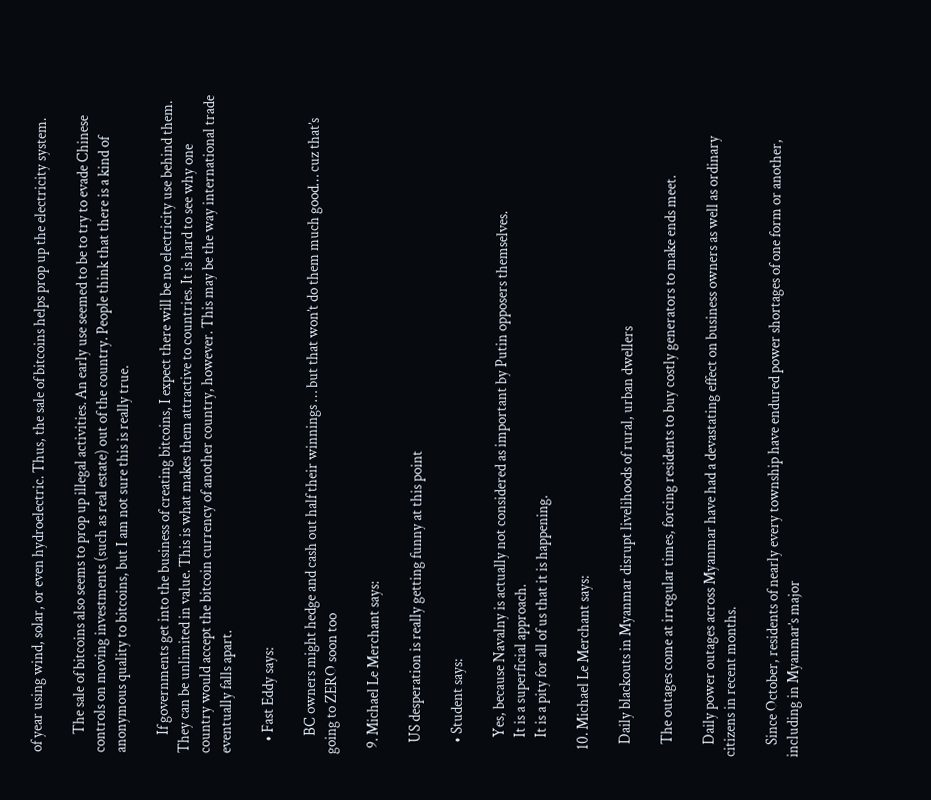of year using wind, solar, or even hydroelectric. Thus, the sale of bitcoins helps prop up the electricity system.

      The sale of bitcoins also seems to prop up illegal activities. An early use seemed to be to try to evade Chinese controls on moving investments (such as real estate) out of the country. People think that there is a kind of anonymous quality to bitcoins, but I am not sure this is really true.

      If governments get into the business of creating bitcoins, I expect there will be no electricity use behind them. They can be unlimited in value. This is what makes them attractive to countries. It is hard to see why one country would accept the bitcoin currency of another country, however. This may be the way international trade eventually falls apart.

    • Fast Eddy says:

      BC owners might hedge and cash out half their winnings … but that won’t do them much good… cuz that’s going to ZERO soon too

  9. Michael Le Merchant says:

    US desperation is really getting funny at this point

    • Student says:

      Yes, because Navalny is actually not considered as important by Putin opposers themselves.
      It is a superficial approach.
      It is a pity for all of us that it is happening.

  10. Michael Le Merchant says:

    Daily blackouts in Myanmar disrupt livelihoods of rural, urban dwellers

    The outages come at irregular times, forcing residents to buy costly generators to make ends meet.

    Daily power outages across Myanmar have had a devastating effect on business owners as well as ordinary citizens in recent months.

    Since October, residents of nearly every township have endured power shortages of one form or another, including in Myanmar’s major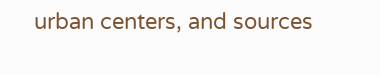urban centers, and sources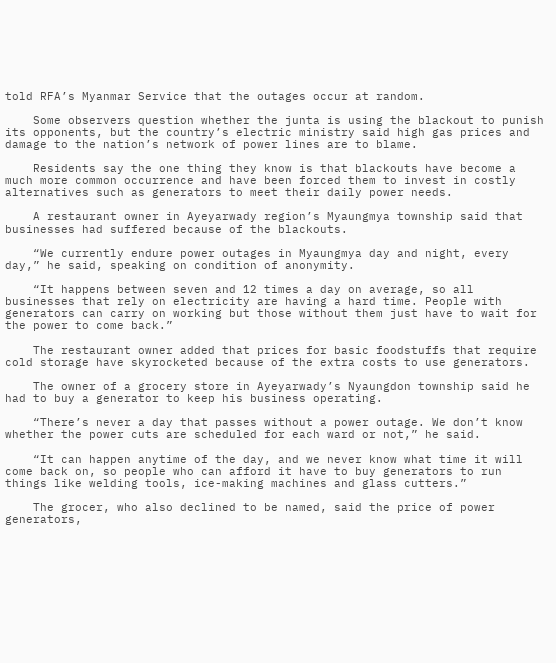told RFA’s Myanmar Service that the outages occur at random.

    Some observers question whether the junta is using the blackout to punish its opponents, but the country’s electric ministry said high gas prices and damage to the nation’s network of power lines are to blame.

    Residents say the one thing they know is that blackouts have become a much more common occurrence and have been forced them to invest in costly alternatives such as generators to meet their daily power needs.

    A restaurant owner in Ayeyarwady region’s Myaungmya township said that businesses had suffered because of the blackouts.

    “We currently endure power outages in Myaungmya day and night, every day,” he said, speaking on condition of anonymity.

    “It happens between seven and 12 times a day on average, so all businesses that rely on electricity are having a hard time. People with generators can carry on working but those without them just have to wait for the power to come back.”

    The restaurant owner added that prices for basic foodstuffs that require cold storage have skyrocketed because of the extra costs to use generators.

    The owner of a grocery store in Ayeyarwady’s Nyaungdon township said he had to buy a generator to keep his business operating.

    “There’s never a day that passes without a power outage. We don’t know whether the power cuts are scheduled for each ward or not,” he said.

    “It can happen anytime of the day, and we never know what time it will come back on, so people who can afford it have to buy generators to run things like welding tools, ice-making machines and glass cutters.”

    The grocer, who also declined to be named, said the price of power generators,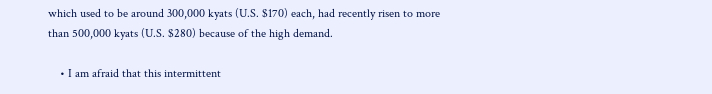which used to be around 300,000 kyats (U.S. $170) each, had recently risen to more than 500,000 kyats (U.S. $280) because of the high demand.

    • I am afraid that this intermittent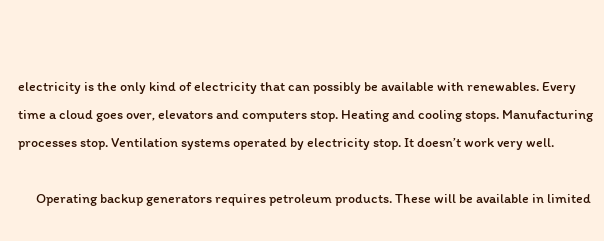electricity is the only kind of electricity that can possibly be available with renewables. Every time a cloud goes over, elevators and computers stop. Heating and cooling stops. Manufacturing processes stop. Ventilation systems operated by electricity stop. It doesn’t work very well.

      Operating backup generators requires petroleum products. These will be available in limited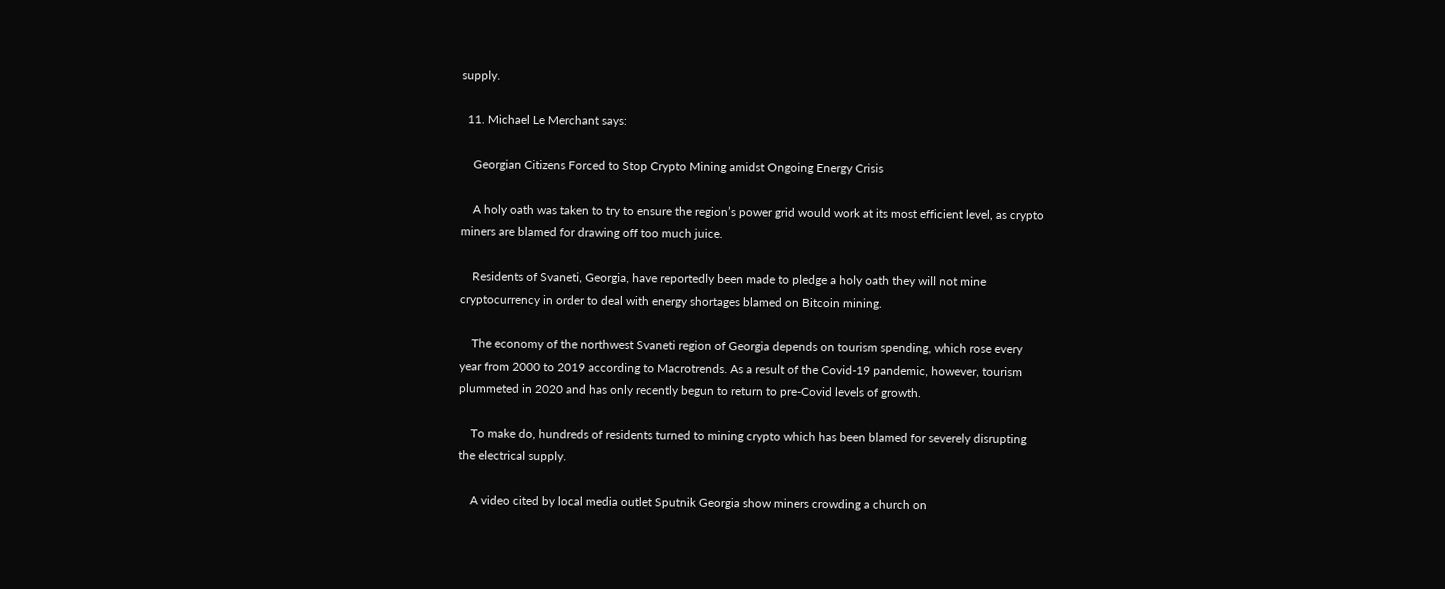supply.

  11. Michael Le Merchant says:

    Georgian Citizens Forced to Stop Crypto Mining amidst Ongoing Energy Crisis

    A holy oath was taken to try to ensure the region’s power grid would work at its most efficient level, as crypto miners are blamed for drawing off too much juice.

    Residents of Svaneti, Georgia, have reportedly been made to pledge a holy oath they will not mine cryptocurrency in order to deal with energy shortages blamed on Bitcoin mining.

    The economy of the northwest Svaneti region of Georgia depends on tourism spending, which rose every year from 2000 to 2019 according to Macrotrends. As a result of the Covid-19 pandemic, however, tourism plummeted in 2020 and has only recently begun to return to pre-Covid levels of growth.

    To make do, hundreds of residents turned to mining crypto which has been blamed for severely disrupting the electrical supply.

    A video cited by local media outlet Sputnik Georgia show miners crowding a church on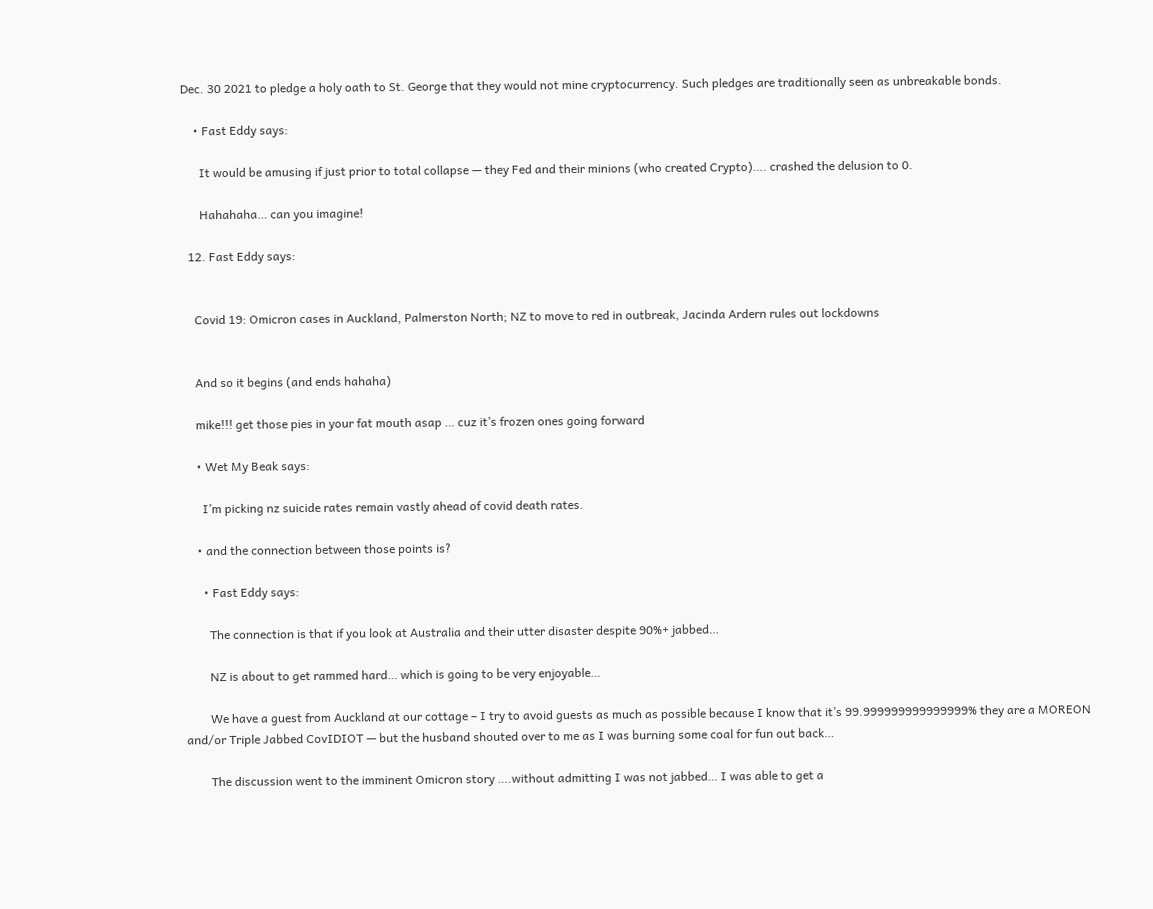Dec. 30 2021 to pledge a holy oath to St. George that they would not mine cryptocurrency. Such pledges are traditionally seen as unbreakable bonds.

    • Fast Eddy says:

      It would be amusing if just prior to total collapse — they Fed and their minions (who created Crypto)…. crashed the delusion to 0.

      Hahahaha… can you imagine!

  12. Fast Eddy says:


    Covid 19: Omicron cases in Auckland, Palmerston North; NZ to move to red in outbreak, Jacinda Ardern rules out lockdowns


    And so it begins (and ends hahaha)

    mike!!! get those pies in your fat mouth asap … cuz it’s frozen ones going forward

    • Wet My Beak says:

      I’m picking nz suicide rates remain vastly ahead of covid death rates.

    • and the connection between those points is?

      • Fast Eddy says:

        The connection is that if you look at Australia and their utter disaster despite 90%+ jabbed…

        NZ is about to get rammed hard… which is going to be very enjoyable…

        We have a guest from Auckland at our cottage – I try to avoid guests as much as possible because I know that it’s 99.999999999999999% they are a MOREON and/or Triple Jabbed CovIDIOT — but the husband shouted over to me as I was burning some coal for fun out back…

        The discussion went to the imminent Omicron story ….without admitting I was not jabbed… I was able to get a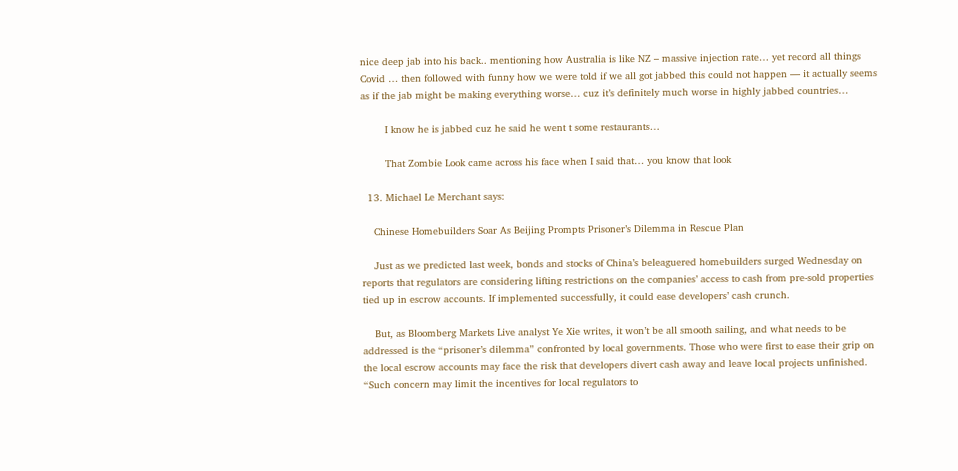nice deep jab into his back.. mentioning how Australia is like NZ – massive injection rate… yet record all things Covid … then followed with funny how we were told if we all got jabbed this could not happen — it actually seems as if the jab might be making everything worse… cuz it’s definitely much worse in highly jabbed countries…

        I know he is jabbed cuz he said he went t some restaurants…

        That Zombie Look came across his face when I said that… you know that look

  13. Michael Le Merchant says:

    Chinese Homebuilders Soar As Beijing Prompts Prisoner’s Dilemma in Rescue Plan

    Just as we predicted last week, bonds and stocks of China’s beleaguered homebuilders surged Wednesday on reports that regulators are considering lifting restrictions on the companies’ access to cash from pre-sold properties tied up in escrow accounts. If implemented successfully, it could ease developers’ cash crunch.

    But, as Bloomberg Markets Live analyst Ye Xie writes, it won’t be all smooth sailing, and what needs to be addressed is the “prisoner’s dilemma” confronted by local governments. Those who were first to ease their grip on the local escrow accounts may face the risk that developers divert cash away and leave local projects unfinished. “Such concern may limit the incentives for local regulators to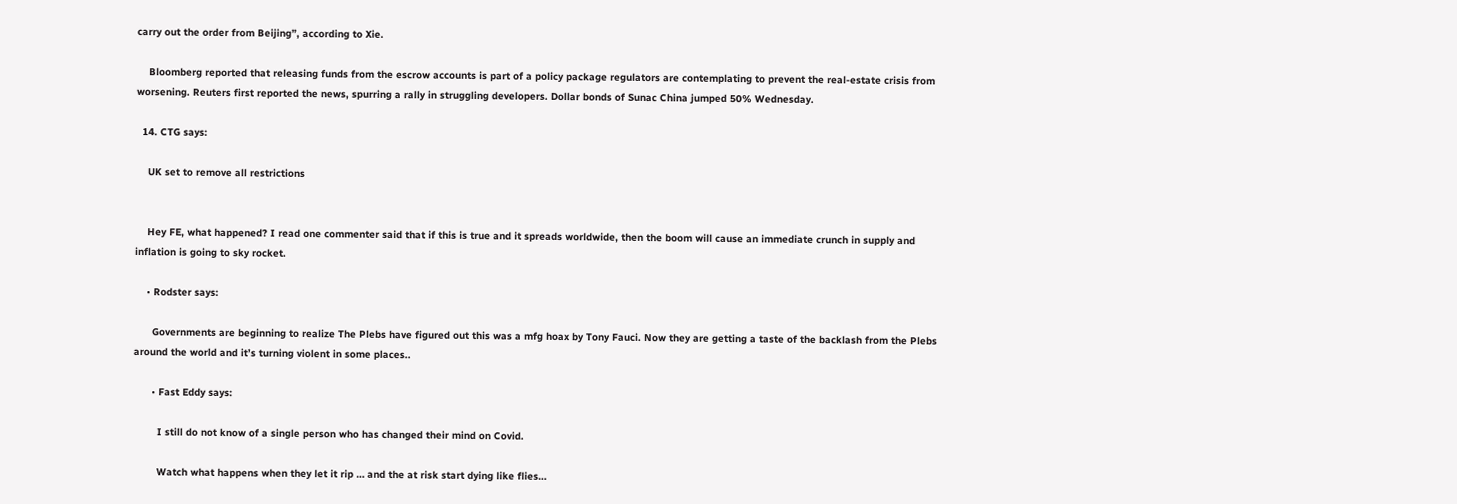carry out the order from Beijing”, according to Xie.

    Bloomberg reported that releasing funds from the escrow accounts is part of a policy package regulators are contemplating to prevent the real-estate crisis from worsening. Reuters first reported the news, spurring a rally in struggling developers. Dollar bonds of Sunac China jumped 50% Wednesday.

  14. CTG says:

    UK set to remove all restrictions


    Hey FE, what happened? I read one commenter said that if this is true and it spreads worldwide, then the boom will cause an immediate crunch in supply and inflation is going to sky rocket.

    • Rodster says:

      Governments are beginning to realize The Plebs have figured out this was a mfg hoax by Tony Fauci. Now they are getting a taste of the backlash from the Plebs around the world and it’s turning violent in some places..

      • Fast Eddy says:

        I still do not know of a single person who has changed their mind on Covid.

        Watch what happens when they let it rip … and the at risk start dying like flies…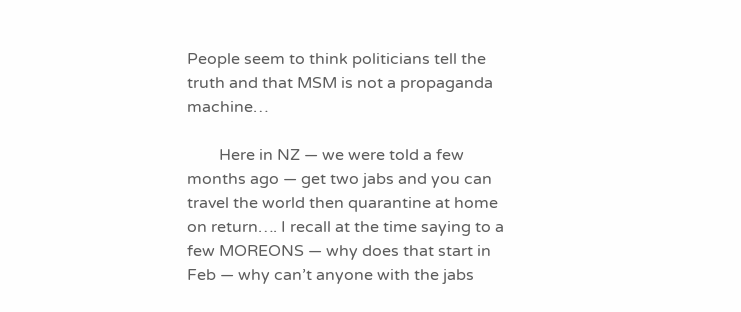People seem to think politicians tell the truth and that MSM is not a propaganda machine…

        Here in NZ — we were told a few months ago — get two jabs and you can travel the world then quarantine at home on return…. I recall at the time saying to a few MOREONS — why does that start in Feb — why can’t anyone with the jabs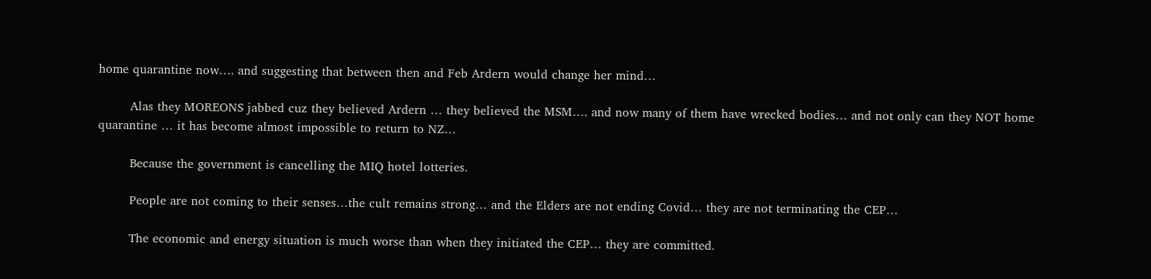home quarantine now…. and suggesting that between then and Feb Ardern would change her mind…

        Alas they MOREONS jabbed cuz they believed Ardern … they believed the MSM…. and now many of them have wrecked bodies… and not only can they NOT home quarantine … it has become almost impossible to return to NZ…

        Because the government is cancelling the MIQ hotel lotteries.

        People are not coming to their senses…the cult remains strong… and the Elders are not ending Covid… they are not terminating the CEP…

        The economic and energy situation is much worse than when they initiated the CEP… they are committed.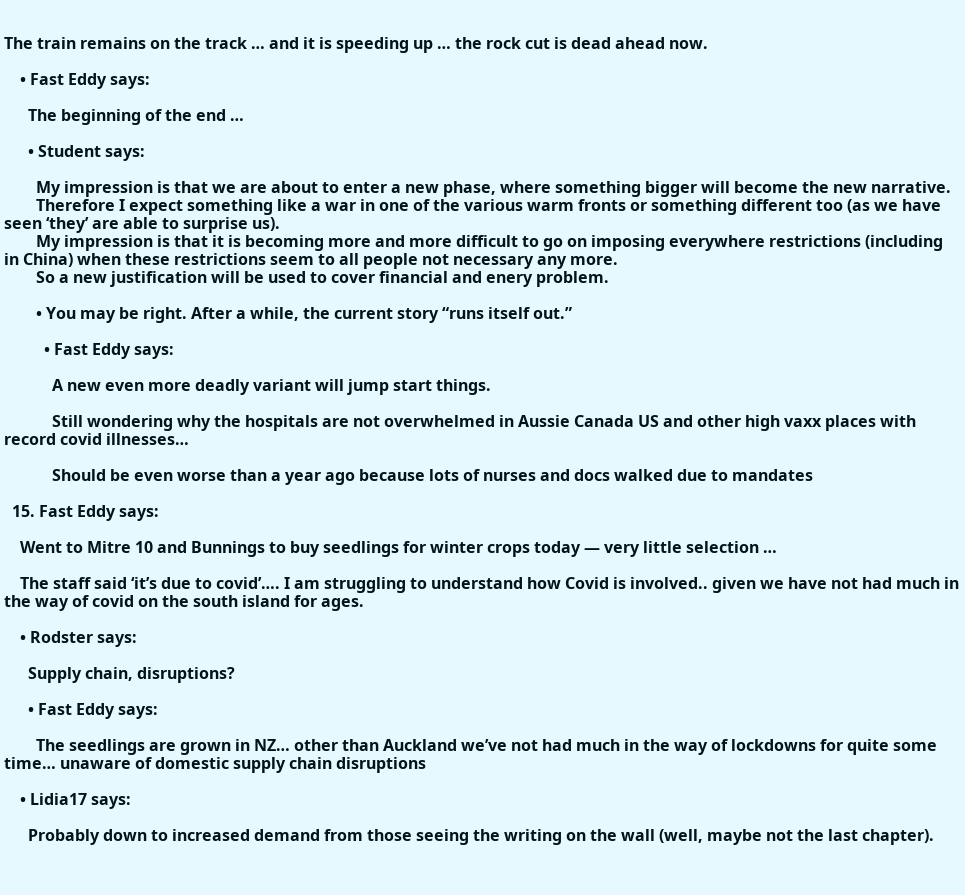The train remains on the track … and it is speeding up … the rock cut is dead ahead now.

    • Fast Eddy says:

      The beginning of the end …

      • Student says:

        My impression is that we are about to enter a new phase, where something bigger will become the new narrative.
        Therefore I expect something like a war in one of the various warm fronts or something different too (as we have seen ‘they’ are able to surprise us).
        My impression is that it is becoming more and more difficult to go on imposing everywhere restrictions (including in China) when these restrictions seem to all people not necessary any more.
        So a new justification will be used to cover financial and enery problem.

        • You may be right. After a while, the current story “runs itself out.”

          • Fast Eddy says:

            A new even more deadly variant will jump start things.

            Still wondering why the hospitals are not overwhelmed in Aussie Canada US and other high vaxx places with record covid illnesses…

            Should be even worse than a year ago because lots of nurses and docs walked due to mandates

  15. Fast Eddy says:

    Went to Mitre 10 and Bunnings to buy seedlings for winter crops today — very little selection …

    The staff said ‘it’s due to covid’…. I am struggling to understand how Covid is involved.. given we have not had much in the way of covid on the south island for ages.

    • Rodster says:

      Supply chain, disruptions?

      • Fast Eddy says:

        The seedlings are grown in NZ… other than Auckland we’ve not had much in the way of lockdowns for quite some time… unaware of domestic supply chain disruptions

    • Lidia17 says:

      Probably down to increased demand from those seeing the writing on the wall (well, maybe not the last chapter).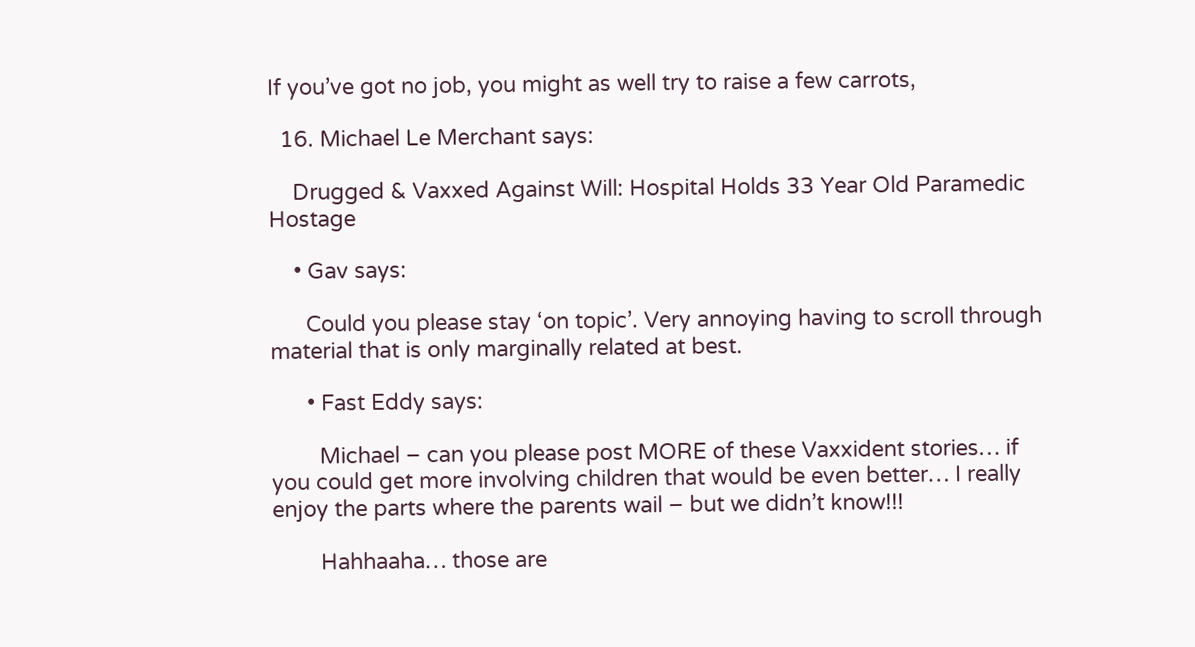If you’ve got no job, you might as well try to raise a few carrots,

  16. Michael Le Merchant says:

    Drugged & Vaxxed Against Will: Hospital Holds 33 Year Old Paramedic Hostage

    • Gav says:

      Could you please stay ‘on topic’. Very annoying having to scroll through material that is only marginally related at best.

      • Fast Eddy says:

        Michael – can you please post MORE of these Vaxxident stories… if you could get more involving children that would be even better… I really enjoy the parts where the parents wail – but we didn’t know!!!

        Hahhaaha… those are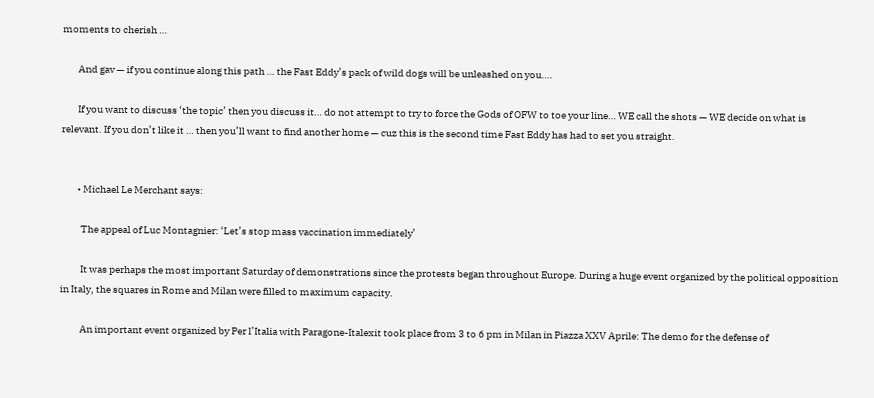moments to cherish …

        And gav — if you continue along this path … the Fast Eddy’s pack of wild dogs will be unleashed on you….

        If you want to discuss ‘the topic’ then you discuss it… do not attempt to try to force the Gods of OFW to toe your line… WE call the shots — WE decide on what is relevant. If you don’t like it … then you’ll want to find another home — cuz this is the second time Fast Eddy has had to set you straight.


        • Michael Le Merchant says:

          The appeal of Luc Montagnier: ‘Let’s stop mass vaccination immediately’

          It was perhaps the most important Saturday of demonstrations since the protests began throughout Europe. During a huge event organized by the political opposition in Italy, the squares in Rome and Milan were filled to maximum capacity.

          An important event organized by Per l’Italia with Paragone-Italexit took place from 3 to 6 pm in Milan in Piazza XXV Aprile: The demo for the defense of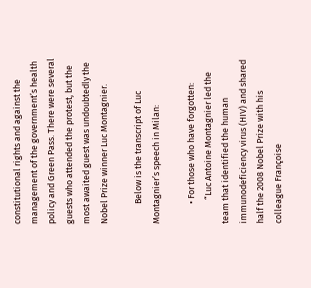constitutional rights and against the management of the government’s health policy and Green Pass. There were several guests who attended the protest, but the most awaited guest was undoubtedly the Nobel Prize winner Luc Montagnier.

          Below is the transcript of Luc Montagnier’s speech in Milan:

          • For those who have forgotten:
            “Luc Antoine Montagnier led the team that identified the human immunodeficiency virus (HIV) and shared half the 2008 Nobel Prize with his colleague Françoise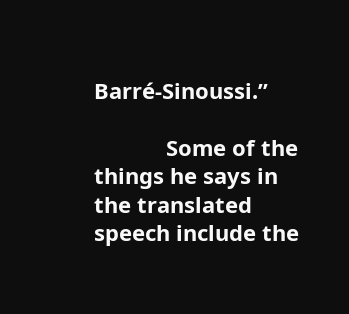Barré-Sinoussi.”

            Some of the things he says in the translated speech include the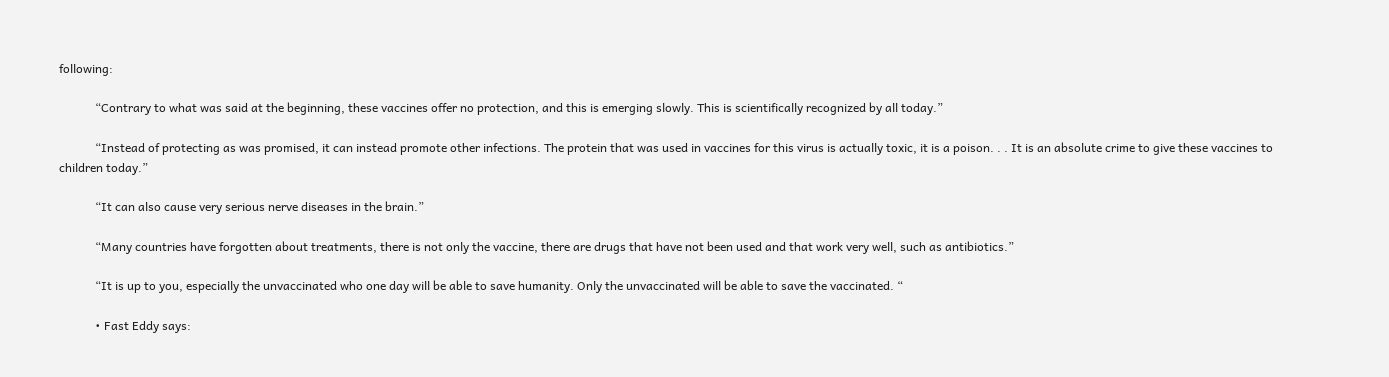following:

            “Contrary to what was said at the beginning, these vaccines offer no protection, and this is emerging slowly. This is scientifically recognized by all today.”

            “Instead of protecting as was promised, it can instead promote other infections. The protein that was used in vaccines for this virus is actually toxic, it is a poison. . . It is an absolute crime to give these vaccines to children today.”

            “It can also cause very serious nerve diseases in the brain.”

            “Many countries have forgotten about treatments, there is not only the vaccine, there are drugs that have not been used and that work very well, such as antibiotics.”

            “It is up to you, especially the unvaccinated who one day will be able to save humanity. Only the unvaccinated will be able to save the vaccinated. “

            • Fast Eddy says: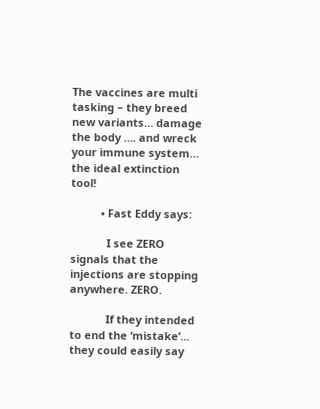The vaccines are multi tasking – they breed new variants… damage the body …. and wreck your immune system… the ideal extinction tool!

          • Fast Eddy says:

            I see ZERO signals that the injections are stopping anywhere. ZERO.

            If they intended to end the ‘mistake’… they could easily say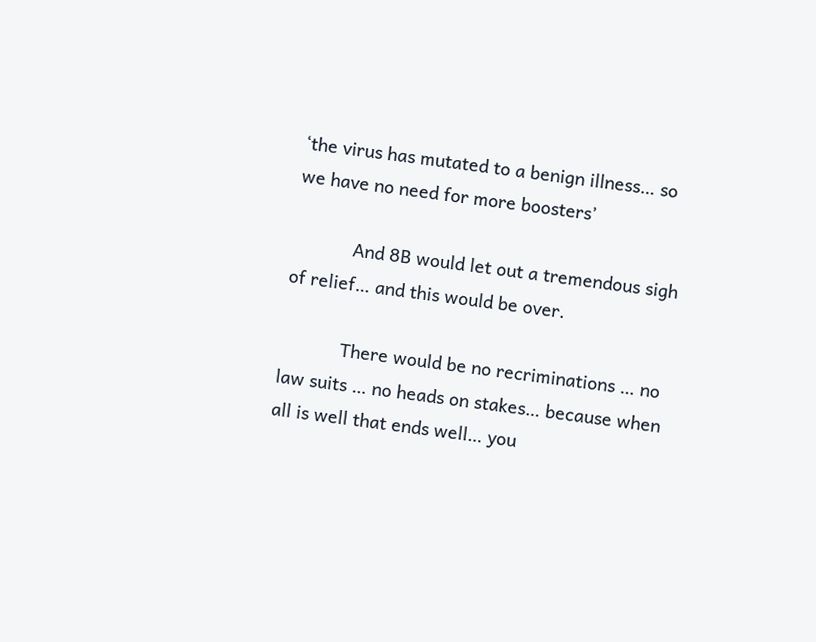‘the virus has mutated to a benign illness… so we have no need for more boosters’

            And 8B would let out a tremendous sigh of relief… and this would be over.

            There would be no recriminations … no law suits … no heads on stakes… because when all is well that ends well… you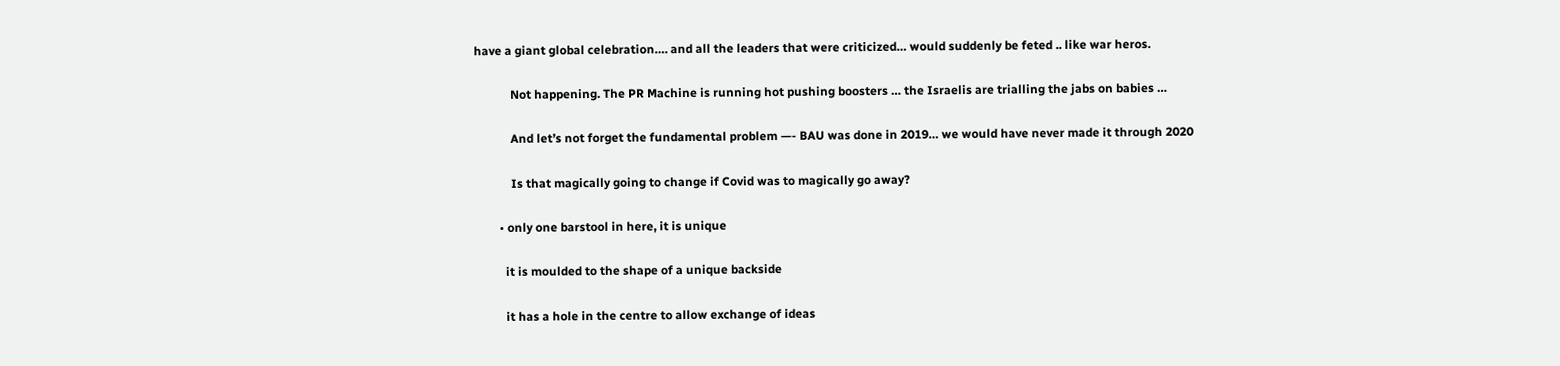have a giant global celebration…. and all the leaders that were criticized… would suddenly be feted .. like war heros.

            Not happening. The PR Machine is running hot pushing boosters … the Israelis are trialling the jabs on babies …

            And let’s not forget the fundamental problem —- BAU was done in 2019… we would have never made it through 2020

            Is that magically going to change if Covid was to magically go away?

        • only one barstool in here, it is unique

          it is moulded to the shape of a unique backside

          it has a hole in the centre to allow exchange of ideas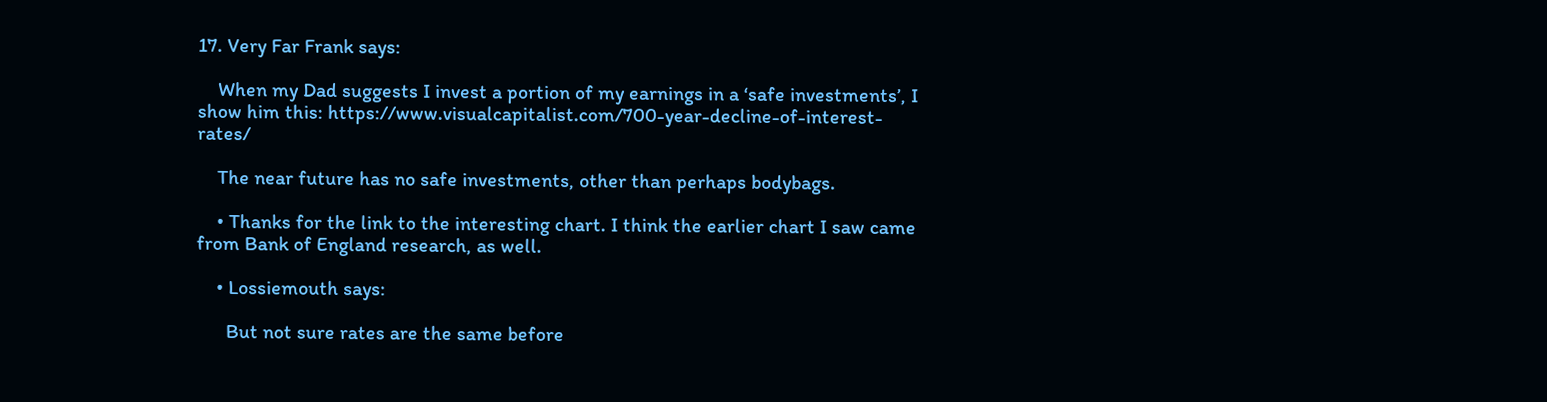17. Very Far Frank says:

    When my Dad suggests I invest a portion of my earnings in a ‘safe investments’, I show him this: https://www.visualcapitalist.com/700-year-decline-of-interest-rates/

    The near future has no safe investments, other than perhaps bodybags.

    • Thanks for the link to the interesting chart. I think the earlier chart I saw came from Bank of England research, as well.

    • Lossiemouth says:

      But not sure rates are the same before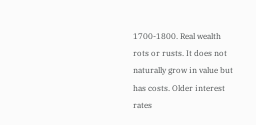1700-1800. Real wealth rots or rusts. It does not naturally grow in value but has costs. Older interest rates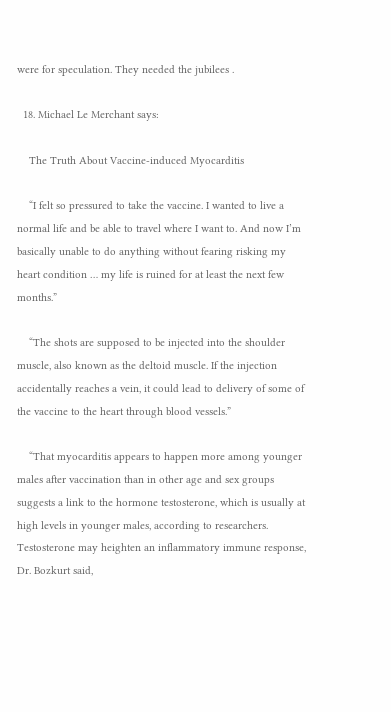were for speculation. They needed the jubilees .

  18. Michael Le Merchant says:

    The Truth About Vaccine-induced Myocarditis

    “I felt so pressured to take the vaccine. I wanted to live a normal life and be able to travel where I want to. And now I’m basically unable to do anything without fearing risking my heart condition … my life is ruined for at least the next few months.”

    “The shots are supposed to be injected into the shoulder muscle, also known as the deltoid muscle. If the injection accidentally reaches a vein, it could lead to delivery of some of the vaccine to the heart through blood vessels.”

    “That myocarditis appears to happen more among younger males after vaccination than in other age and sex groups suggests a link to the hormone testosterone, which is usually at high levels in younger males, according to researchers. Testosterone may heighten an inflammatory immune response, Dr. Bozkurt said,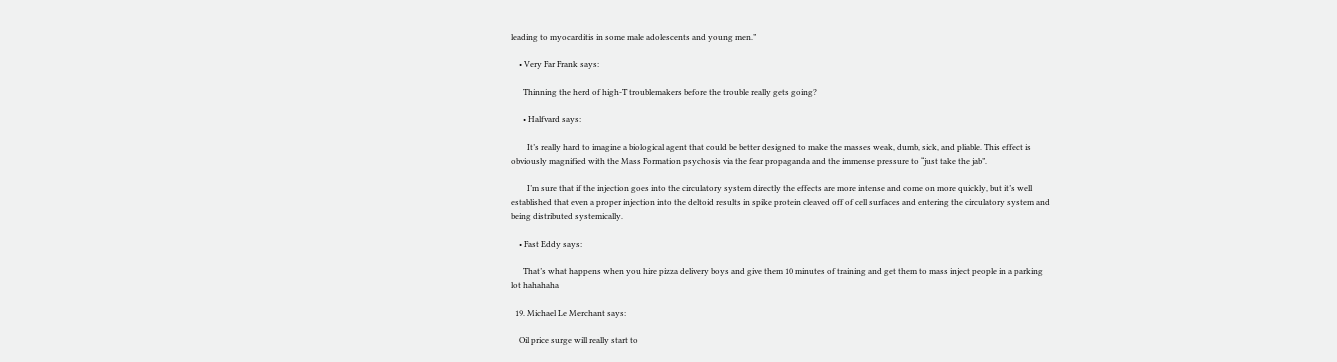leading to myocarditis in some male adolescents and young men.”

    • Very Far Frank says:

      Thinning the herd of high-T troublemakers before the trouble really gets going?

      • Halfvard says:

        It’s really hard to imagine a biological agent that could be better designed to make the masses weak, dumb, sick, and pliable. This effect is obviously magnified with the Mass Formation psychosis via the fear propaganda and the immense pressure to “just take the jab”.

        I’m sure that if the injection goes into the circulatory system directly the effects are more intense and come on more quickly, but it’s well established that even a proper injection into the deltoid results in spike protein cleaved off of cell surfaces and entering the circulatory system and being distributed systemically.

    • Fast Eddy says:

      That’s what happens when you hire pizza delivery boys and give them 10 minutes of training and get them to mass inject people in a parking lot hahahaha

  19. Michael Le Merchant says:

    Oil price surge will really start to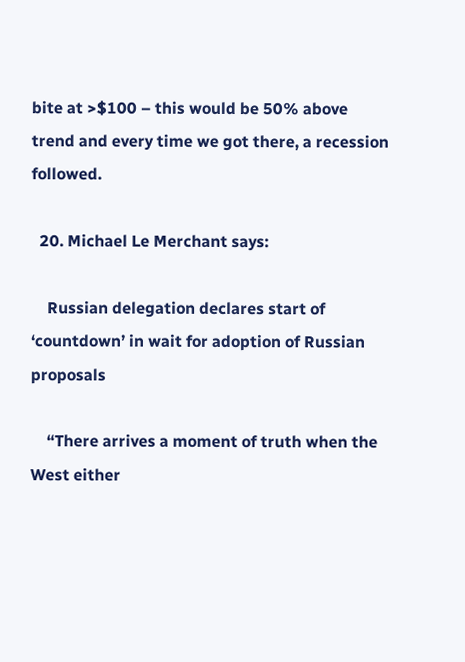bite at >$100 – this would be 50% above trend and every time we got there, a recession followed.

  20. Michael Le Merchant says:

    Russian delegation declares start of ‘countdown’ in wait for adoption of Russian proposals

    “There arrives a moment of truth when the West either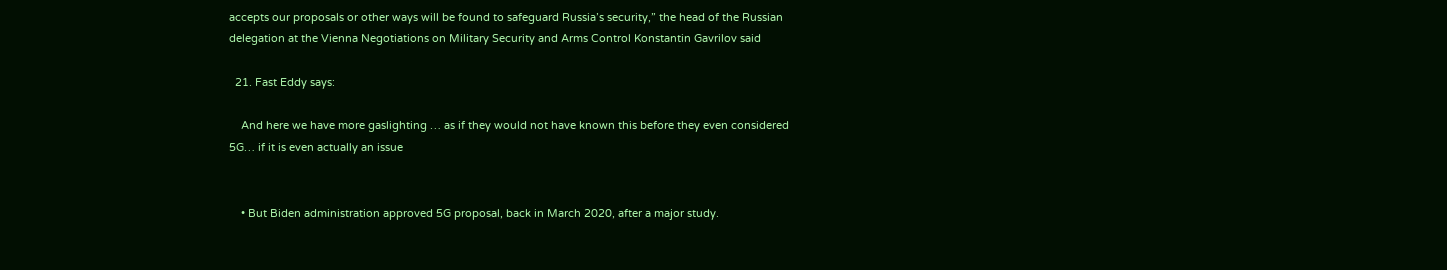accepts our proposals or other ways will be found to safeguard Russia’s security,” the head of the Russian delegation at the Vienna Negotiations on Military Security and Arms Control Konstantin Gavrilov said

  21. Fast Eddy says:

    And here we have more gaslighting … as if they would not have known this before they even considered 5G… if it is even actually an issue


    • But Biden administration approved 5G proposal, back in March 2020, after a major study.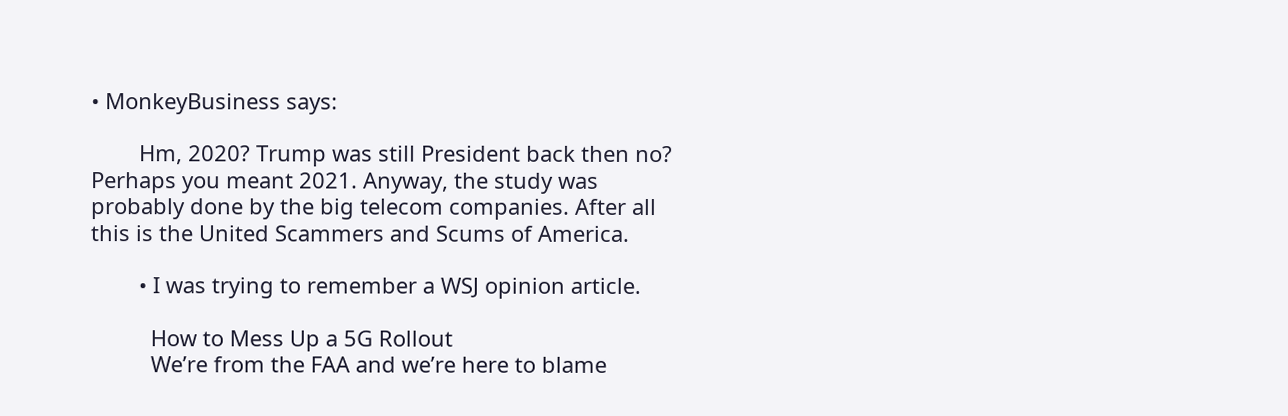• MonkeyBusiness says:

        Hm, 2020? Trump was still President back then no? Perhaps you meant 2021. Anyway, the study was probably done by the big telecom companies. After all this is the United Scammers and Scums of America.

        • I was trying to remember a WSJ opinion article.

          How to Mess Up a 5G Rollout
          We’re from the FAA and we’re here to blame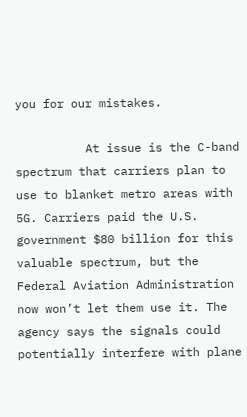you for our mistakes.

          At issue is the C-band spectrum that carriers plan to use to blanket metro areas with 5G. Carriers paid the U.S. government $80 billion for this valuable spectrum, but the Federal Aviation Administration now won’t let them use it. The agency says the signals could potentially interfere with plane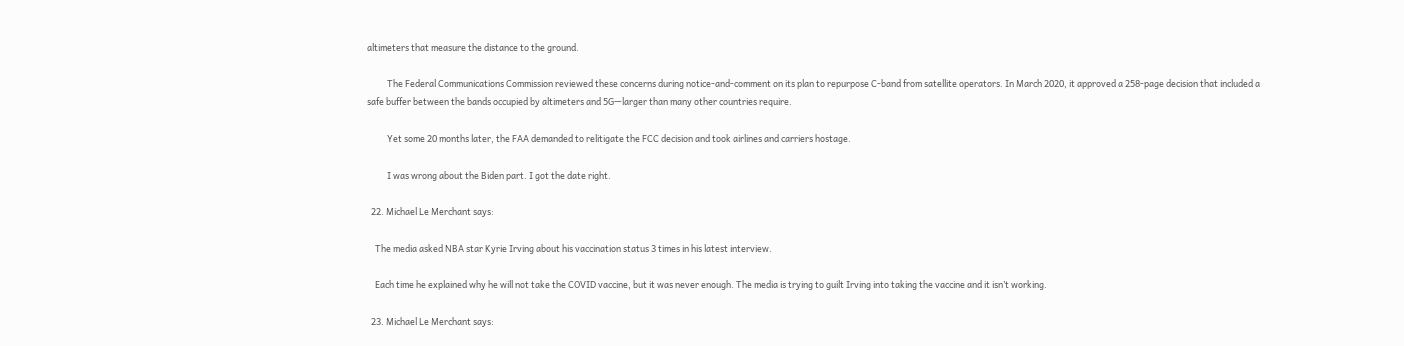altimeters that measure the distance to the ground.

          The Federal Communications Commission reviewed these concerns during notice-and-comment on its plan to repurpose C-band from satellite operators. In March 2020, it approved a 258-page decision that included a safe buffer between the bands occupied by altimeters and 5G—larger than many other countries require.

          Yet some 20 months later, the FAA demanded to relitigate the FCC decision and took airlines and carriers hostage.

          I was wrong about the Biden part. I got the date right.

  22. Michael Le Merchant says:

    The media asked NBA star Kyrie Irving about his vaccination status 3 times in his latest interview.

    Each time he explained why he will not take the COVID vaccine, but it was never enough. The media is trying to guilt Irving into taking the vaccine and it isn’t working.

  23. Michael Le Merchant says: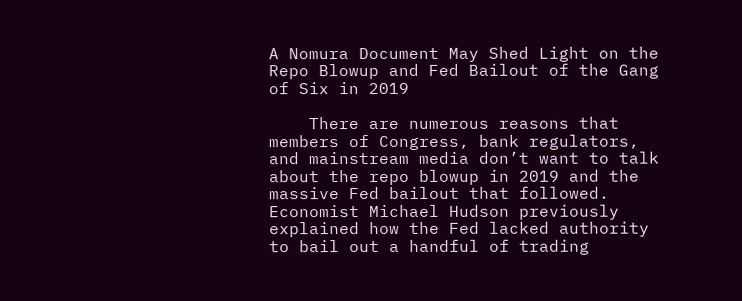A Nomura Document May Shed Light on the Repo Blowup and Fed Bailout of the Gang of Six in 2019

    There are numerous reasons that members of Congress, bank regulators, and mainstream media don’t want to talk about the repo blowup in 2019 and the massive Fed bailout that followed. Economist Michael Hudson previously explained how the Fed lacked authority to bail out a handful of trading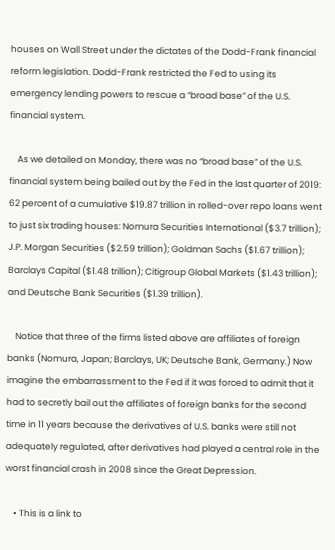houses on Wall Street under the dictates of the Dodd-Frank financial reform legislation. Dodd-Frank restricted the Fed to using its emergency lending powers to rescue a “broad base” of the U.S. financial system.

    As we detailed on Monday, there was no “broad base” of the U.S. financial system being bailed out by the Fed in the last quarter of 2019: 62 percent of a cumulative $19.87 trillion in rolled-over repo loans went to just six trading houses: Nomura Securities International ($3.7 trillion); J.P. Morgan Securities ($2.59 trillion); Goldman Sachs ($1.67 trillion); Barclays Capital ($1.48 trillion); Citigroup Global Markets ($1.43 trillion); and Deutsche Bank Securities ($1.39 trillion).

    Notice that three of the firms listed above are affiliates of foreign banks (Nomura, Japan; Barclays, UK; Deutsche Bank, Germany.) Now imagine the embarrassment to the Fed if it was forced to admit that it had to secretly bail out the affiliates of foreign banks for the second time in 11 years because the derivatives of U.S. banks were still not adequately regulated, after derivatives had played a central role in the worst financial crash in 2008 since the Great Depression.

    • This is a link to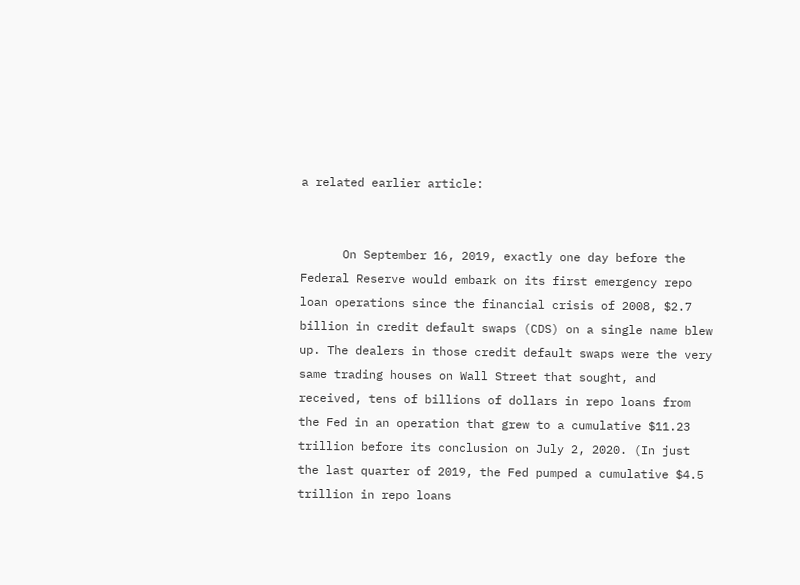a related earlier article:


      On September 16, 2019, exactly one day before the Federal Reserve would embark on its first emergency repo loan operations since the financial crisis of 2008, $2.7 billion in credit default swaps (CDS) on a single name blew up. The dealers in those credit default swaps were the very same trading houses on Wall Street that sought, and received, tens of billions of dollars in repo loans from the Fed in an operation that grew to a cumulative $11.23 trillion before its conclusion on July 2, 2020. (In just the last quarter of 2019, the Fed pumped a cumulative $4.5 trillion in repo loans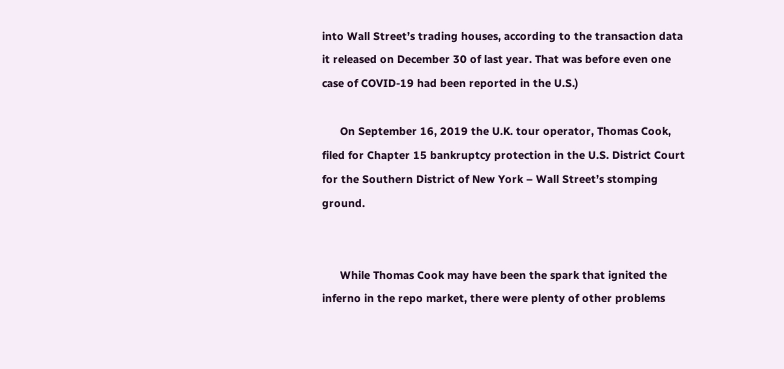into Wall Street’s trading houses, according to the transaction data it released on December 30 of last year. That was before even one case of COVID-19 had been reported in the U.S.)

      On September 16, 2019 the U.K. tour operator, Thomas Cook, filed for Chapter 15 bankruptcy protection in the U.S. District Court for the Southern District of New York – Wall Street’s stomping ground.


      While Thomas Cook may have been the spark that ignited the inferno in the repo market, there were plenty of other problems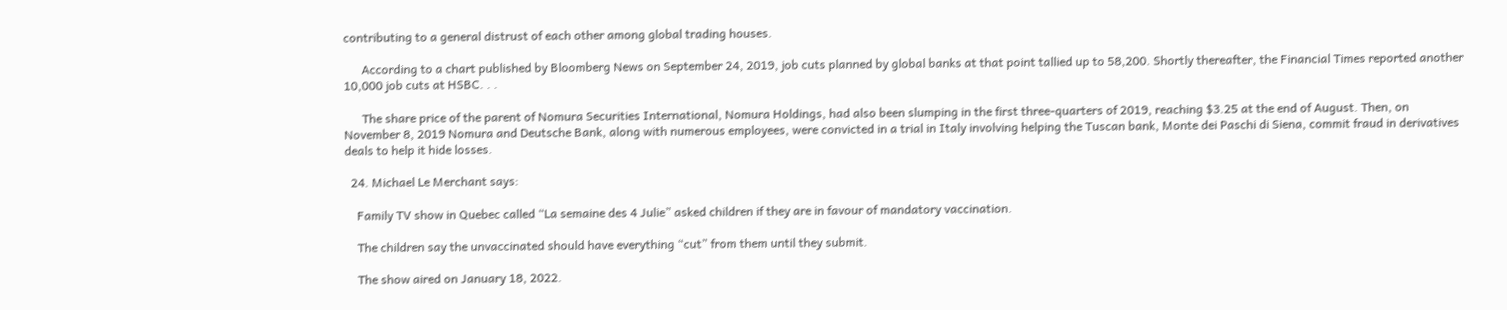contributing to a general distrust of each other among global trading houses.

      According to a chart published by Bloomberg News on September 24, 2019, job cuts planned by global banks at that point tallied up to 58,200. Shortly thereafter, the Financial Times reported another 10,000 job cuts at HSBC. . .

      The share price of the parent of Nomura Securities International, Nomura Holdings, had also been slumping in the first three-quarters of 2019, reaching $3.25 at the end of August. Then, on November 8, 2019 Nomura and Deutsche Bank, along with numerous employees, were convicted in a trial in Italy involving helping the Tuscan bank, Monte dei Paschi di Siena, commit fraud in derivatives deals to help it hide losses.

  24. Michael Le Merchant says:

    Family TV show in Quebec called “La semaine des 4 Julie” asked children if they are in favour of mandatory vaccination.

    The children say the unvaccinated should have everything “cut” from them until they submit.

    The show aired on January 18, 2022.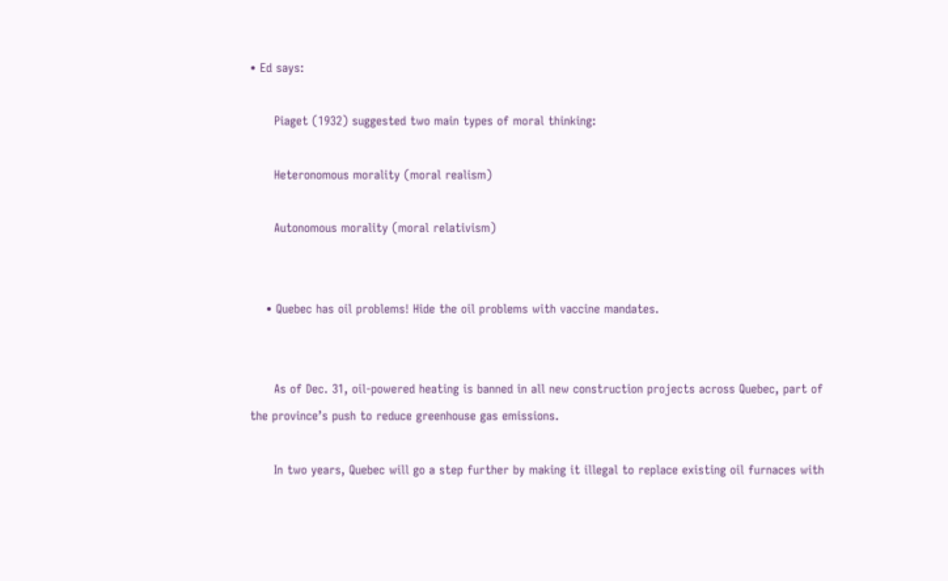• Ed says:

      Piaget (1932) suggested two main types of moral thinking:

      Heteronomous morality (moral realism)

      Autonomous morality (moral relativism)


    • Quebec has oil problems! Hide the oil problems with vaccine mandates.


      As of Dec. 31, oil-powered heating is banned in all new construction projects across Quebec, part of the province’s push to reduce greenhouse gas emissions.

      In two years, Quebec will go a step further by making it illegal to replace existing oil furnaces with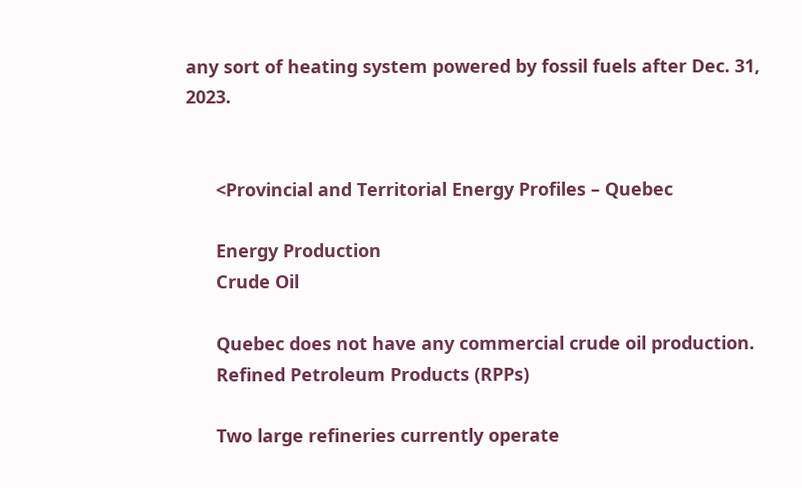any sort of heating system powered by fossil fuels after Dec. 31, 2023.


      <Provincial and Territorial Energy Profiles – Quebec

      Energy Production
      Crude Oil

      Quebec does not have any commercial crude oil production.
      Refined Petroleum Products (RPPs)

      Two large refineries currently operate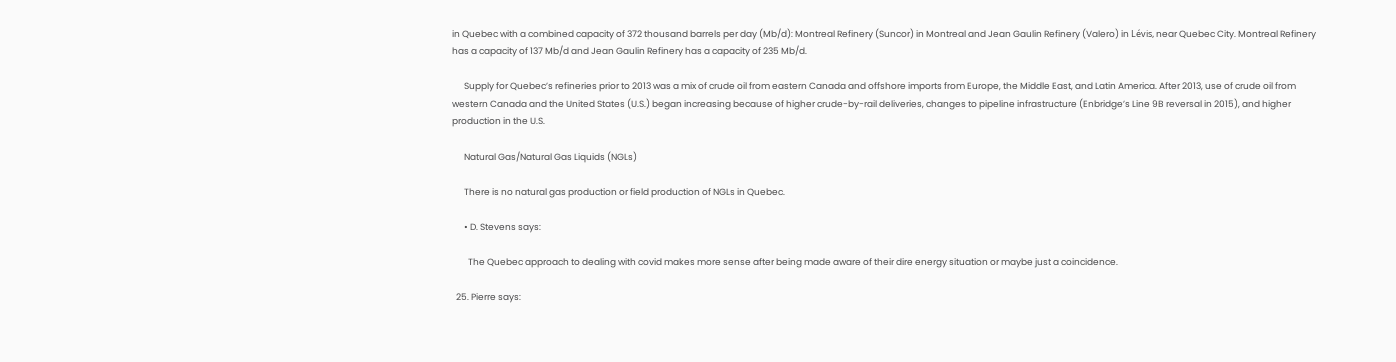in Quebec with a combined capacity of 372 thousand barrels per day (Mb/d): Montreal Refinery (Suncor) in Montreal and Jean Gaulin Refinery (Valero) in Lévis, near Quebec City. Montreal Refinery has a capacity of 137 Mb/d and Jean Gaulin Refinery has a capacity of 235 Mb/d.

      Supply for Quebec’s refineries prior to 2013 was a mix of crude oil from eastern Canada and offshore imports from Europe, the Middle East, and Latin America. After 2013, use of crude oil from western Canada and the United States (U.S.) began increasing because of higher crude-by-rail deliveries, changes to pipeline infrastructure (Enbridge’s Line 9B reversal in 2015), and higher production in the U.S.

      Natural Gas/Natural Gas Liquids (NGLs)

      There is no natural gas production or field production of NGLs in Quebec.

      • D. Stevens says:

        The Quebec approach to dealing with covid makes more sense after being made aware of their dire energy situation or maybe just a coincidence.

  25. Pierre says: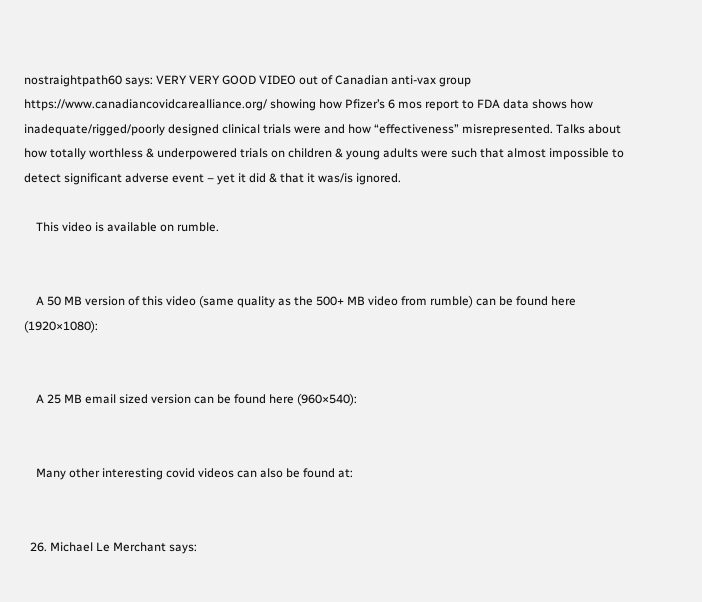nostraightpath60 says: VERY VERY GOOD VIDEO out of Canadian anti-vax group https://www.canadiancovidcarealliance.org/ showing how Pfizer’s 6 mos report to FDA data shows how inadequate/rigged/poorly designed clinical trials were and how “effectiveness” misrepresented. Talks about how totally worthless & underpowered trials on children & young adults were such that almost impossible to detect significant adverse event – yet it did & that it was/is ignored.

    This video is available on rumble.


    A 50 MB version of this video (same quality as the 500+ MB video from rumble) can be found here (1920×1080):


    A 25 MB email sized version can be found here (960×540):


    Many other interesting covid videos can also be found at:


  26. Michael Le Merchant says: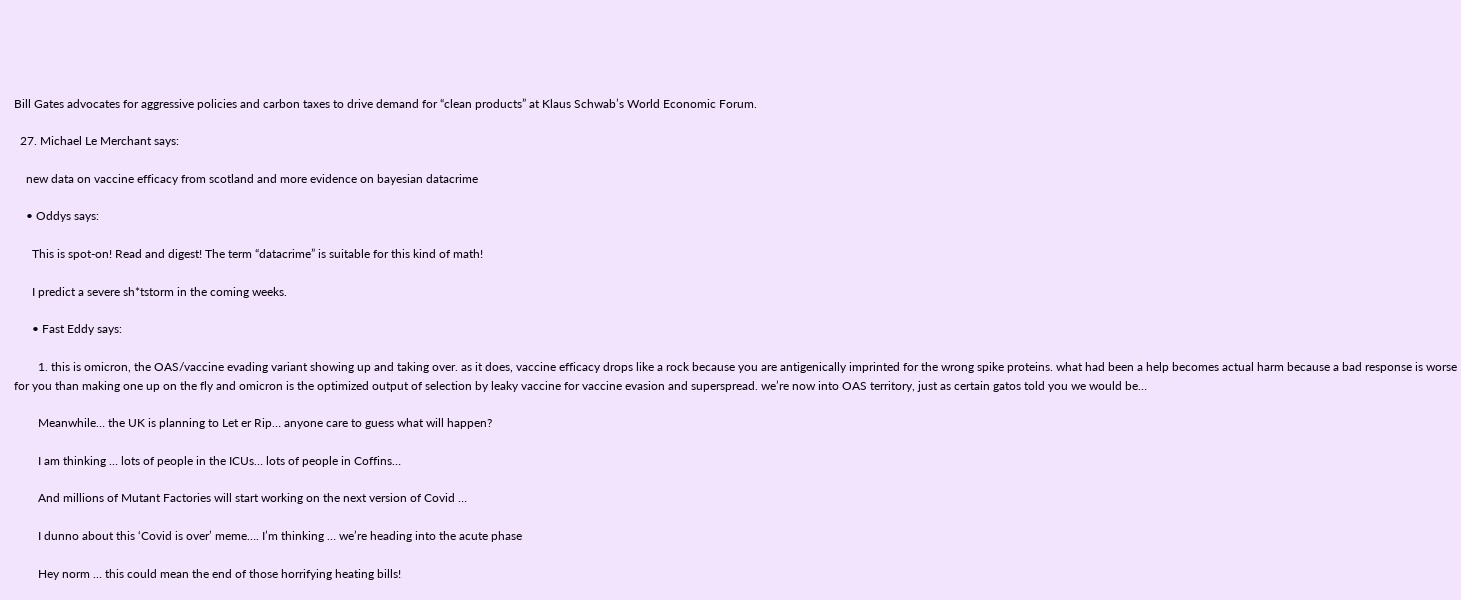Bill Gates advocates for aggressive policies and carbon taxes to drive demand for “clean products” at Klaus Schwab’s World Economic Forum.

  27. Michael Le Merchant says:

    new data on vaccine efficacy from scotland and more evidence on bayesian datacrime

    • Oddys says:

      This is spot-on! Read and digest! The term “datacrime” is suitable for this kind of math!

      I predict a severe sh*tstorm in the coming weeks.

      • Fast Eddy says:

        1. this is omicron, the OAS/vaccine evading variant showing up and taking over. as it does, vaccine efficacy drops like a rock because you are antigenically imprinted for the wrong spike proteins. what had been a help becomes actual harm because a bad response is worse for you than making one up on the fly and omicron is the optimized output of selection by leaky vaccine for vaccine evasion and superspread. we’re now into OAS territory, just as certain gatos told you we would be…

        Meanwhile… the UK is planning to Let er Rip… anyone care to guess what will happen?

        I am thinking … lots of people in the ICUs… lots of people in Coffins…

        And millions of Mutant Factories will start working on the next version of Covid …

        I dunno about this ‘Covid is over’ meme…. I’m thinking … we’re heading into the acute phase

        Hey norm … this could mean the end of those horrifying heating bills!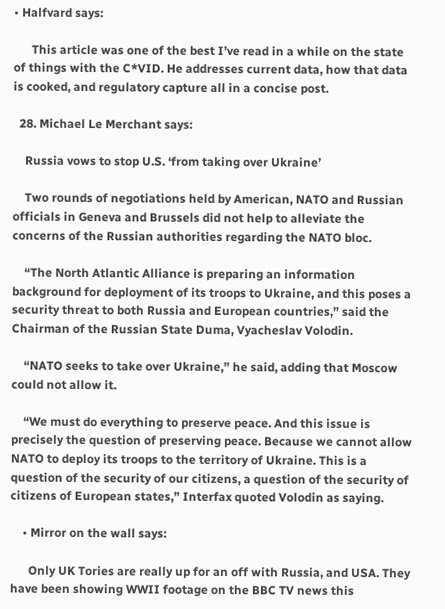• Halfvard says:

      This article was one of the best I’ve read in a while on the state of things with the C*VID. He addresses current data, how that data is cooked, and regulatory capture all in a concise post.

  28. Michael Le Merchant says:

    Russia vows to stop U.S. ‘from taking over Ukraine’

    Two rounds of negotiations held by American, NATO and Russian officials in Geneva and Brussels did not help to alleviate the concerns of the Russian authorities regarding the NATO bloc.

    “The North Atlantic Alliance is preparing an information background for deployment of its troops to Ukraine, and this poses a security threat to both Russia and European countries,” said the Chairman of the Russian State Duma, Vyacheslav Volodin.

    “NATO seeks to take over Ukraine,” he said, adding that Moscow could not allow it.

    “We must do everything to preserve peace. And this issue is precisely the question of preserving peace. Because we cannot allow NATO to deploy its troops to the territory of Ukraine. This is a question of the security of our citizens, a question of the security of citizens of European states,” Interfax quoted Volodin as saying.

    • Mirror on the wall says:

      Only UK Tories are really up for an off with Russia, and USA. They have been showing WWII footage on the BBC TV news this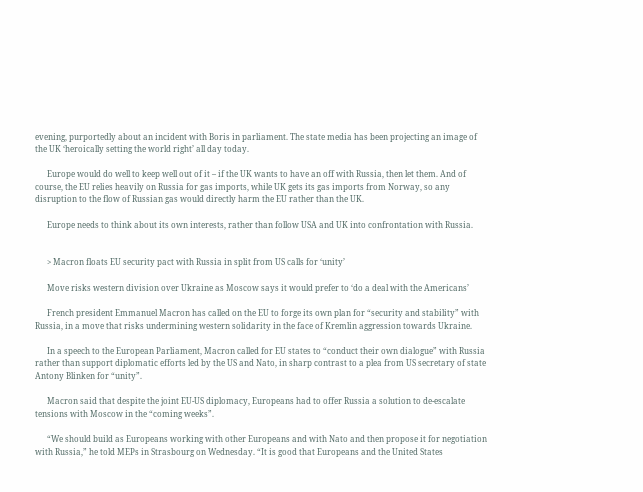evening, purportedly about an incident with Boris in parliament. The state media has been projecting an image of the UK ‘heroically setting the world right’ all day today.

      Europe would do well to keep well out of it – if the UK wants to have an off with Russia, then let them. And of course, the EU relies heavily on Russia for gas imports, while UK gets its gas imports from Norway, so any disruption to the flow of Russian gas would directly harm the EU rather than the UK.

      Europe needs to think about its own interests, rather than follow USA and UK into confrontation with Russia.


      > Macron floats EU security pact with Russia in split from US calls for ‘unity’

      Move risks western division over Ukraine as Moscow says it would prefer to ‘do a deal with the Americans’

      French president Emmanuel Macron has called on the EU to forge its own plan for “security and stability” with Russia, in a move that risks undermining western solidarity in the face of Kremlin aggression towards Ukraine.

      In a speech to the European Parliament, Macron called for EU states to “conduct their own dialogue” with Russia rather than support diplomatic efforts led by the US and Nato, in sharp contrast to a plea from US secretary of state Antony Blinken for “unity”.

      Macron said that despite the joint EU-US diplomacy, Europeans had to offer Russia a solution to de-escalate tensions with Moscow in the “coming weeks”.

      “We should build as Europeans working with other Europeans and with Nato and then propose it for negotiation with Russia,” he told MEPs in Strasbourg on Wednesday. “It is good that Europeans and the United States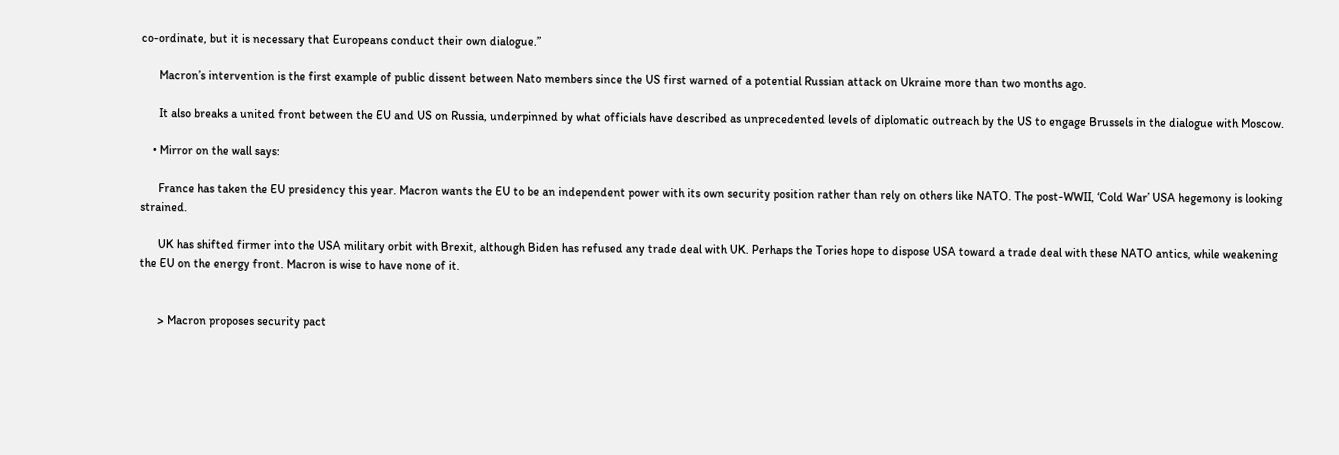co-ordinate, but it is necessary that Europeans conduct their own dialogue.”

      Macron’s intervention is the first example of public dissent between Nato members since the US first warned of a potential Russian attack on Ukraine more than two months ago.

      It also breaks a united front between the EU and US on Russia, underpinned by what officials have described as unprecedented levels of diplomatic outreach by the US to engage Brussels in the dialogue with Moscow.

    • Mirror on the wall says:

      France has taken the EU presidency this year. Macron wants the EU to be an independent power with its own security position rather than rely on others like NATO. The post-WWII, ‘Cold War’ USA hegemony is looking strained.

      UK has shifted firmer into the USA military orbit with Brexit, although Biden has refused any trade deal with UK. Perhaps the Tories hope to dispose USA toward a trade deal with these NATO antics, while weakening the EU on the energy front. Macron is wise to have none of it.


      > Macron proposes security pact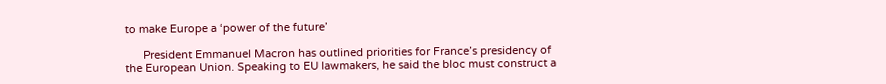to make Europe a ‘power of the future’

      President Emmanuel Macron has outlined priorities for France’s presidency of the European Union. Speaking to EU lawmakers, he said the bloc must construct a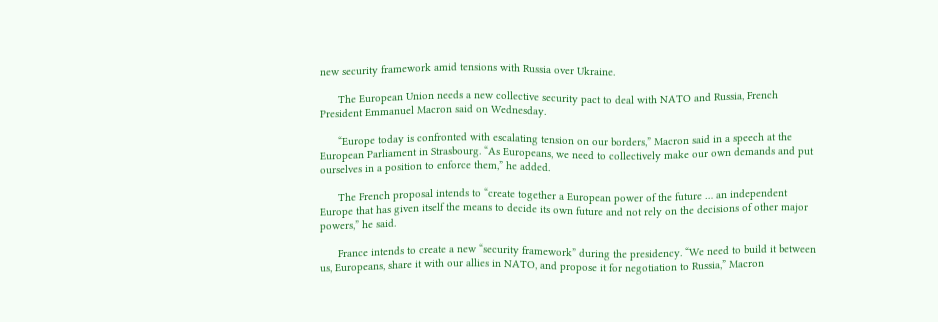new security framework amid tensions with Russia over Ukraine.

      The European Union needs a new collective security pact to deal with NATO and Russia, French President Emmanuel Macron said on Wednesday.

      “Europe today is confronted with escalating tension on our borders,” Macron said in a speech at the European Parliament in Strasbourg. “As Europeans, we need to collectively make our own demands and put ourselves in a position to enforce them,” he added.

      The French proposal intends to “create together a European power of the future … an independent Europe that has given itself the means to decide its own future and not rely on the decisions of other major powers,” he said.

      France intends to create a new “security framework” during the presidency. “We need to build it between us, Europeans, share it with our allies in NATO, and propose it for negotiation to Russia,” Macron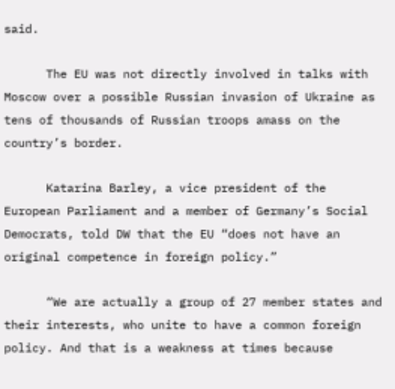said.

      The EU was not directly involved in talks with Moscow over a possible Russian invasion of Ukraine as tens of thousands of Russian troops amass on the country’s border.

      Katarina Barley, a vice president of the European Parliament and a member of Germany’s Social Democrats, told DW that the EU “does not have an original competence in foreign policy.”

      “We are actually a group of 27 member states and their interests, who unite to have a common foreign policy. And that is a weakness at times because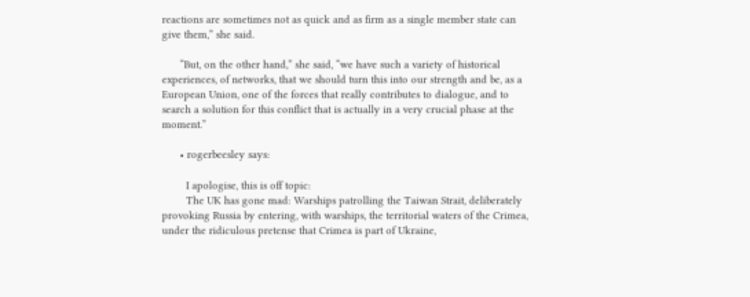reactions are sometimes not as quick and as firm as a single member state can give them,” she said.

      “But, on the other hand,” she said, “we have such a variety of historical experiences, of networks, that we should turn this into our strength and be, as a European Union, one of the forces that really contributes to dialogue, and to search a solution for this conflict that is actually in a very crucial phase at the moment.”

      • rogerbeesley says:

        I apologise, this is off topic:
        The UK has gone mad: Warships patrolling the Taiwan Strait, deliberately provoking Russia by entering, with warships, the territorial waters of the Crimea, under the ridiculous pretense that Crimea is part of Ukraine,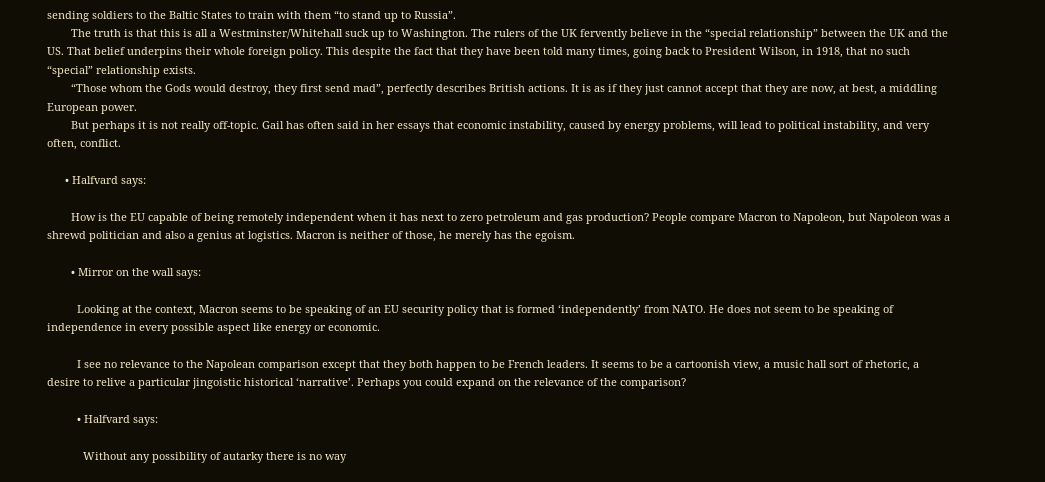sending soldiers to the Baltic States to train with them “to stand up to Russia”.
        The truth is that this is all a Westminster/Whitehall suck up to Washington. The rulers of the UK fervently believe in the “special relationship” between the UK and the US. That belief underpins their whole foreign policy. This despite the fact that they have been told many times, going back to President Wilson, in 1918, that no such “special” relationship exists.
        “Those whom the Gods would destroy, they first send mad”, perfectly describes British actions. It is as if they just cannot accept that they are now, at best, a middling European power.
        But perhaps it is not really off-topic. Gail has often said in her essays that economic instability, caused by energy problems, will lead to political instability, and very often, conflict.

      • Halfvard says:

        How is the EU capable of being remotely independent when it has next to zero petroleum and gas production? People compare Macron to Napoleon, but Napoleon was a shrewd politician and also a genius at logistics. Macron is neither of those, he merely has the egoism.

        • Mirror on the wall says:

          Looking at the context, Macron seems to be speaking of an EU security policy that is formed ‘independently’ from NATO. He does not seem to be speaking of independence in every possible aspect like energy or economic.

          I see no relevance to the Napolean comparison except that they both happen to be French leaders. It seems to be a cartoonish view, a music hall sort of rhetoric, a desire to relive a particular jingoistic historical ‘narrative’. Perhaps you could expand on the relevance of the comparison?

          • Halfvard says:

            Without any possibility of autarky there is no way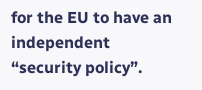for the EU to have an independent “security policy”.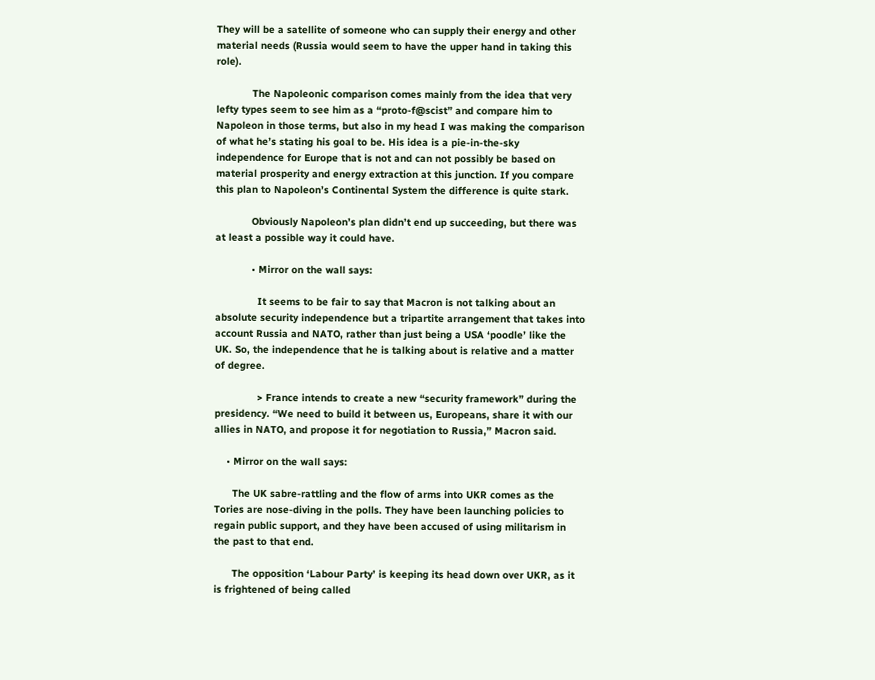They will be a satellite of someone who can supply their energy and other material needs (Russia would seem to have the upper hand in taking this role).

            The Napoleonic comparison comes mainly from the idea that very lefty types seem to see him as a “proto-f@scist” and compare him to Napoleon in those terms, but also in my head I was making the comparison of what he’s stating his goal to be. His idea is a pie-in-the-sky independence for Europe that is not and can not possibly be based on material prosperity and energy extraction at this junction. If you compare this plan to Napoleon’s Continental System the difference is quite stark.

            Obviously Napoleon’s plan didn’t end up succeeding, but there was at least a possible way it could have.

            • Mirror on the wall says:

              It seems to be fair to say that Macron is not talking about an absolute security independence but a tripartite arrangement that takes into account Russia and NATO, rather than just being a USA ‘poodle’ like the UK. So, the independence that he is talking about is relative and a matter of degree.

              > France intends to create a new “security framework” during the presidency. “We need to build it between us, Europeans, share it with our allies in NATO, and propose it for negotiation to Russia,” Macron said.

    • Mirror on the wall says:

      The UK sabre-rattling and the flow of arms into UKR comes as the Tories are nose-diving in the polls. They have been launching policies to regain public support, and they have been accused of using militarism in the past to that end.

      The opposition ‘Labour Party’ is keeping its head down over UKR, as it is frightened of being called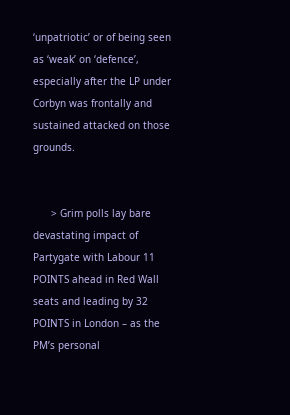‘unpatriotic’ or of being seen as ‘weak’ on ‘defence’, especially after the LP under Corbyn was frontally and sustained attacked on those grounds.


      > Grim polls lay bare devastating impact of Partygate with Labour 11 POINTS ahead in Red Wall seats and leading by 32 POINTS in London – as the PM’s personal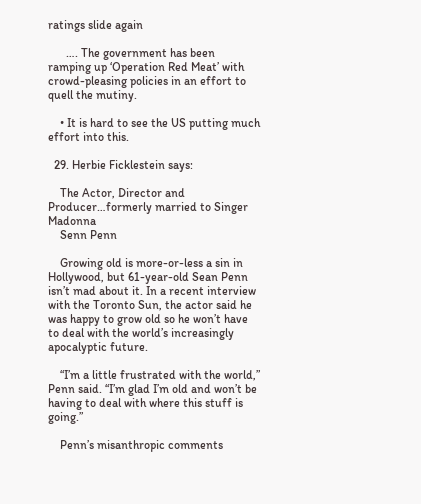ratings slide again

      …. The government has been ramping up ‘Operation Red Meat’ with crowd-pleasing policies in an effort to quell the mutiny.

    • It is hard to see the US putting much effort into this.

  29. Herbie Ficklestein says:

    The Actor, Director and Producer…formerly married to Singer Madonna
    Senn Penn

    Growing old is more-or-less a sin in Hollywood, but 61-year-old Sean Penn isn’t mad about it. In a recent interview with the Toronto Sun, the actor said he was happy to grow old so he won’t have to deal with the world’s increasingly apocalyptic future.

    “I’m a little frustrated with the world,” Penn said. “I’m glad I’m old and won’t be having to deal with where this stuff is going.”

    Penn’s misanthropic comments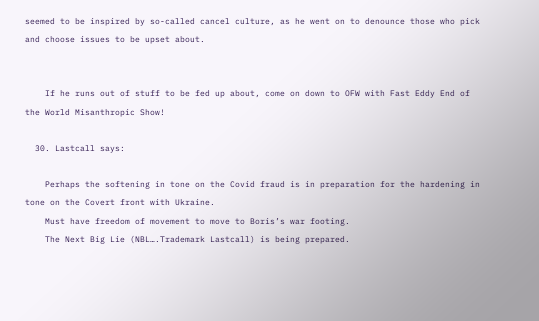seemed to be inspired by so-called cancel culture, as he went on to denounce those who pick and choose issues to be upset about.


    If he runs out of stuff to be fed up about, come on down to OFW with Fast Eddy End of the World Misanthropic Show!

  30. Lastcall says:

    Perhaps the softening in tone on the Covid fraud is in preparation for the hardening in tone on the Covert front with Ukraine.
    Must have freedom of movement to move to Boris’s war footing.
    The Next Big Lie (NBL….Trademark Lastcall) is being prepared.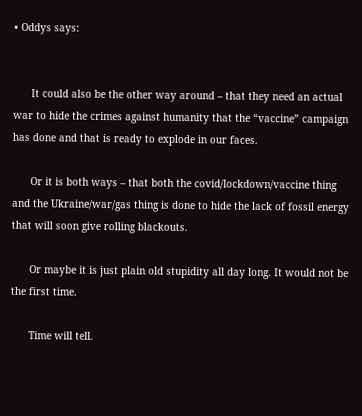• Oddys says:


      It could also be the other way around – that they need an actual war to hide the crimes against humanity that the “vaccine” campaign has done and that is ready to explode in our faces.

      Or it is both ways – that both the covid/lockdown/vaccine thing and the Ukraine/war/gas thing is done to hide the lack of fossil energy that will soon give rolling blackouts.

      Or maybe it is just plain old stupidity all day long. It would not be the first time.

      Time will tell.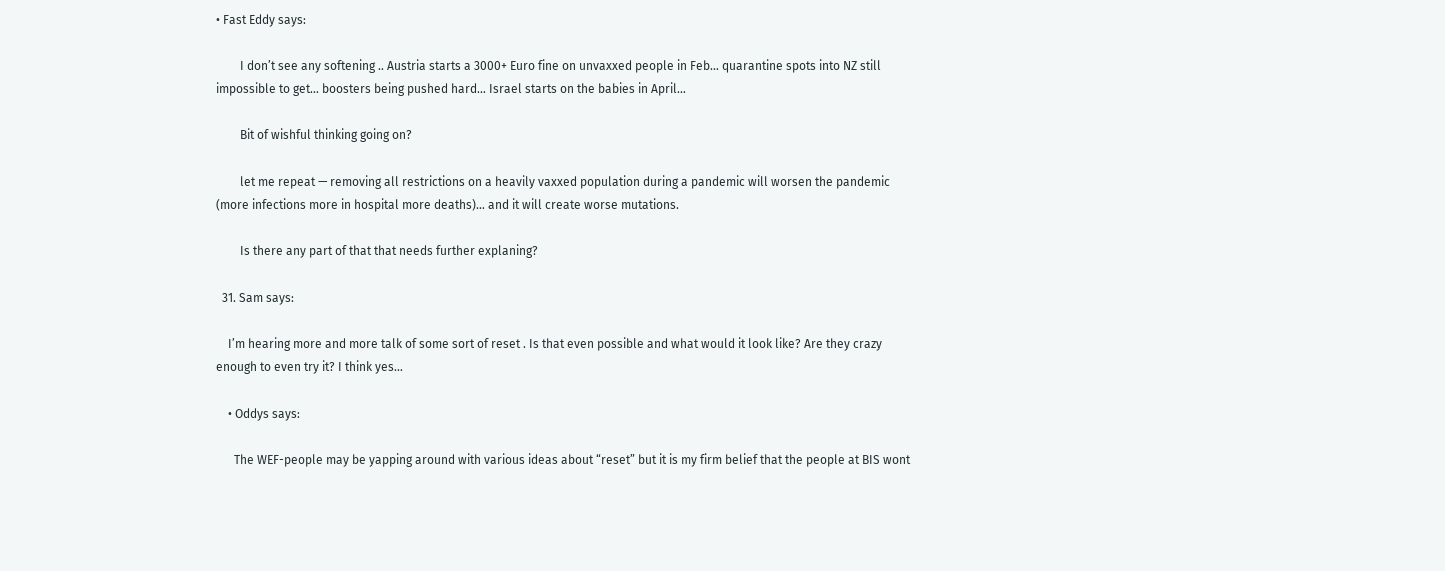• Fast Eddy says:

        I don’t see any softening .. Austria starts a 3000+ Euro fine on unvaxxed people in Feb… quarantine spots into NZ still impossible to get… boosters being pushed hard… Israel starts on the babies in April…

        Bit of wishful thinking going on?

        let me repeat — removing all restrictions on a heavily vaxxed population during a pandemic will worsen the pandemic (more infections more in hospital more deaths)… and it will create worse mutations.

        Is there any part of that that needs further explaning?

  31. Sam says:

    I’m hearing more and more talk of some sort of reset . Is that even possible and what would it look like? Are they crazy enough to even try it? I think yes…

    • Oddys says:

      The WEF-people may be yapping around with various ideas about “reset” but it is my firm belief that the people at BIS wont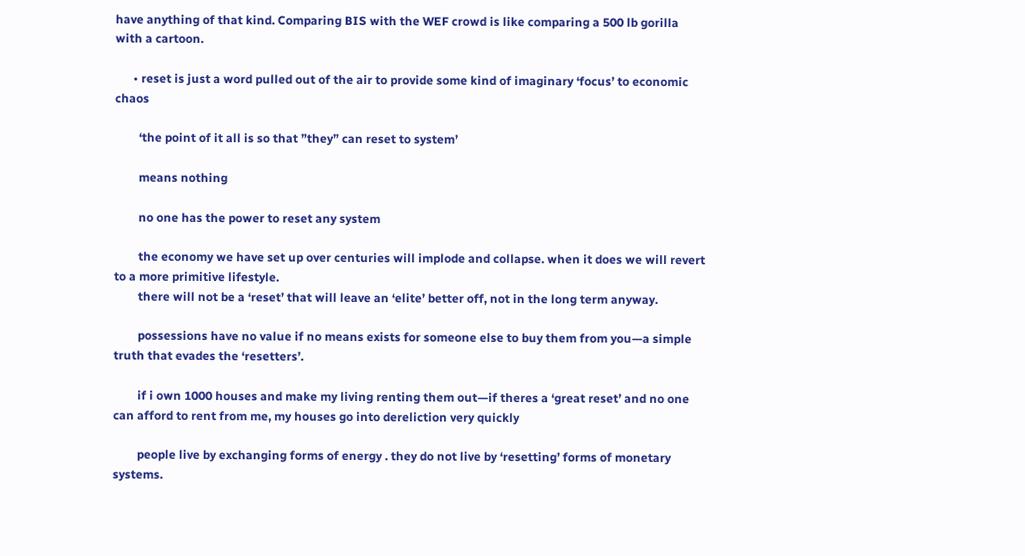have anything of that kind. Comparing BIS with the WEF crowd is like comparing a 500 lb gorilla with a cartoon.

      • reset is just a word pulled out of the air to provide some kind of imaginary ‘focus’ to economic chaos

        ‘the point of it all is so that ”they” can reset to system’

        means nothing

        no one has the power to reset any system

        the economy we have set up over centuries will implode and collapse. when it does we will revert to a more primitive lifestyle.
        there will not be a ‘reset’ that will leave an ‘elite’ better off, not in the long term anyway.

        possessions have no value if no means exists for someone else to buy them from you—a simple truth that evades the ‘resetters’.

        if i own 1000 houses and make my living renting them out—if theres a ‘great reset’ and no one can afford to rent from me, my houses go into dereliction very quickly

        people live by exchanging forms of energy . they do not live by ‘resetting’ forms of monetary systems.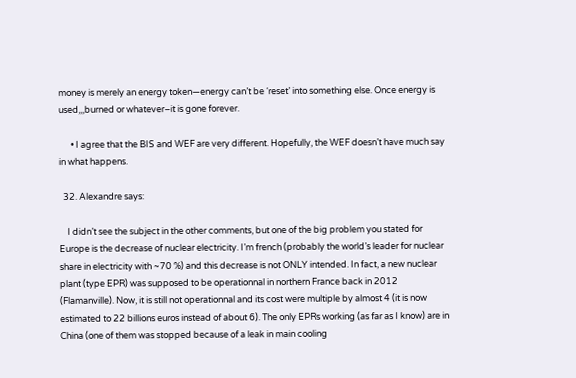money is merely an energy token—energy can’t be ‘reset’ into something else. Once energy is used,,,burned or whatever–it is gone forever.

      • I agree that the BIS and WEF are very different. Hopefully, the WEF doesn’t have much say in what happens.

  32. Alexandre says:

    I didn’t see the subject in the other comments, but one of the big problem you stated for Europe is the decrease of nuclear electricity. I’m french (probably the world’s leader for nuclear share in electricity with ~70 %) and this decrease is not ONLY intended. In fact, a new nuclear plant (type EPR) was supposed to be operationnal in northern France back in 2012 (Flamanville). Now, it is still not operationnal and its cost were multiple by almost 4 (it is now estimated to 22 billions euros instead of about 6). The only EPRs working (as far as I know) are in China (one of them was stopped because of a leak in main cooling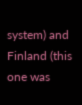system) and Finland (this one was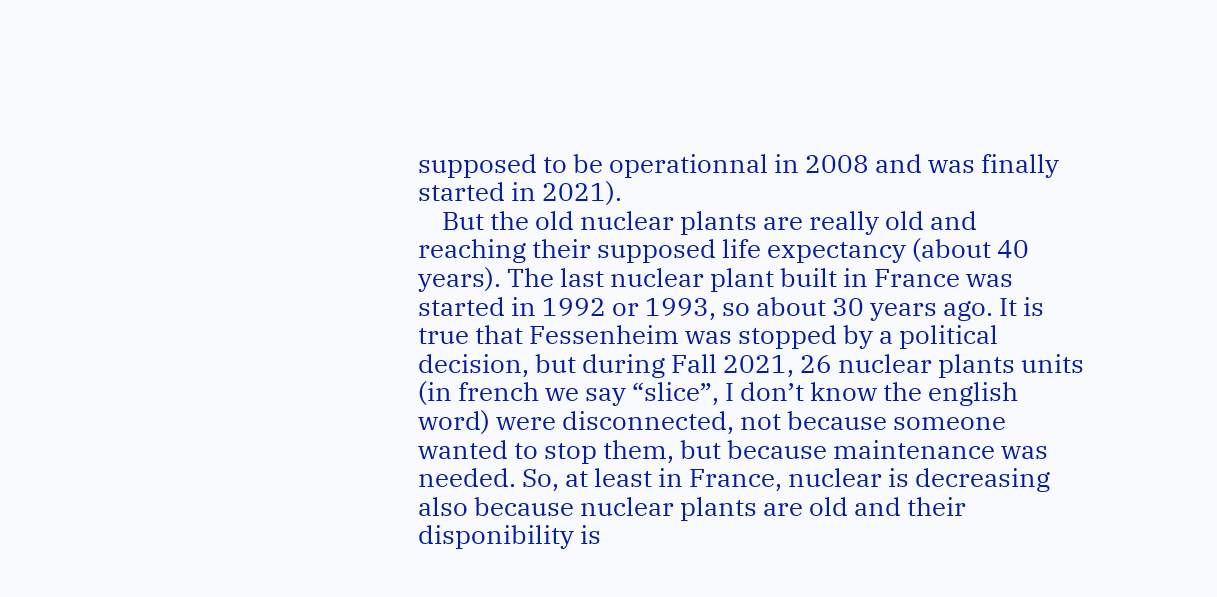supposed to be operationnal in 2008 and was finally started in 2021).
    But the old nuclear plants are really old and reaching their supposed life expectancy (about 40 years). The last nuclear plant built in France was started in 1992 or 1993, so about 30 years ago. It is true that Fessenheim was stopped by a political decision, but during Fall 2021, 26 nuclear plants units (in french we say “slice”, I don’t know the english word) were disconnected, not because someone wanted to stop them, but because maintenance was needed. So, at least in France, nuclear is decreasing also because nuclear plants are old and their disponibility is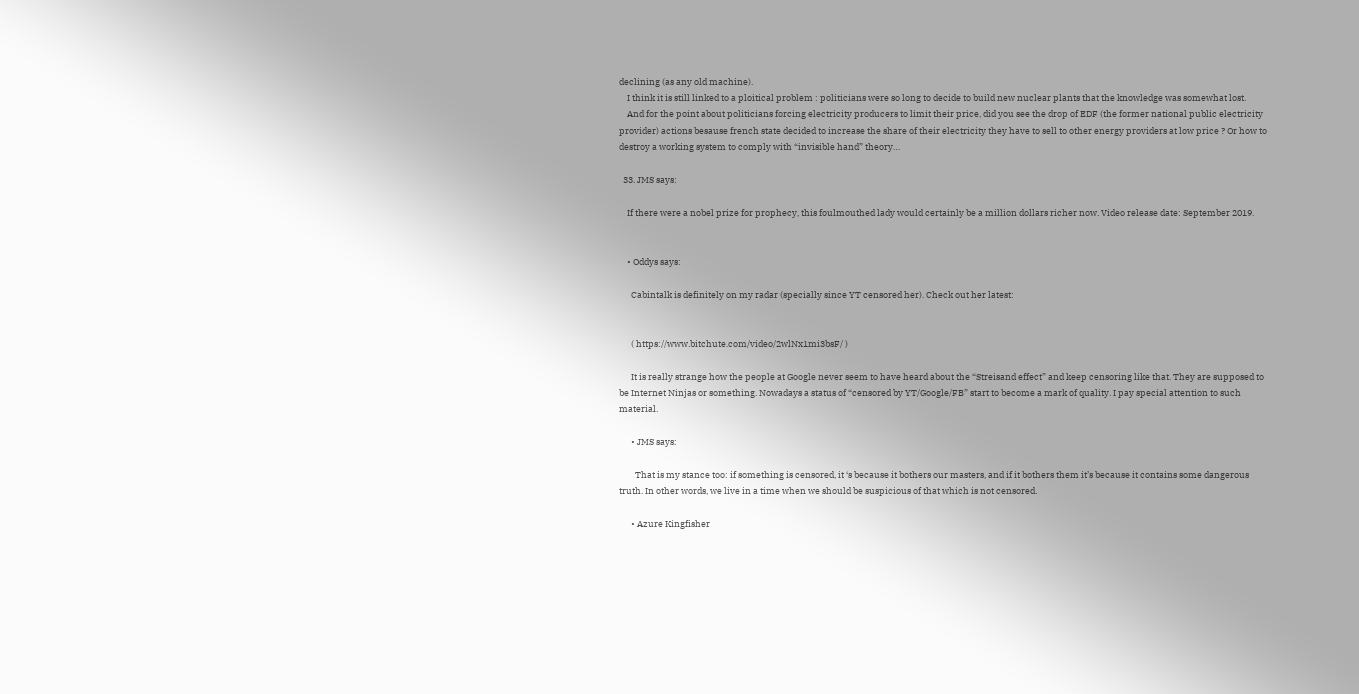declining (as any old machine).
    I think it is still linked to a ploitical problem : politicians were so long to decide to build new nuclear plants that the knowledge was somewhat lost.
    And for the point about politicians forcing electricity producers to limit their price, did you see the drop of EDF (the former national public electricity provider) actions besause french state decided to increase the share of their electricity they have to sell to other energy providers at low price ? Or how to destroy a working system to comply with “invisible hand” theory…

  33. JMS says:

    If there were a nobel prize for prophecy, this foulmouthed lady would certainly be a million dollars richer now. Video release date: September 2019.


    • Oddys says:

      Cabintalk is definitely on my radar (specially since YT censored her). Check out her latest:


      ( https://www.bitchute.com/video/2wlNx1mi3bsF/ )

      It is really strange how the people at Google never seem to have heard about the “Streisand effect” and keep censoring like that. They are supposed to be Internet Ninjas or something. Nowadays a status of “censored by YT/Google/FB” start to become a mark of quality. I pay special attention to such material.

      • JMS says:

        That is my stance too: if something is censored, it ‘s because it bothers our masters, and if it bothers them it’s because it contains some dangerous truth. In other words, we live in a time when we should be suspicious of that which is not censored.

      • Azure Kingfisher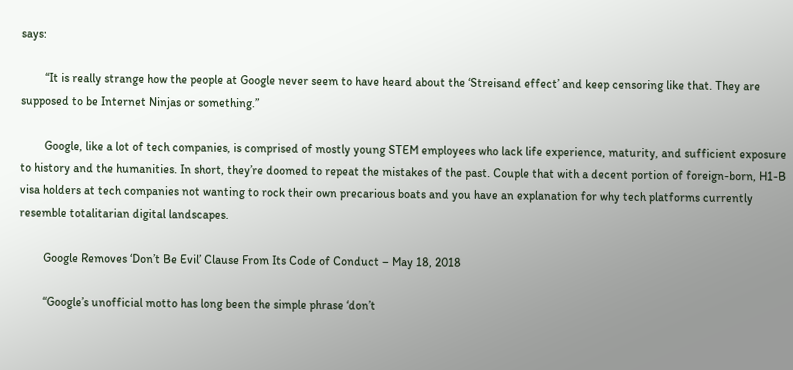says:

        “It is really strange how the people at Google never seem to have heard about the ‘Streisand effect’ and keep censoring like that. They are supposed to be Internet Ninjas or something.”

        Google, like a lot of tech companies, is comprised of mostly young STEM employees who lack life experience, maturity, and sufficient exposure to history and the humanities. In short, they’re doomed to repeat the mistakes of the past. Couple that with a decent portion of foreign-born, H1-B visa holders at tech companies not wanting to rock their own precarious boats and you have an explanation for why tech platforms currently resemble totalitarian digital landscapes.

        Google Removes ‘Don’t Be Evil’ Clause From Its Code of Conduct – May 18, 2018

        “Google’s unofficial motto has long been the simple phrase ‘don’t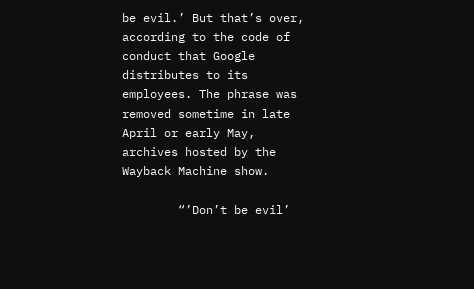be evil.’ But that’s over, according to the code of conduct that Google distributes to its employees. The phrase was removed sometime in late April or early May, archives hosted by the Wayback Machine show.

        “’Don’t be evil’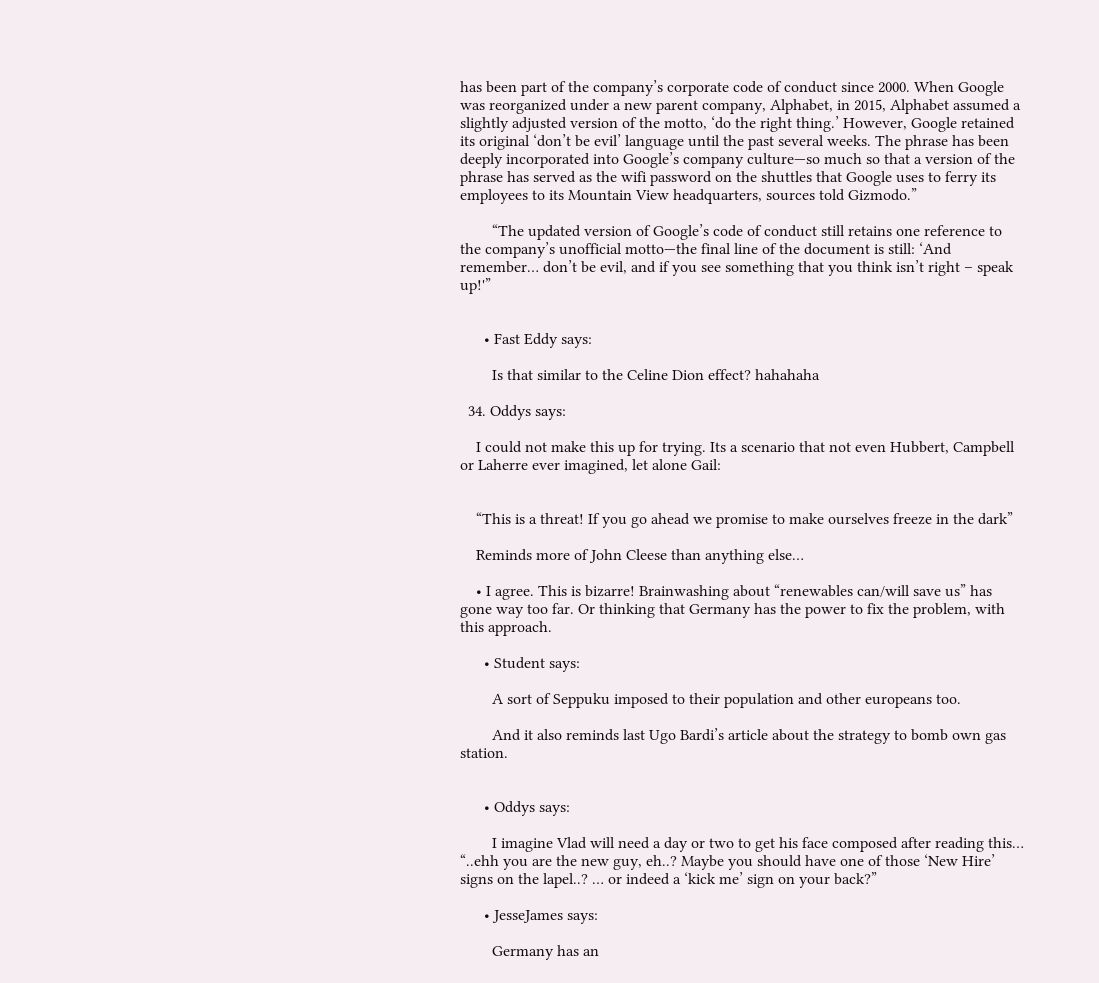has been part of the company’s corporate code of conduct since 2000. When Google was reorganized under a new parent company, Alphabet, in 2015, Alphabet assumed a slightly adjusted version of the motto, ‘do the right thing.’ However, Google retained its original ‘don’t be evil’ language until the past several weeks. The phrase has been deeply incorporated into Google’s company culture—so much so that a version of the phrase has served as the wifi password on the shuttles that Google uses to ferry its employees to its Mountain View headquarters, sources told Gizmodo.”

        “The updated version of Google’s code of conduct still retains one reference to the company’s unofficial motto—the final line of the document is still: ‘And remember… don’t be evil, and if you see something that you think isn’t right – speak up!'”


      • Fast Eddy says:

        Is that similar to the Celine Dion effect? hahahaha

  34. Oddys says:

    I could not make this up for trying. Its a scenario that not even Hubbert, Campbell or Laherre ever imagined, let alone Gail:


    “This is a threat! If you go ahead we promise to make ourselves freeze in the dark”

    Reminds more of John Cleese than anything else…

    • I agree. This is bizarre! Brainwashing about “renewables can/will save us” has gone way too far. Or thinking that Germany has the power to fix the problem, with this approach.

      • Student says:

        A sort of Seppuku imposed to their population and other europeans too.

        And it also reminds last Ugo Bardi’s article about the strategy to bomb own gas station.


      • Oddys says:

        I imagine Vlad will need a day or two to get his face composed after reading this… “..ehh you are the new guy, eh..? Maybe you should have one of those ‘New Hire’ signs on the lapel..? … or indeed a ‘kick me’ sign on your back?”

      • JesseJames says:

        Germany has an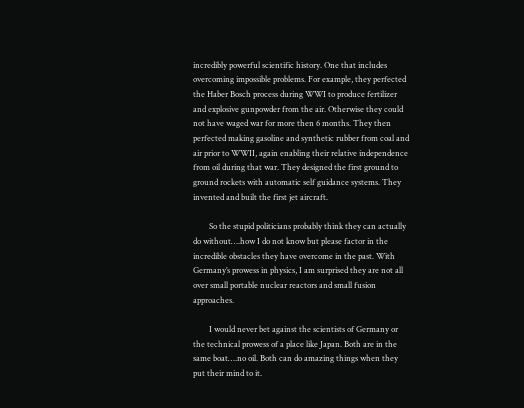incredibly powerful scientific history. One that includes overcoming impossible problems. For example, they perfected the Haber Bosch process during WWI to produce fertilizer and explosive gunpowder from the air. Otherwise they could not have waged war for more then 6 months. They then perfected making gasoline and synthetic rubber from coal and air prior to WWII, again enabling their relative independence from oil during that war. They designed the first ground to ground rockets with automatic self guidance systems. They invented and built the first jet aircraft.

        So the stupid politicians probably think they can actually do without….how I do not know but please factor in the incredible obstacles they have overcome in the past. With Germany’s prowess in physics, I am surprised they are not all over small portable nuclear reactors and small fusion approaches.

        I would never bet against the scientists of Germany or the technical prowess of a place like Japan. Both are in the same boat….no oil. Both can do amazing things when they put their mind to it.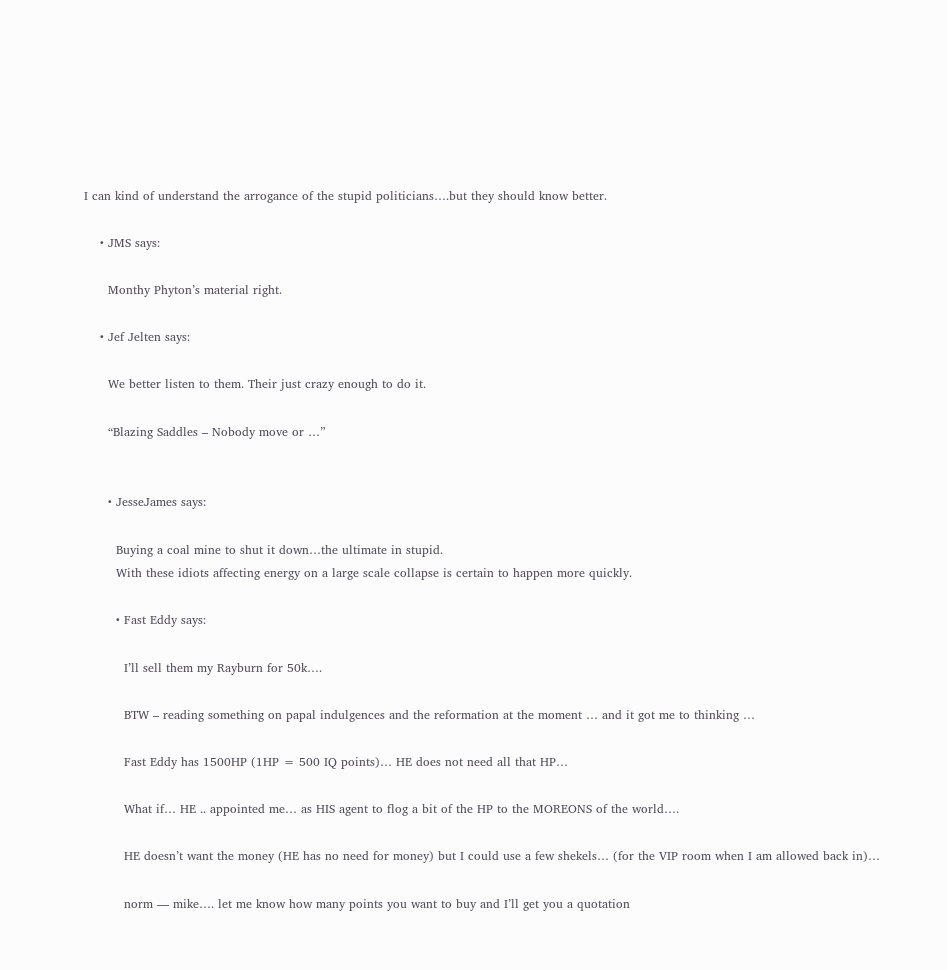I can kind of understand the arrogance of the stupid politicians….but they should know better.

    • JMS says:

      Monthy Phyton’s material right.

    • Jef Jelten says:

      We better listen to them. Their just crazy enough to do it.

      “Blazing Saddles – Nobody move or …”


      • JesseJames says:

        Buying a coal mine to shut it down…the ultimate in stupid.
        With these idiots affecting energy on a large scale collapse is certain to happen more quickly.

        • Fast Eddy says:

          I’ll sell them my Rayburn for 50k….

          BTW – reading something on papal indulgences and the reformation at the moment … and it got me to thinking …

          Fast Eddy has 1500HP (1HP = 500 IQ points)… HE does not need all that HP…

          What if… HE .. appointed me… as HIS agent to flog a bit of the HP to the MOREONS of the world….

          HE doesn’t want the money (HE has no need for money) but I could use a few shekels… (for the VIP room when I am allowed back in)…

          norm — mike…. let me know how many points you want to buy and I’ll get you a quotation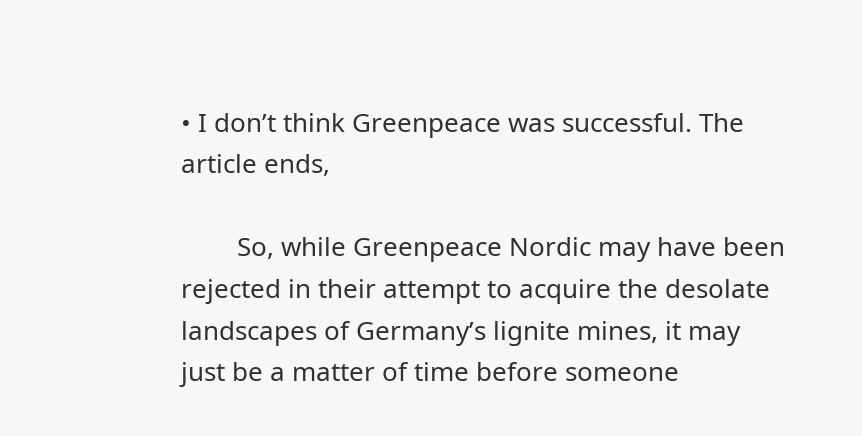• I don’t think Greenpeace was successful. The article ends,

        So, while Greenpeace Nordic may have been rejected in their attempt to acquire the desolate landscapes of Germany’s lignite mines, it may just be a matter of time before someone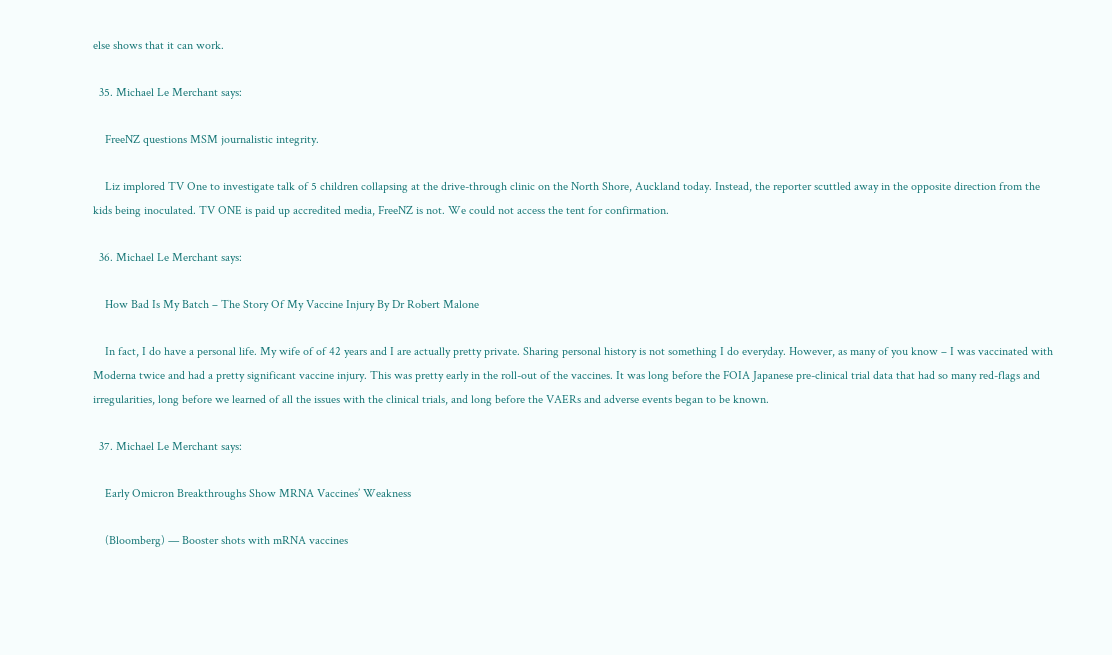else shows that it can work.

  35. Michael Le Merchant says:

    FreeNZ questions MSM journalistic integrity.

    Liz implored TV One to investigate talk of 5 children collapsing at the drive-through clinic on the North Shore, Auckland today. Instead, the reporter scuttled away in the opposite direction from the kids being inoculated. TV ONE is paid up accredited media, FreeNZ is not. We could not access the tent for confirmation.

  36. Michael Le Merchant says:

    How Bad Is My Batch – The Story Of My Vaccine Injury By Dr Robert Malone

    In fact, I do have a personal life. My wife of of 42 years and I are actually pretty private. Sharing personal history is not something I do everyday. However, as many of you know – I was vaccinated with Moderna twice and had a pretty significant vaccine injury. This was pretty early in the roll-out of the vaccines. It was long before the FOIA Japanese pre-clinical trial data that had so many red-flags and irregularities, long before we learned of all the issues with the clinical trials, and long before the VAERs and adverse events began to be known.

  37. Michael Le Merchant says:

    Early Omicron Breakthroughs Show MRNA Vaccines’ Weakness

    (Bloomberg) — Booster shots with mRNA vaccines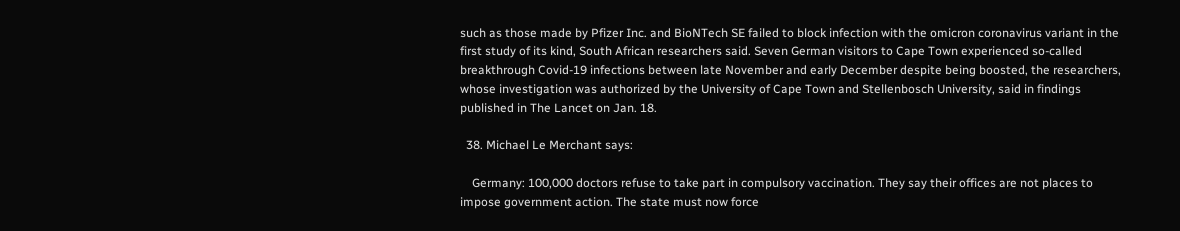such as those made by Pfizer Inc. and BioNTech SE failed to block infection with the omicron coronavirus variant in the first study of its kind, South African researchers said. Seven German visitors to Cape Town experienced so-called breakthrough Covid-19 infections between late November and early December despite being boosted, the researchers, whose investigation was authorized by the University of Cape Town and Stellenbosch University, said in findings published in The Lancet on Jan. 18.

  38. Michael Le Merchant says:

    Germany: 100,000 doctors refuse to take part in compulsory vaccination. They say their offices are not places to impose government action. The state must now force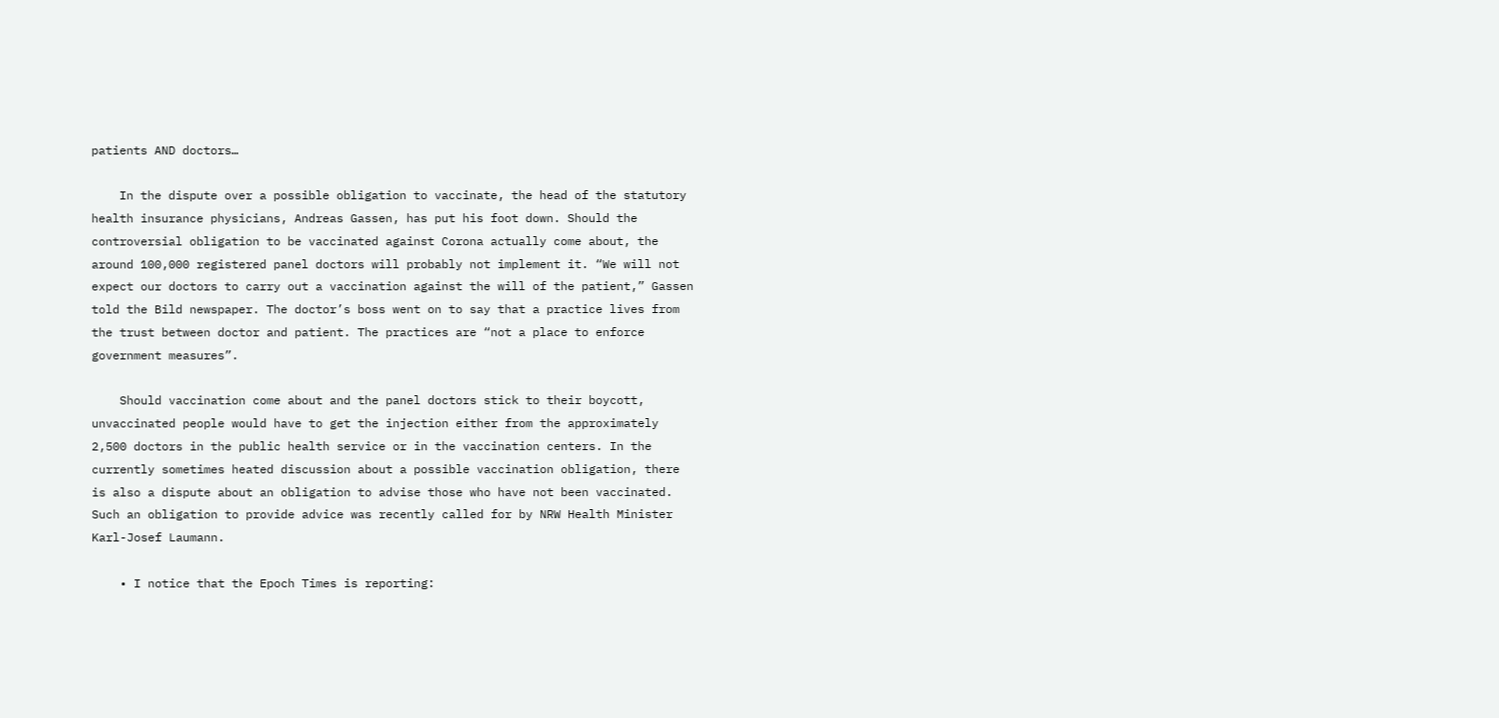patients AND doctors…

    In the dispute over a possible obligation to vaccinate, the head of the statutory health insurance physicians, Andreas Gassen, has put his foot down. Should the controversial obligation to be vaccinated against Corona actually come about, the around 100,000 registered panel doctors will probably not implement it. “We will not expect our doctors to carry out a vaccination against the will of the patient,” Gassen told the Bild newspaper. The doctor’s boss went on to say that a practice lives from the trust between doctor and patient. The practices are “not a place to enforce government measures”.

    Should vaccination come about and the panel doctors stick to their boycott, unvaccinated people would have to get the injection either from the approximately 2,500 doctors in the public health service or in the vaccination centers. In the currently sometimes heated discussion about a possible vaccination obligation, there is also a dispute about an obligation to advise those who have not been vaccinated. Such an obligation to provide advice was recently called for by NRW Health Minister Karl-Josef Laumann.

    • I notice that the Epoch Times is reporting: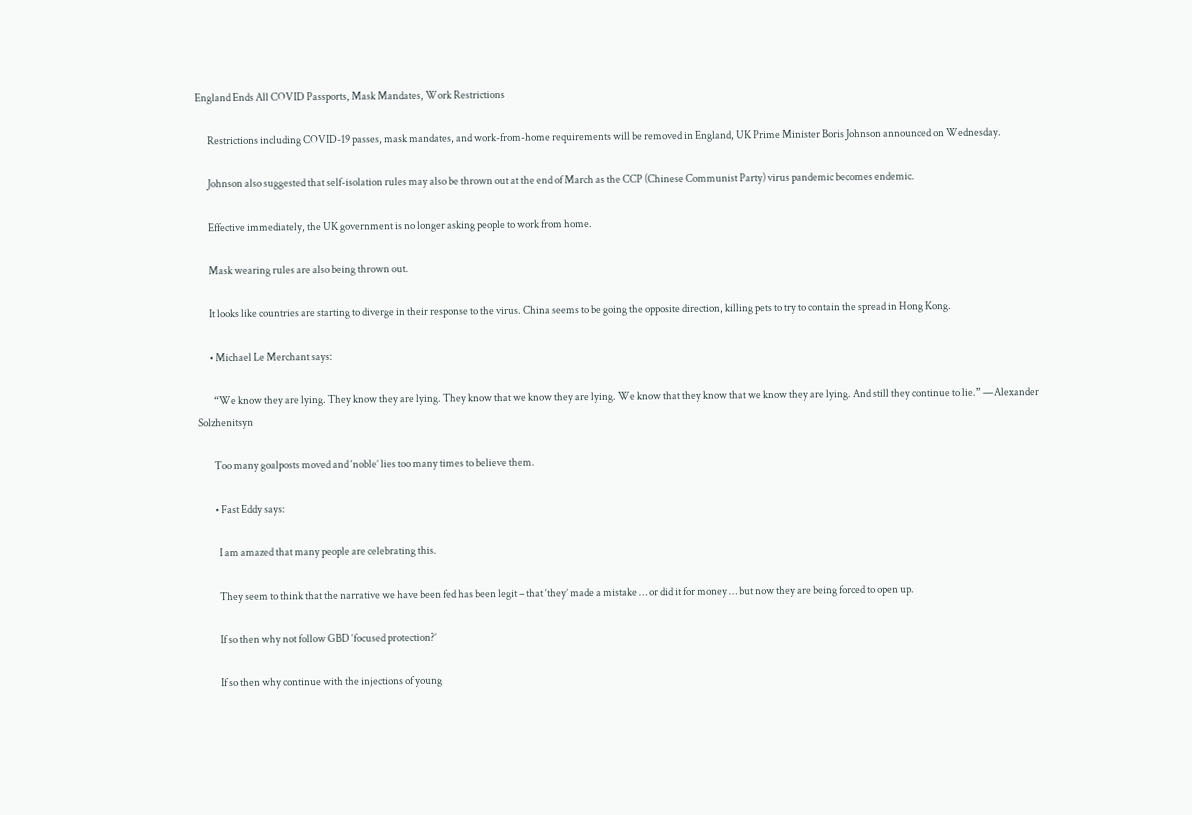England Ends All COVID Passports, Mask Mandates, Work Restrictions

      Restrictions including COVID-19 passes, mask mandates, and work-from-home requirements will be removed in England, UK Prime Minister Boris Johnson announced on Wednesday.

      Johnson also suggested that self-isolation rules may also be thrown out at the end of March as the CCP (Chinese Communist Party) virus pandemic becomes endemic.

      Effective immediately, the UK government is no longer asking people to work from home.

      Mask wearing rules are also being thrown out.

      It looks like countries are starting to diverge in their response to the virus. China seems to be going the opposite direction, killing pets to try to contain the spread in Hong Kong.

      • Michael Le Merchant says:

        “We know they are lying. They know they are lying. They know that we know they are lying. We know that they know that we know they are lying. And still they continue to lie.” —Alexander Solzhenitsyn

        Too many goalposts moved and ‘noble’ lies too many times to believe them.

        • Fast Eddy says:

          I am amazed that many people are celebrating this.

          They seem to think that the narrative we have been fed has been legit – that ‘they’ made a mistake … or did it for money … but now they are being forced to open up.

          If so then why not follow GBD ‘focused protection?’

          If so then why continue with the injections of young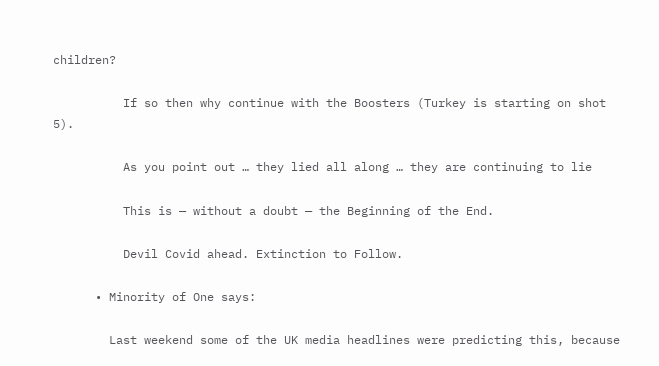children?

          If so then why continue with the Boosters (Turkey is starting on shot 5).

          As you point out … they lied all along … they are continuing to lie

          This is — without a doubt — the Beginning of the End.

          Devil Covid ahead. Extinction to Follow.

      • Minority of One says:

        Last weekend some of the UK media headlines were predicting this, because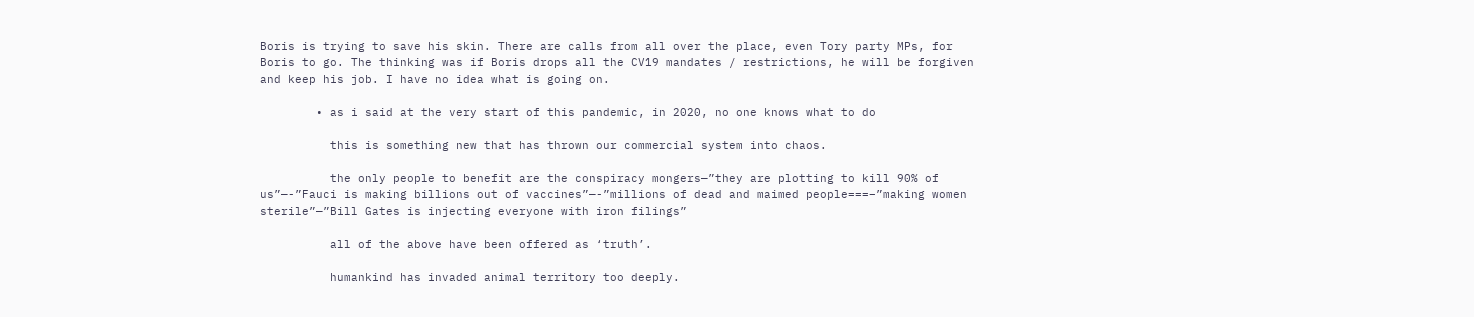Boris is trying to save his skin. There are calls from all over the place, even Tory party MPs, for Boris to go. The thinking was if Boris drops all the CV19 mandates / restrictions, he will be forgiven and keep his job. I have no idea what is going on.

        • as i said at the very start of this pandemic, in 2020, no one knows what to do

          this is something new that has thrown our commercial system into chaos.

          the only people to benefit are the conspiracy mongers—”they are plotting to kill 90% of us”—-”Fauci is making billions out of vaccines”—-”millions of dead and maimed people===–”making women sterile”—”Bill Gates is injecting everyone with iron filings”

          all of the above have been offered as ‘truth’.

          humankind has invaded animal territory too deeply.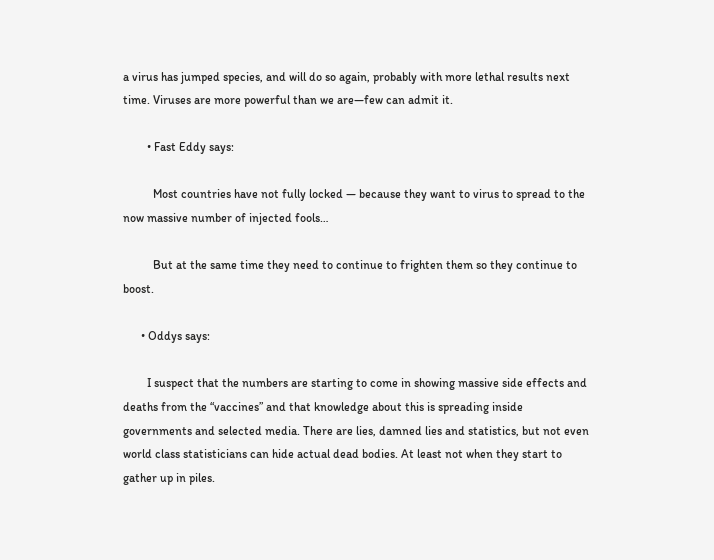a virus has jumped species, and will do so again, probably with more lethal results next time. Viruses are more powerful than we are—few can admit it.

        • Fast Eddy says:

          Most countries have not fully locked — because they want to virus to spread to the now massive number of injected fools…

          But at the same time they need to continue to frighten them so they continue to boost.

      • Oddys says:

        I suspect that the numbers are starting to come in showing massive side effects and deaths from the “vaccines” and that knowledge about this is spreading inside governments and selected media. There are lies, damned lies and statistics, but not even world class statisticians can hide actual dead bodies. At least not when they start to gather up in piles.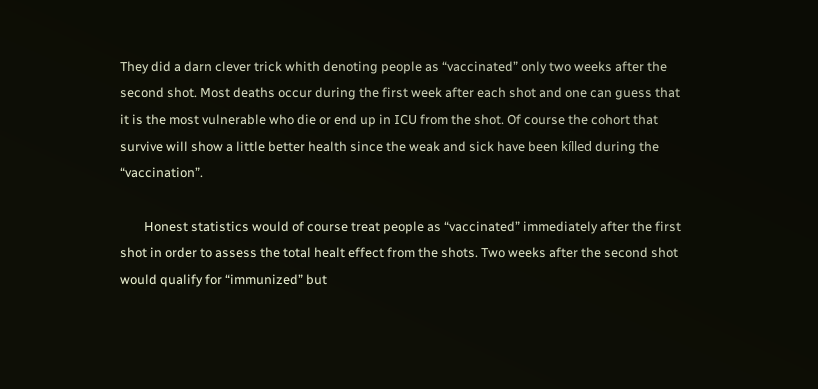They did a darn clever trick whith denoting people as “vaccinated” only two weeks after the second shot. Most deaths occur during the first week after each shot and one can guess that it is the most vulnerable who die or end up in ICU from the shot. Of course the cohort that survive will show a little better health since the weak and sick have been kílled during the “vaccination”.

        Honest statistics would of course treat people as “vaccinated” immediately after the first shot in order to assess the total healt effect from the shots. Two weeks after the second shot would qualify for “immunized” but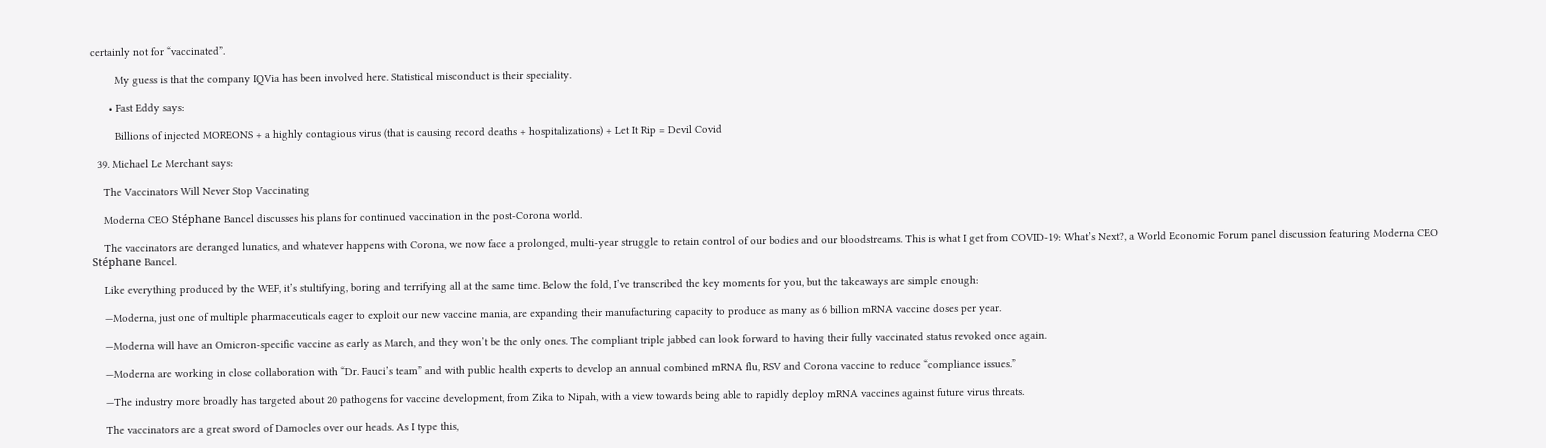certainly not for “vaccinated”.

        My guess is that the company IQVia has been involved here. Statistical misconduct is their speciality.

      • Fast Eddy says:

        Billions of injected MOREONS + a highly contagious virus (that is causing record deaths + hospitalizations) + Let It Rip = Devil Covid

  39. Michael Le Merchant says:

    The Vaccinators Will Never Stop Vaccinating

    Moderna CEO Stéphane Bancel discusses his plans for continued vaccination in the post-Corona world.

    The vaccinators are deranged lunatics, and whatever happens with Corona, we now face a prolonged, multi-year struggle to retain control of our bodies and our bloodstreams. This is what I get from COVID-19: What’s Next?, a World Economic Forum panel discussion featuring Moderna CEO Stéphane Bancel.

    Like everything produced by the WEF, it’s stultifying, boring and terrifying all at the same time. Below the fold, I’ve transcribed the key moments for you, but the takeaways are simple enough:

    —Moderna, just one of multiple pharmaceuticals eager to exploit our new vaccine mania, are expanding their manufacturing capacity to produce as many as 6 billion mRNA vaccine doses per year.

    —Moderna will have an Omicron-specific vaccine as early as March, and they won’t be the only ones. The compliant triple jabbed can look forward to having their fully vaccinated status revoked once again.

    —Moderna are working in close collaboration with “Dr. Fauci’s team” and with public health experts to develop an annual combined mRNA flu, RSV and Corona vaccine to reduce “compliance issues.”

    —The industry more broadly has targeted about 20 pathogens for vaccine development, from Zika to Nipah, with a view towards being able to rapidly deploy mRNA vaccines against future virus threats.

    The vaccinators are a great sword of Damocles over our heads. As I type this,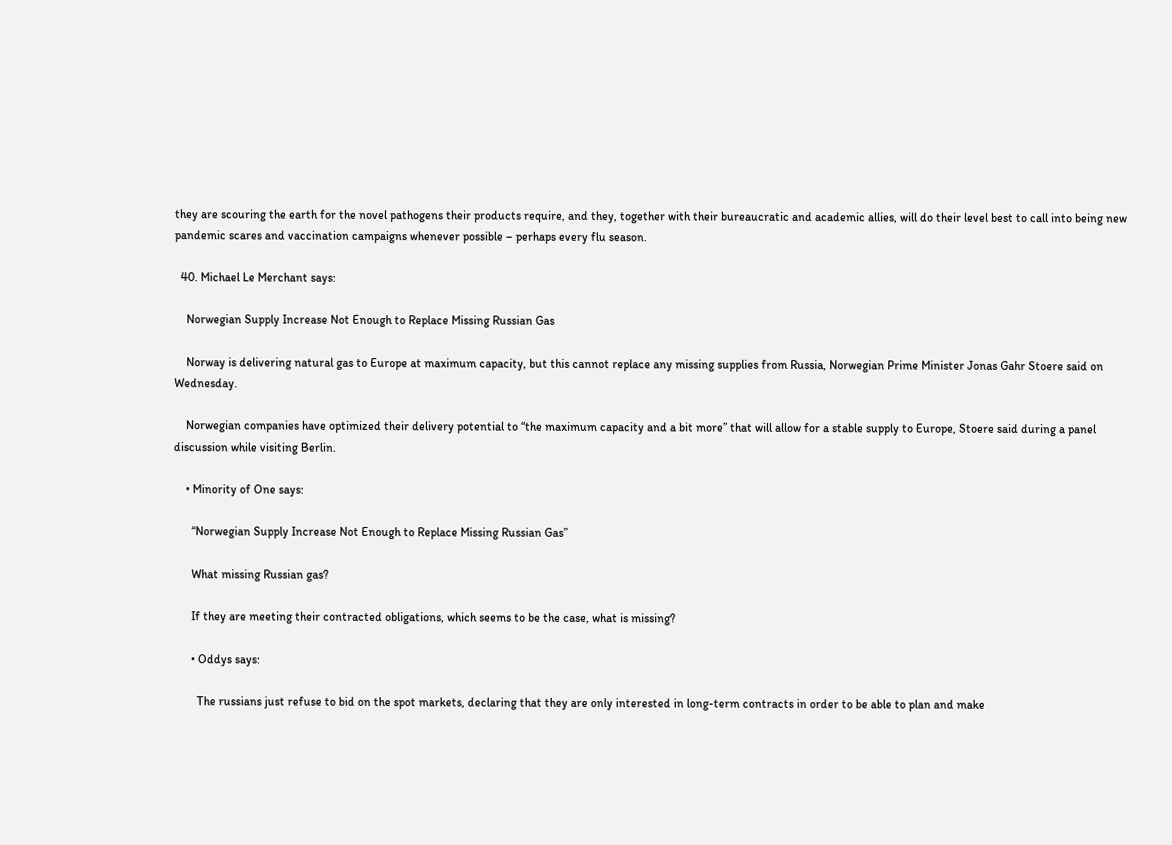they are scouring the earth for the novel pathogens their products require, and they, together with their bureaucratic and academic allies, will do their level best to call into being new pandemic scares and vaccination campaigns whenever possible – perhaps every flu season.

  40. Michael Le Merchant says:

    Norwegian Supply Increase Not Enough to Replace Missing Russian Gas

    Norway is delivering natural gas to Europe at maximum capacity, but this cannot replace any missing supplies from Russia, Norwegian Prime Minister Jonas Gahr Stoere said on Wednesday.

    Norwegian companies have optimized their delivery potential to “the maximum capacity and a bit more” that will allow for a stable supply to Europe, Stoere said during a panel discussion while visiting Berlin.

    • Minority of One says:

      “Norwegian Supply Increase Not Enough to Replace Missing Russian Gas”

      What missing Russian gas?

      If they are meeting their contracted obligations, which seems to be the case, what is missing?

      • Oddys says:

        The russians just refuse to bid on the spot markets, declaring that they are only interested in long-term contracts in order to be able to plan and make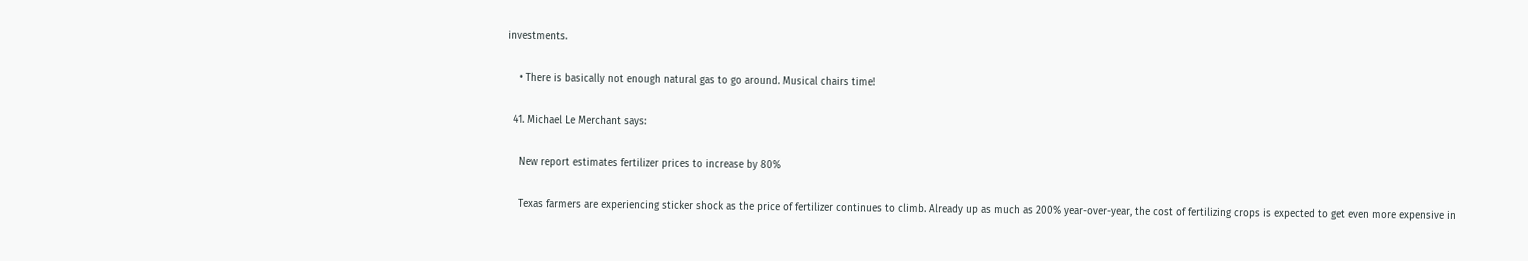investments.

    • There is basically not enough natural gas to go around. Musical chairs time!

  41. Michael Le Merchant says:

    New report estimates fertilizer prices to increase by 80%

    Texas farmers are experiencing sticker shock as the price of fertilizer continues to climb. Already up as much as 200% year-over-year, the cost of fertilizing crops is expected to get even more expensive in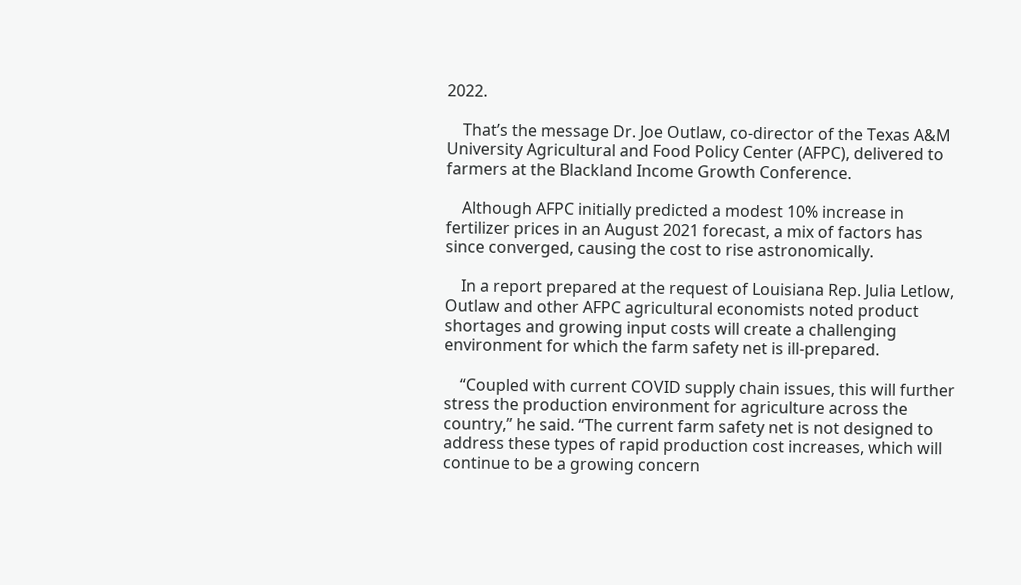2022.

    That’s the message Dr. Joe Outlaw, co-director of the Texas A&M University Agricultural and Food Policy Center (AFPC), delivered to farmers at the Blackland Income Growth Conference.

    Although AFPC initially predicted a modest 10% increase in fertilizer prices in an August 2021 forecast, a mix of factors has since converged, causing the cost to rise astronomically.

    In a report prepared at the request of Louisiana Rep. Julia Letlow, Outlaw and other AFPC agricultural economists noted product shortages and growing input costs will create a challenging environment for which the farm safety net is ill-prepared.

    “Coupled with current COVID supply chain issues, this will further stress the production environment for agriculture across the country,” he said. “The current farm safety net is not designed to address these types of rapid production cost increases, which will continue to be a growing concern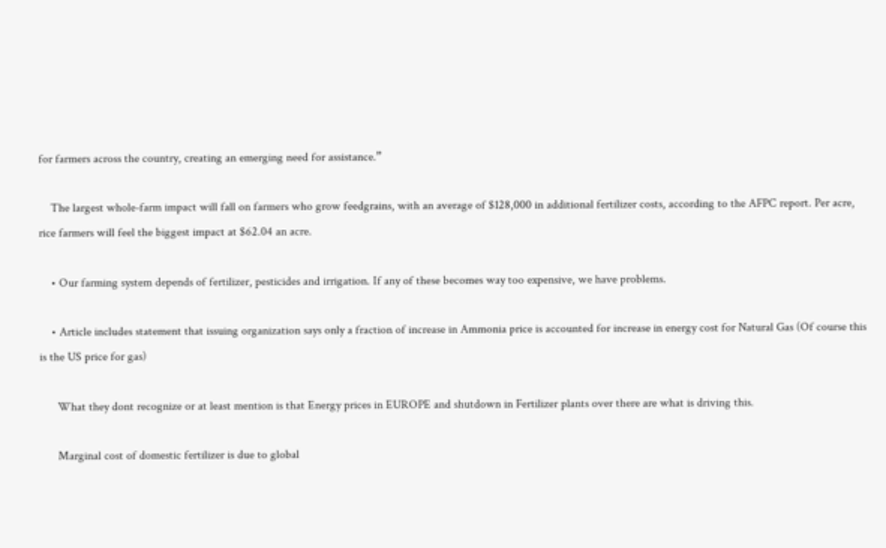for farmers across the country, creating an emerging need for assistance.”

    The largest whole-farm impact will fall on farmers who grow feedgrains, with an average of $128,000 in additional fertilizer costs, according to the AFPC report. Per acre, rice farmers will feel the biggest impact at $62.04 an acre.

    • Our farming system depends of fertilizer, pesticides and irrigation. If any of these becomes way too expensive, we have problems.

    • Article includes statement that issuing organization says only a fraction of increase in Ammonia price is accounted for increase in energy cost for Natural Gas (Of course this is the US price for gas)

      What they dont recognize or at least mention is that Energy prices in EUROPE and shutdown in Fertilizer plants over there are what is driving this.

      Marginal cost of domestic fertilizer is due to global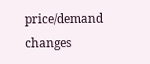price/demand changes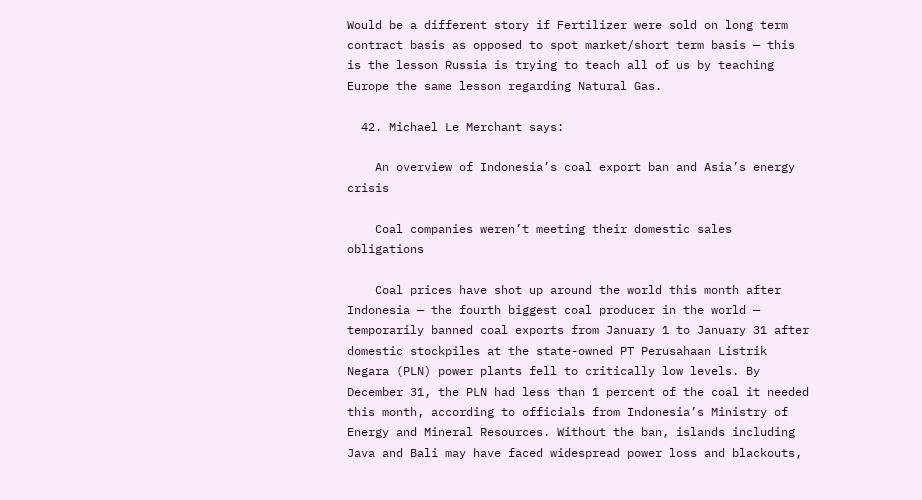Would be a different story if Fertilizer were sold on long term contract basis as opposed to spot market/short term basis — this is the lesson Russia is trying to teach all of us by teaching Europe the same lesson regarding Natural Gas.

  42. Michael Le Merchant says:

    An overview of Indonesia’s coal export ban and Asia’s energy crisis

    Coal companies weren’t meeting their domestic sales obligations

    Coal prices have shot up around the world this month after Indonesia — the fourth biggest coal producer in the world — temporarily banned coal exports from January 1 to January 31 after domestic stockpiles at the state-owned PT Perusahaan Listrik Negara (PLN) power plants fell to critically low levels. By December 31, the PLN had less than 1 percent of the coal it needed this month, according to officials from Indonesia’s Ministry of Energy and Mineral Resources. Without the ban, islands including Java and Bali may have faced widespread power loss and blackouts,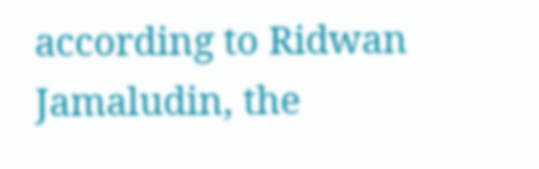according to Ridwan Jamaludin, the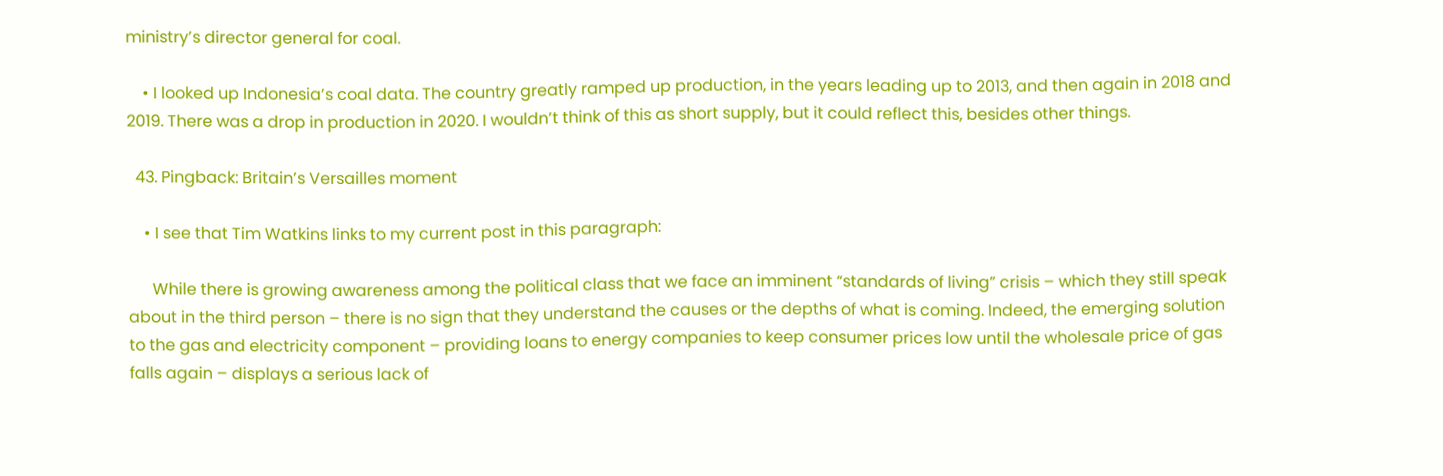ministry’s director general for coal.

    • I looked up Indonesia’s coal data. The country greatly ramped up production, in the years leading up to 2013, and then again in 2018 and 2019. There was a drop in production in 2020. I wouldn’t think of this as short supply, but it could reflect this, besides other things.

  43. Pingback: Britain’s Versailles moment

    • I see that Tim Watkins links to my current post in this paragraph:

      While there is growing awareness among the political class that we face an imminent “standards of living” crisis – which they still speak about in the third person – there is no sign that they understand the causes or the depths of what is coming. Indeed, the emerging solution to the gas and electricity component – providing loans to energy companies to keep consumer prices low until the wholesale price of gas falls again – displays a serious lack of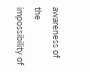awareness of the impossibility of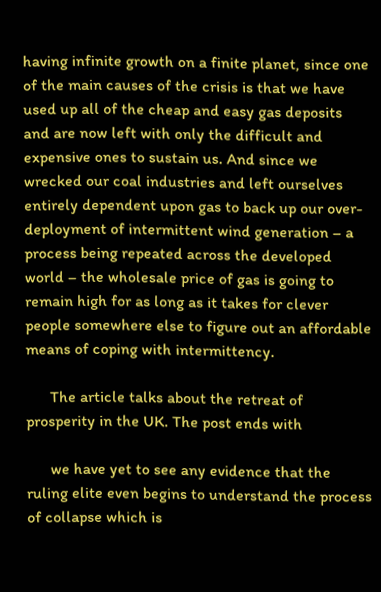having infinite growth on a finite planet, since one of the main causes of the crisis is that we have used up all of the cheap and easy gas deposits and are now left with only the difficult and expensive ones to sustain us. And since we wrecked our coal industries and left ourselves entirely dependent upon gas to back up our over-deployment of intermittent wind generation – a process being repeated across the developed world – the wholesale price of gas is going to remain high for as long as it takes for clever people somewhere else to figure out an affordable means of coping with intermittency.

      The article talks about the retreat of prosperity in the UK. The post ends with

      we have yet to see any evidence that the ruling elite even begins to understand the process of collapse which is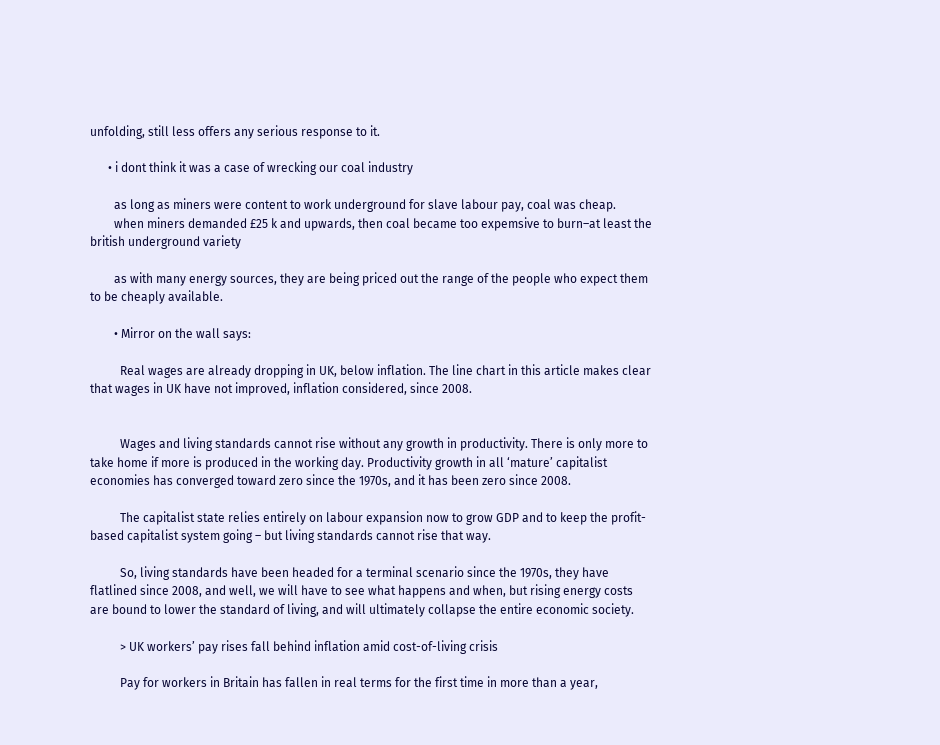unfolding, still less offers any serious response to it.

      • i dont think it was a case of wrecking our coal industry

        as long as miners were content to work underground for slave labour pay, coal was cheap.
        when miners demanded £25 k and upwards, then coal became too expemsive to burn–at least the british underground variety

        as with many energy sources, they are being priced out the range of the people who expect them to be cheaply available.

        • Mirror on the wall says:

          Real wages are already dropping in UK, below inflation. The line chart in this article makes clear that wages in UK have not improved, inflation considered, since 2008.


          Wages and living standards cannot rise without any growth in productivity. There is only more to take home if more is produced in the working day. Productivity growth in all ‘mature’ capitalist economies has converged toward zero since the 1970s, and it has been zero since 2008.

          The capitalist state relies entirely on labour expansion now to grow GDP and to keep the profit-based capitalist system going – but living standards cannot rise that way.

          So, living standards have been headed for a terminal scenario since the 1970s, they have flatlined since 2008, and well, we will have to see what happens and when, but rising energy costs are bound to lower the standard of living, and will ultimately collapse the entire economic society.

          > UK workers’ pay rises fall behind inflation amid cost-of-living crisis

          Pay for workers in Britain has fallen in real terms for the first time in more than a year,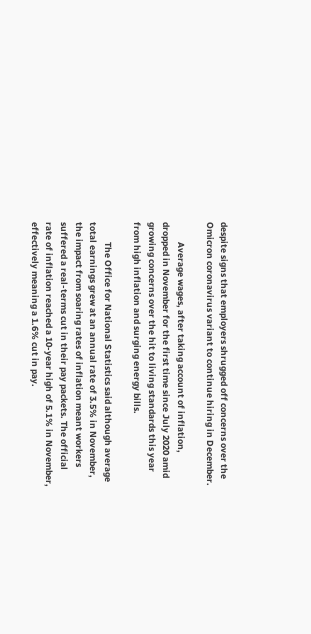despite signs that employers shrugged off concerns over the Omicron coronavirus variant to continue hiring in December.

          Average wages, after taking account of inflation, dropped in November for the first time since July 2020 amid growing concerns over the hit to living standards this year from high inflation and surging energy bills.

          The Office for National Statistics said although average total earnings grew at an annual rate of 3.5% in November, the impact from soaring rates of inflation meant workers suffered a real-terms cut in their pay packets. The official rate of inflation reached a 10-year high of 5.1% in November, effectively meaning a 1.6% cut in pay.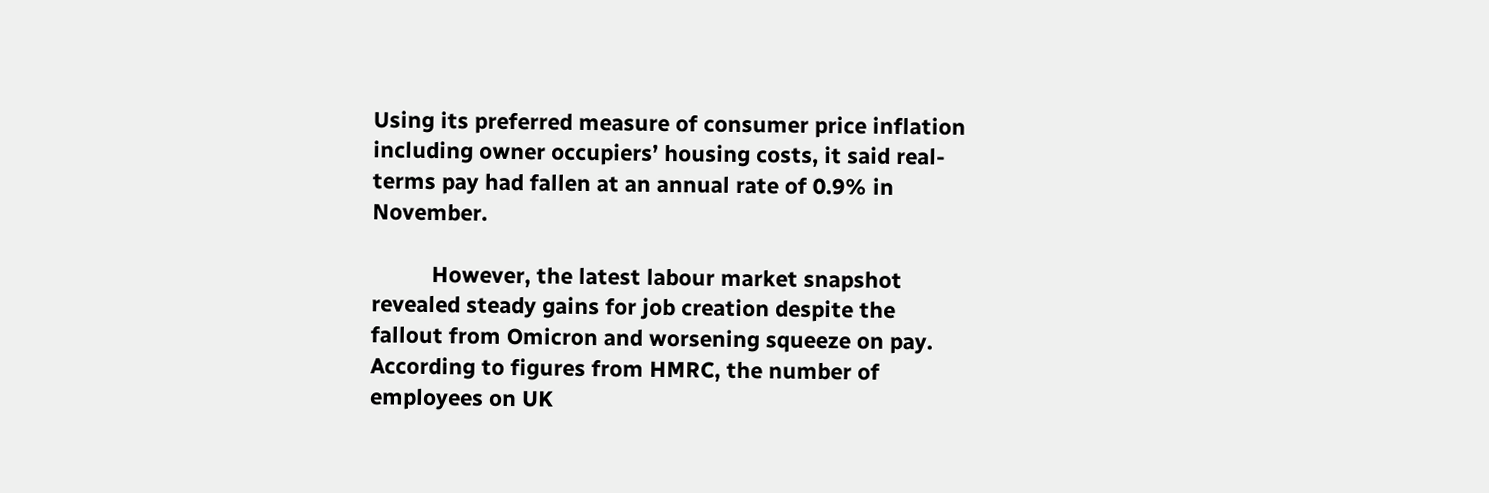Using its preferred measure of consumer price inflation including owner occupiers’ housing costs, it said real-terms pay had fallen at an annual rate of 0.9% in November.

          However, the latest labour market snapshot revealed steady gains for job creation despite the fallout from Omicron and worsening squeeze on pay. According to figures from HMRC, the number of employees on UK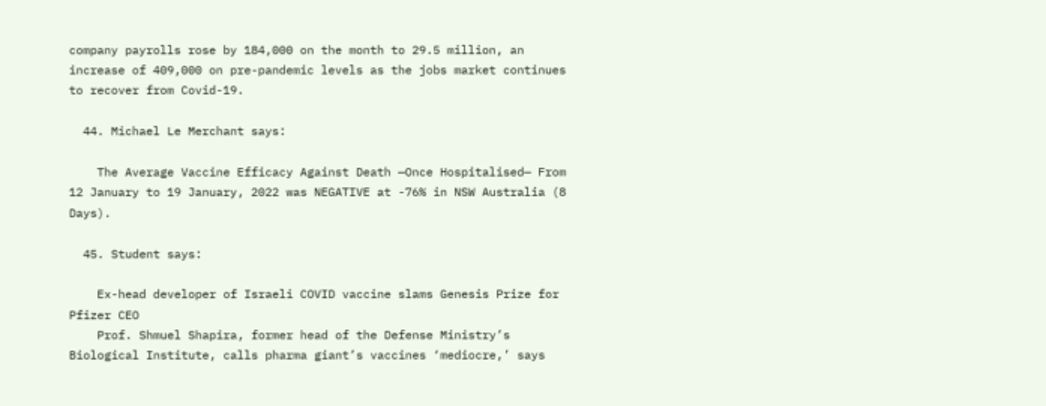company payrolls rose by 184,000 on the month to 29.5 million, an increase of 409,000 on pre-pandemic levels as the jobs market continues to recover from Covid-19.

  44. Michael Le Merchant says:

    The Average Vaccine Efficacy Against Death —Once Hospitalised— From 12 January to 19 January, 2022 was NEGATIVE at -76% in NSW Australia (8 Days).

  45. Student says:

    Ex-head developer of Israeli COVID vaccine slams Genesis Prize for Pfizer CEO
    Prof. Shmuel Shapira, former head of the Defense Ministry’s Biological Institute, calls pharma giant’s vaccines ‘mediocre,’ says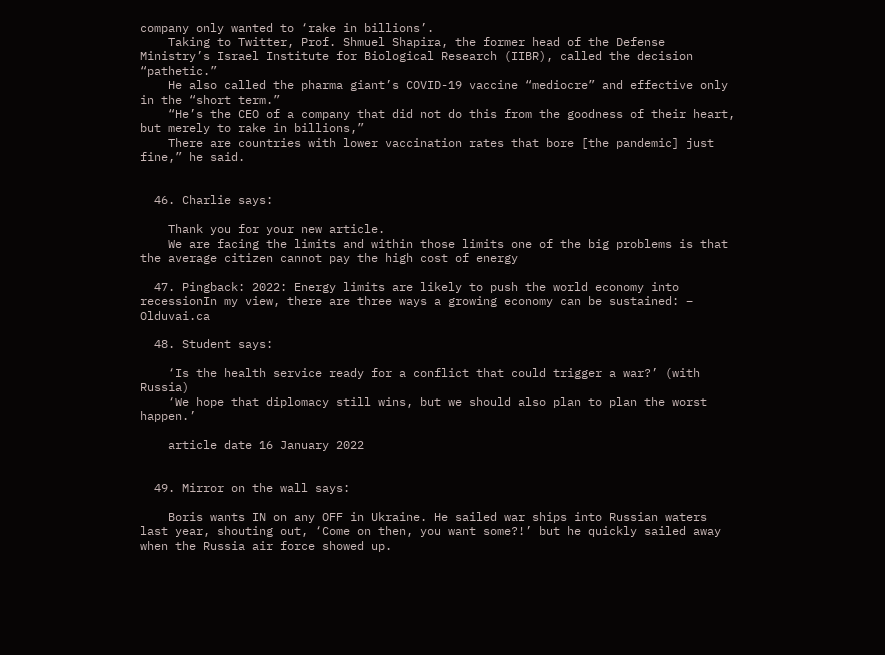company only wanted to ‘rake in billions’.
    Taking to Twitter, Prof. Shmuel Shapira, the former head of the Defense Ministry’s Israel Institute for Biological Research (IIBR), called the decision “pathetic.”
    He also called the pharma giant’s COVID-19 vaccine “mediocre” and effective only in the “short term.”
    “He’s the CEO of a company that did not do this from the goodness of their heart, but merely to rake in billions,”
    There are countries with lower vaccination rates that bore [the pandemic] just fine,” he said.


  46. Charlie says:

    Thank you for your new article.
    We are facing the limits and within those limits one of the big problems is that the average citizen cannot pay the high cost of energy

  47. Pingback: 2022: Energy limits are likely to push the world economy into recessionIn my view, there are three ways a growing economy can be sustained: – Olduvai.ca

  48. Student says:

    ‘Is the health service ready for a conflict that could trigger a war?’ (with Russia)
    ‘We hope that diplomacy still wins, but we should also plan to plan the worst happen.’

    article date 16 January 2022


  49. Mirror on the wall says:

    Boris wants IN on any OFF in Ukraine. He sailed war ships into Russian waters last year, shouting out, ‘Come on then, you want some?!’ but he quickly sailed away when the Russia air force showed up.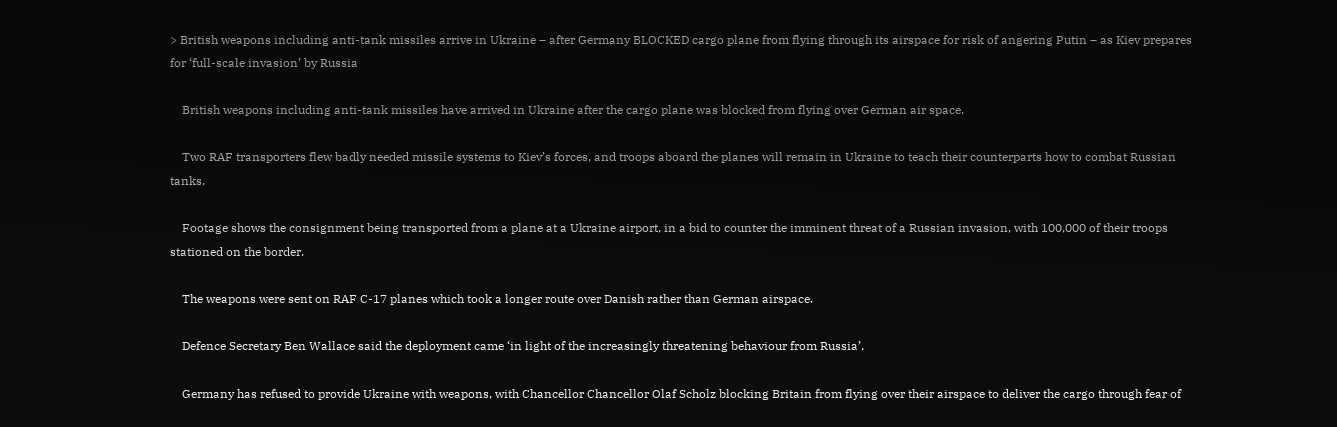> British weapons including anti-tank missiles arrive in Ukraine – after Germany BLOCKED cargo plane from flying through its airspace for risk of angering Putin – as Kiev prepares for ‘full-scale invasion’ by Russia

    British weapons including anti-tank missiles have arrived in Ukraine after the cargo plane was blocked from flying over German air space.

    Two RAF transporters flew badly needed missile systems to Kiev’s forces, and troops aboard the planes will remain in Ukraine to teach their counterparts how to combat Russian tanks.

    Footage shows the consignment being transported from a plane at a Ukraine airport, in a bid to counter the imminent threat of a Russian invasion, with 100,000 of their troops stationed on the border.

    The weapons were sent on RAF C-17 planes which took a longer route over Danish rather than German airspace.

    Defence Secretary Ben Wallace said the deployment came ‘in light of the increasingly threatening behaviour from Russia’.

    Germany has refused to provide Ukraine with weapons, with Chancellor Chancellor Olaf Scholz blocking Britain from flying over their airspace to deliver the cargo through fear of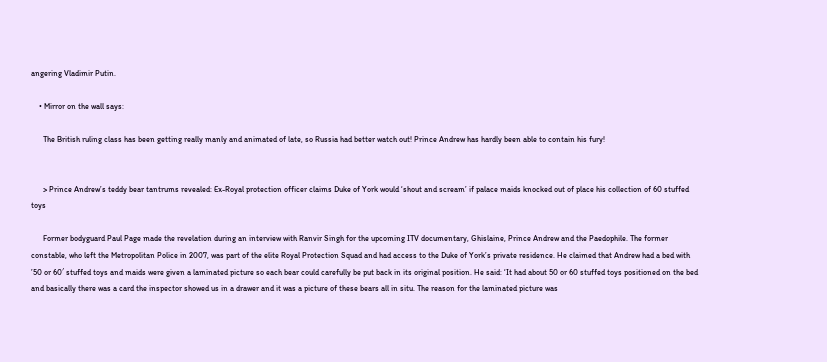angering Vladimir Putin.

    • Mirror on the wall says:

      The British ruling class has been getting really manly and animated of late, so Russia had better watch out! Prince Andrew has hardly been able to contain his fury!


      > Prince Andrew’s teddy bear tantrums revealed: Ex-Royal protection officer claims Duke of York would ‘shout and scream’ if palace maids knocked out of place his collection of 60 stuffed toys

      Former bodyguard Paul Page made the revelation during an interview with Ranvir Singh for the upcoming ITV documentary, Ghislaine, Prince Andrew and the Paedophile. The former constable, who left the Metropolitan Police in 2007, was part of the elite Royal Protection Squad and had access to the Duke of York’s private residence. He claimed that Andrew had a bed with ’50 or 60′ stuffed toys and maids were given a laminated picture so each bear could carefully be put back in its original position. He said: ‘It had about 50 or 60 stuffed toys positioned on the bed and basically there was a card the inspector showed us in a drawer and it was a picture of these bears all in situ. The reason for the laminated picture was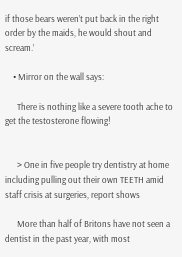if those bears weren’t put back in the right order by the maids, he would shout and scream.’

    • Mirror on the wall says:

      There is nothing like a severe tooth ache to get the testosterone flowing!


      > One in five people try dentistry at home including pulling out their own TEETH amid staff crisis at surgeries, report shows

      More than half of Britons have not seen a dentist in the past year, with most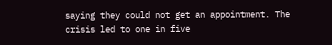saying they could not get an appointment. The crisis led to one in five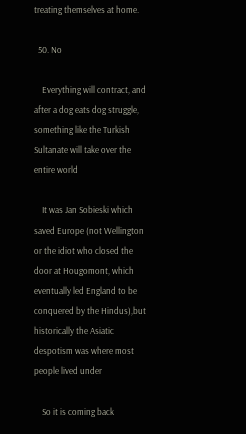treating themselves at home.

  50. No

    Everything will contract, and after a dog eats dog struggle, something like the Turkish Sultanate will take over the entire world

    It was Jan Sobieski which saved Europe (not Wellington or the idiot who closed the door at Hougomont, which eventually led England to be conquered by the Hindus),but historically the Asiatic despotism was where most people lived under

    So it is coming back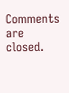Comments are closed.